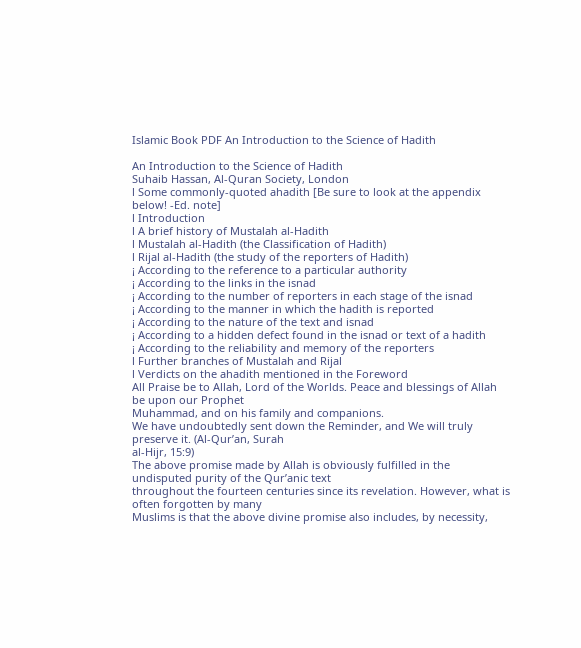Islamic Book PDF An Introduction to the Science of Hadith

An Introduction to the Science of Hadith
Suhaib Hassan, Al-Quran Society, London
l Some commonly-quoted ahadith [Be sure to look at the appendix below! -Ed. note]
l Introduction
l A brief history of Mustalah al-Hadith
l Mustalah al-Hadith (the Classification of Hadith)
l Rijal al-Hadith (the study of the reporters of Hadith)
¡ According to the reference to a particular authority
¡ According to the links in the isnad
¡ According to the number of reporters in each stage of the isnad
¡ According to the manner in which the hadith is reported
¡ According to the nature of the text and isnad
¡ According to a hidden defect found in the isnad or text of a hadith
¡ According to the reliability and memory of the reporters
l Further branches of Mustalah and Rijal
l Verdicts on the ahadith mentioned in the Foreword
All Praise be to Allah, Lord of the Worlds. Peace and blessings of Allah be upon our Prophet
Muhammad, and on his family and companions.
We have undoubtedly sent down the Reminder, and We will truly preserve it. (Al-Qur’an, Surah
al-Hijr, 15:9)
The above promise made by Allah is obviously fulfilled in the undisputed purity of the Qur’anic text
throughout the fourteen centuries since its revelation. However, what is often forgotten by many
Muslims is that the above divine promise also includes, by necessity,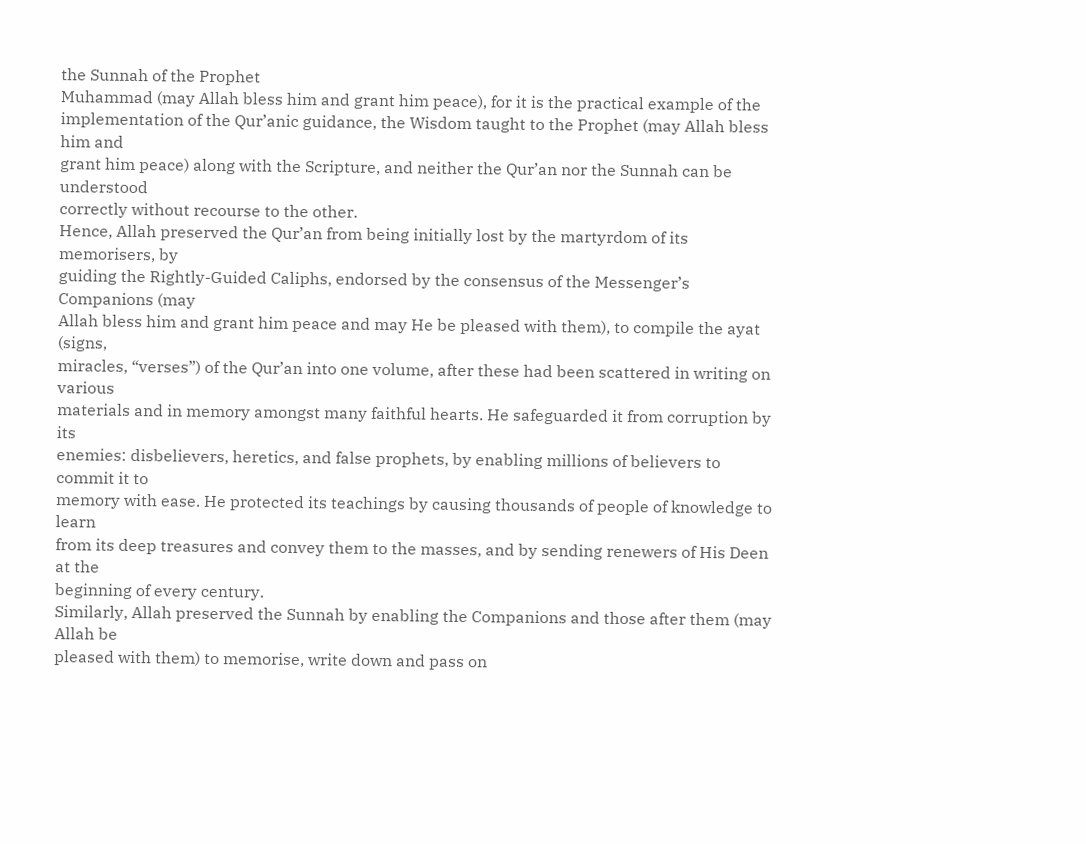the Sunnah of the Prophet
Muhammad (may Allah bless him and grant him peace), for it is the practical example of the
implementation of the Qur’anic guidance, the Wisdom taught to the Prophet (may Allah bless him and
grant him peace) along with the Scripture, and neither the Qur’an nor the Sunnah can be understood
correctly without recourse to the other.
Hence, Allah preserved the Qur’an from being initially lost by the martyrdom of its memorisers, by
guiding the Rightly-Guided Caliphs, endorsed by the consensus of the Messenger’s Companions (may
Allah bless him and grant him peace and may He be pleased with them), to compile the ayat (signs,
miracles, “verses”) of the Qur’an into one volume, after these had been scattered in writing on various
materials and in memory amongst many faithful hearts. He safeguarded it from corruption by its
enemies: disbelievers, heretics, and false prophets, by enabling millions of believers to commit it to
memory with ease. He protected its teachings by causing thousands of people of knowledge to learn
from its deep treasures and convey them to the masses, and by sending renewers of His Deen at the
beginning of every century.
Similarly, Allah preserved the Sunnah by enabling the Companions and those after them (may Allah be
pleased with them) to memorise, write down and pass on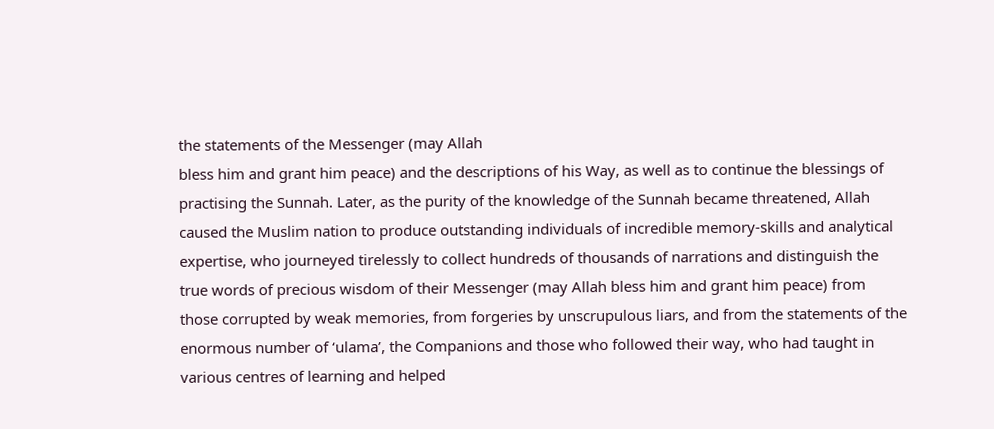the statements of the Messenger (may Allah
bless him and grant him peace) and the descriptions of his Way, as well as to continue the blessings of
practising the Sunnah. Later, as the purity of the knowledge of the Sunnah became threatened, Allah
caused the Muslim nation to produce outstanding individuals of incredible memory-skills and analytical
expertise, who journeyed tirelessly to collect hundreds of thousands of narrations and distinguish the
true words of precious wisdom of their Messenger (may Allah bless him and grant him peace) from
those corrupted by weak memories, from forgeries by unscrupulous liars, and from the statements of the
enormous number of ‘ulama’, the Companions and those who followed their way, who had taught in
various centres of learning and helped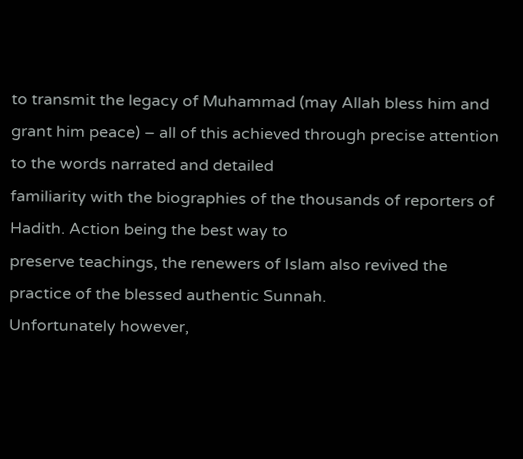to transmit the legacy of Muhammad (may Allah bless him and
grant him peace) – all of this achieved through precise attention to the words narrated and detailed
familiarity with the biographies of the thousands of reporters of Hadith. Action being the best way to
preserve teachings, the renewers of Islam also revived the practice of the blessed authentic Sunnah.
Unfortunately however,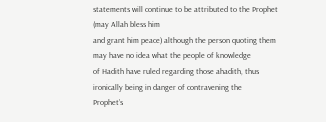statements will continue to be attributed to the Prophet (may Allah bless him
and grant him peace) although the person quoting them may have no idea what the people of knowledge
of Hadith have ruled regarding those ahadith, thus ironically being in danger of contravening the
Prophet’s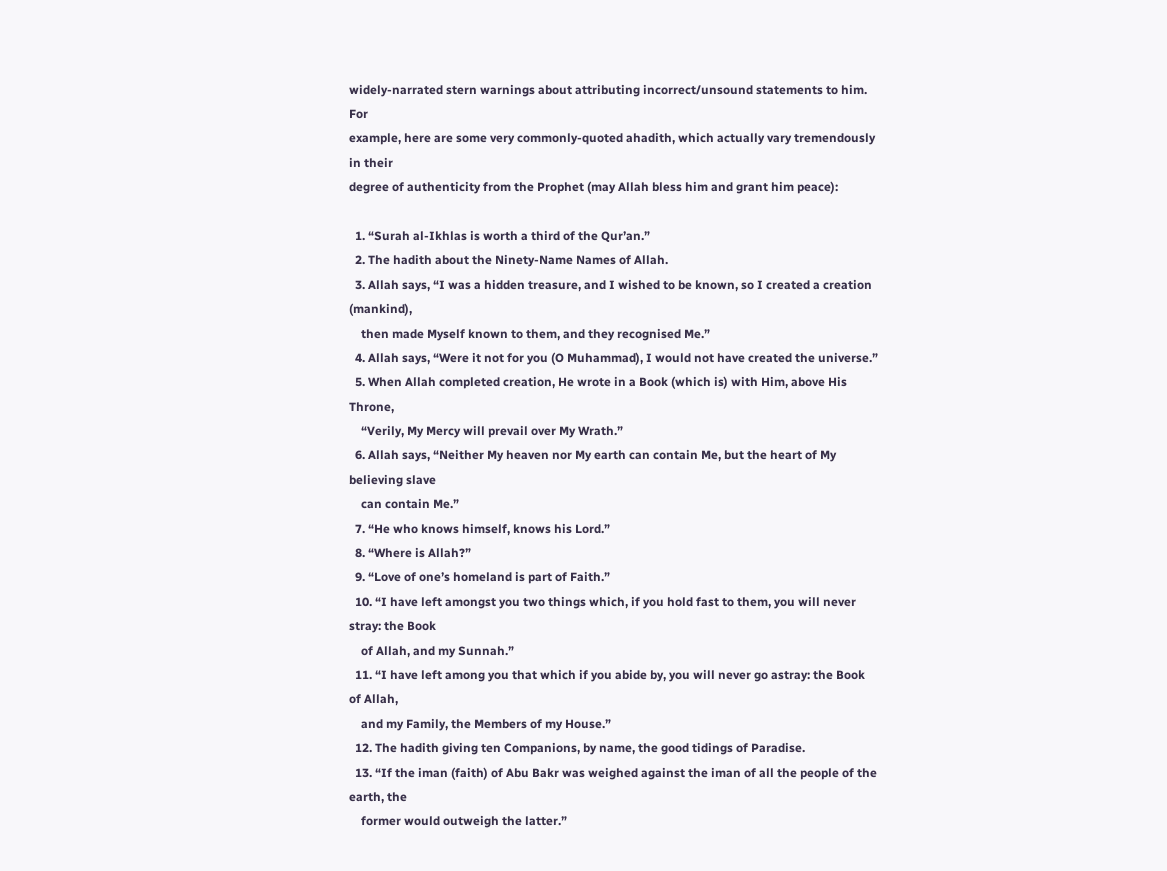widely-narrated stern warnings about attributing incorrect/unsound statements to him. For
example, here are some very commonly-quoted ahadith, which actually vary tremendously in their
degree of authenticity from the Prophet (may Allah bless him and grant him peace):

  1. “Surah al-Ikhlas is worth a third of the Qur’an.”
  2. The hadith about the Ninety-Name Names of Allah.
  3. Allah says, “I was a hidden treasure, and I wished to be known, so I created a creation (mankind),
    then made Myself known to them, and they recognised Me.”
  4. Allah says, “Were it not for you (O Muhammad), I would not have created the universe.”
  5. When Allah completed creation, He wrote in a Book (which is) with Him, above His Throne,
    “Verily, My Mercy will prevail over My Wrath.”
  6. Allah says, “Neither My heaven nor My earth can contain Me, but the heart of My believing slave
    can contain Me.”
  7. “He who knows himself, knows his Lord.”
  8. “Where is Allah?”
  9. “Love of one’s homeland is part of Faith.”
  10. “I have left amongst you two things which, if you hold fast to them, you will never stray: the Book
    of Allah, and my Sunnah.”
  11. “I have left among you that which if you abide by, you will never go astray: the Book of Allah,
    and my Family, the Members of my House.”
  12. The hadith giving ten Companions, by name, the good tidings of Paradise.
  13. “If the iman (faith) of Abu Bakr was weighed against the iman of all the people of the earth, the
    former would outweigh the latter.”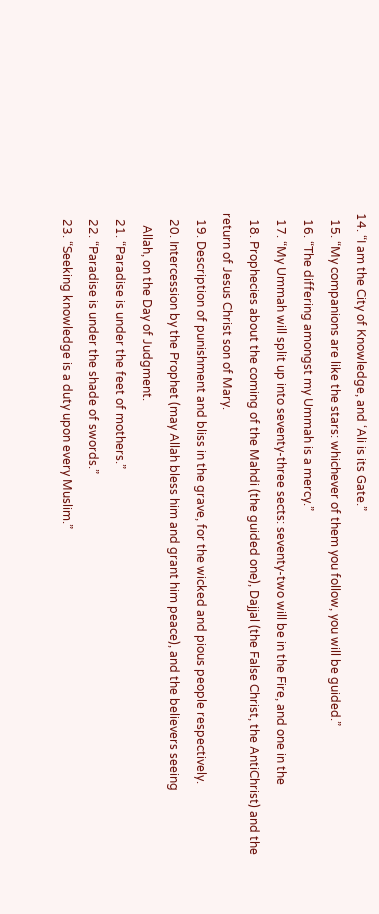14. “I am the City of Knowledge, and ‘Ali is its Gate.”
  15. “My companions are like the stars: whichever of them you follow, you will be guided.”
  16. “The differing amongst my Ummah is a mercy.”
  17. “My Ummah will split up into seventy-three sects: seventy-two will be in the Fire, and one in the
  18. Prophecies about the coming of the Mahdi (the guided one), Dajjal (the False Christ, the AntiChrist) and the return of Jesus Christ son of Mary.
  19. Description of punishment and bliss in the grave, for the wicked and pious people respectively.
  20. Intercession by the Prophet (may Allah bless him and grant him peace), and the believers seeing
    Allah, on the Day of Judgment.
  21. “Paradise is under the feet of mothers.”
  22. “Paradise is under the shade of swords.”
  23. “Seeking knowledge is a duty upon every Muslim.”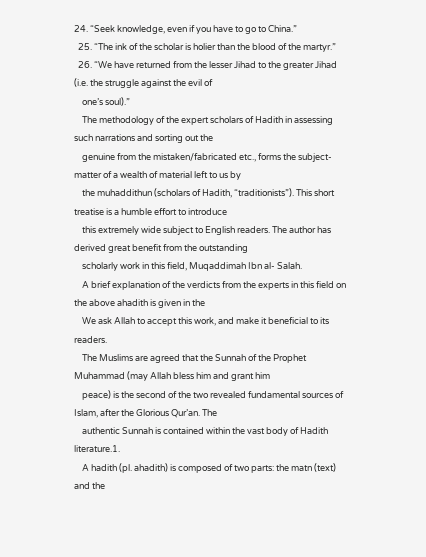24. “Seek knowledge, even if you have to go to China.”
  25. “The ink of the scholar is holier than the blood of the martyr.”
  26. “We have returned from the lesser Jihad to the greater Jihad (i.e. the struggle against the evil of
    one’s soul).”
    The methodology of the expert scholars of Hadith in assessing such narrations and sorting out the
    genuine from the mistaken/fabricated etc., forms the subject-matter of a wealth of material left to us by
    the muhaddithun (scholars of Hadith, “traditionists”). This short treatise is a humble effort to introduce
    this extremely wide subject to English readers. The author has derived great benefit from the outstanding
    scholarly work in this field, Muqaddimah Ibn al- Salah.
    A brief explanation of the verdicts from the experts in this field on the above ahadith is given in the
    We ask Allah to accept this work, and make it beneficial to its readers.
    The Muslims are agreed that the Sunnah of the Prophet Muhammad (may Allah bless him and grant him
    peace) is the second of the two revealed fundamental sources of Islam, after the Glorious Qur’an. The
    authentic Sunnah is contained within the vast body of Hadith literature.1.
    A hadith (pl. ahadith) is composed of two parts: the matn (text) and the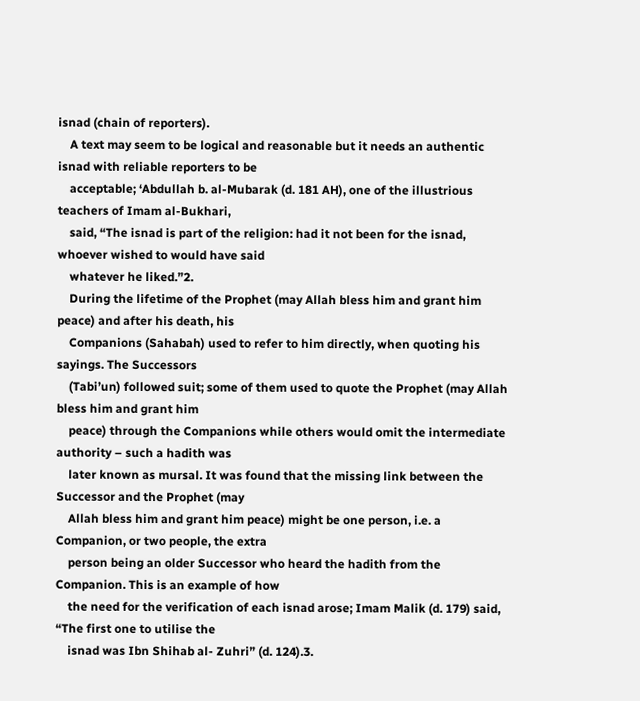isnad (chain of reporters).
    A text may seem to be logical and reasonable but it needs an authentic isnad with reliable reporters to be
    acceptable; ‘Abdullah b. al-Mubarak (d. 181 AH), one of the illustrious teachers of Imam al-Bukhari,
    said, “The isnad is part of the religion: had it not been for the isnad, whoever wished to would have said
    whatever he liked.”2.
    During the lifetime of the Prophet (may Allah bless him and grant him peace) and after his death, his
    Companions (Sahabah) used to refer to him directly, when quoting his sayings. The Successors
    (Tabi’un) followed suit; some of them used to quote the Prophet (may Allah bless him and grant him
    peace) through the Companions while others would omit the intermediate authority – such a hadith was
    later known as mursal. It was found that the missing link between the Successor and the Prophet (may
    Allah bless him and grant him peace) might be one person, i.e. a Companion, or two people, the extra
    person being an older Successor who heard the hadith from the Companion. This is an example of how
    the need for the verification of each isnad arose; Imam Malik (d. 179) said, “The first one to utilise the
    isnad was Ibn Shihab al- Zuhri” (d. 124).3.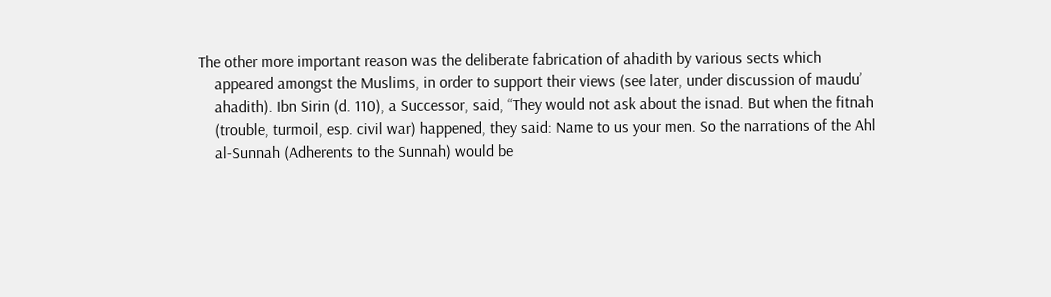The other more important reason was the deliberate fabrication of ahadith by various sects which
    appeared amongst the Muslims, in order to support their views (see later, under discussion of maudu’
    ahadith). Ibn Sirin (d. 110), a Successor, said, “They would not ask about the isnad. But when the fitnah
    (trouble, turmoil, esp. civil war) happened, they said: Name to us your men. So the narrations of the Ahl
    al-Sunnah (Adherents to the Sunnah) would be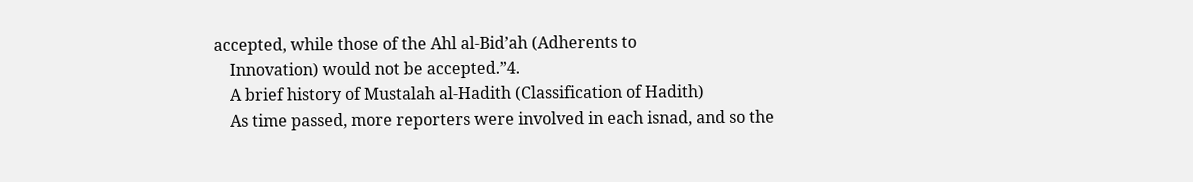accepted, while those of the Ahl al-Bid’ah (Adherents to
    Innovation) would not be accepted.”4.
    A brief history of Mustalah al-Hadith (Classification of Hadith)
    As time passed, more reporters were involved in each isnad, and so the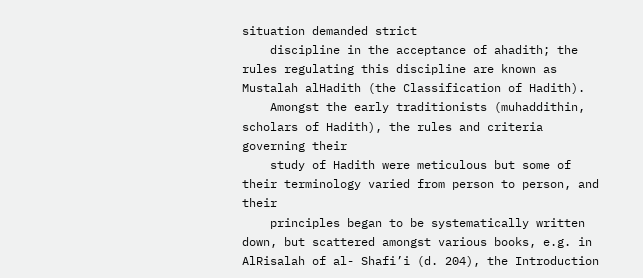situation demanded strict
    discipline in the acceptance of ahadith; the rules regulating this discipline are known as Mustalah alHadith (the Classification of Hadith).
    Amongst the early traditionists (muhaddithin, scholars of Hadith), the rules and criteria governing their
    study of Hadith were meticulous but some of their terminology varied from person to person, and their
    principles began to be systematically written down, but scattered amongst various books, e.g. in AlRisalah of al- Shafi’i (d. 204), the Introduction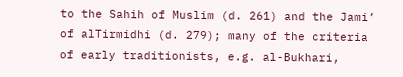to the Sahih of Muslim (d. 261) and the Jami’ of alTirmidhi (d. 279); many of the criteria of early traditionists, e.g. al-Bukhari,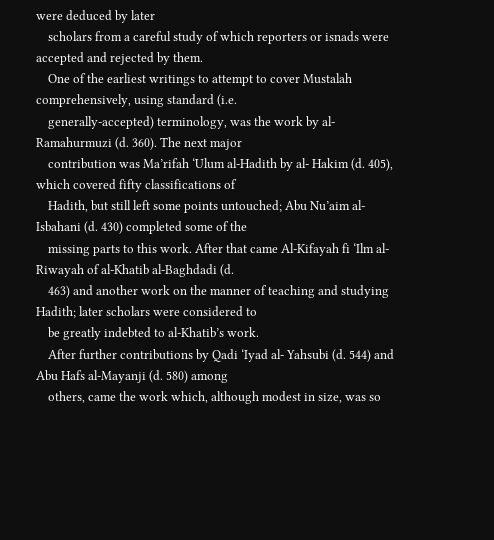were deduced by later
    scholars from a careful study of which reporters or isnads were accepted and rejected by them.
    One of the earliest writings to attempt to cover Mustalah comprehensively, using standard (i.e.
    generally-accepted) terminology, was the work by al-Ramahurmuzi (d. 360). The next major
    contribution was Ma’rifah ‘Ulum al-Hadith by al- Hakim (d. 405), which covered fifty classifications of
    Hadith, but still left some points untouched; Abu Nu’aim al-Isbahani (d. 430) completed some of the
    missing parts to this work. After that came Al-Kifayah fi ‘Ilm al- Riwayah of al-Khatib al-Baghdadi (d.
    463) and another work on the manner of teaching and studying Hadith; later scholars were considered to
    be greatly indebted to al-Khatib’s work.
    After further contributions by Qadi ‘Iyad al- Yahsubi (d. 544) and Abu Hafs al-Mayanji (d. 580) among
    others, came the work which, although modest in size, was so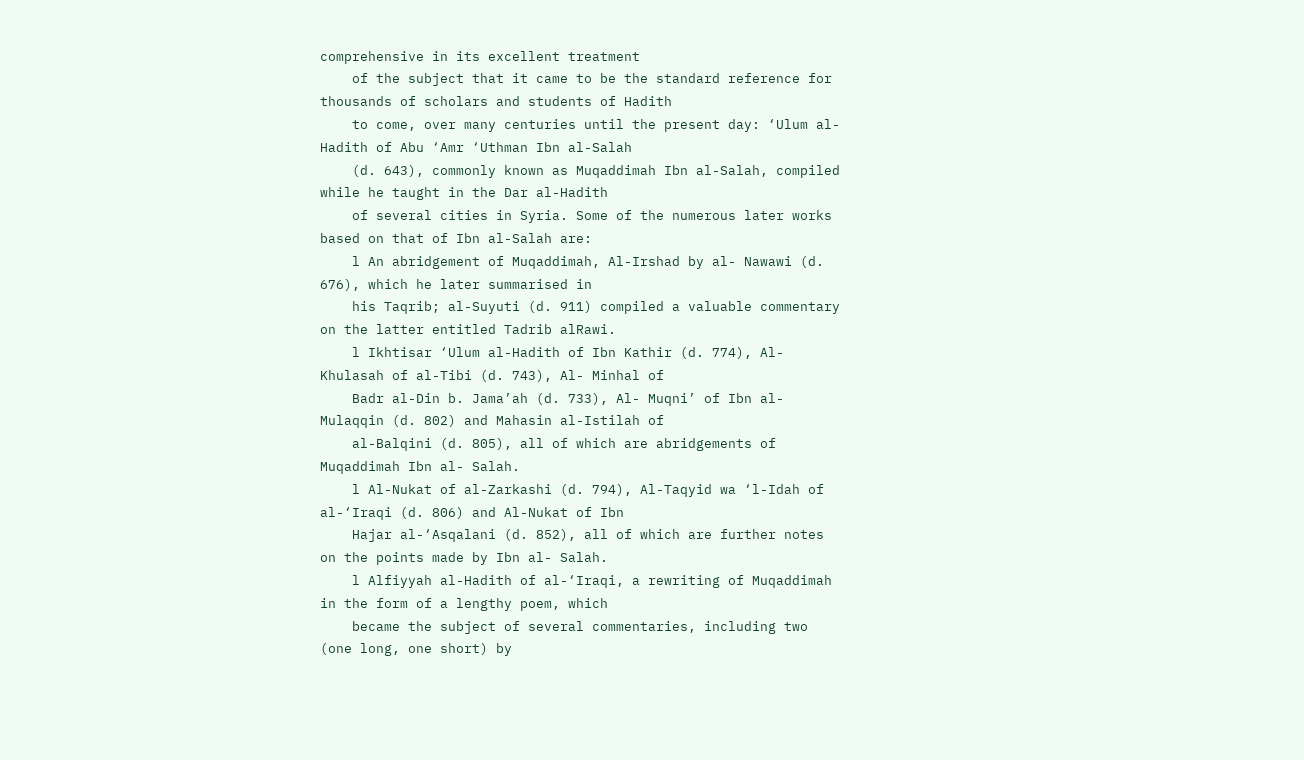comprehensive in its excellent treatment
    of the subject that it came to be the standard reference for thousands of scholars and students of Hadith
    to come, over many centuries until the present day: ‘Ulum al- Hadith of Abu ‘Amr ‘Uthman Ibn al-Salah
    (d. 643), commonly known as Muqaddimah Ibn al-Salah, compiled while he taught in the Dar al-Hadith
    of several cities in Syria. Some of the numerous later works based on that of Ibn al-Salah are:
    l An abridgement of Muqaddimah, Al-Irshad by al- Nawawi (d. 676), which he later summarised in
    his Taqrib; al-Suyuti (d. 911) compiled a valuable commentary on the latter entitled Tadrib alRawi.
    l Ikhtisar ‘Ulum al-Hadith of Ibn Kathir (d. 774), Al-Khulasah of al-Tibi (d. 743), Al- Minhal of
    Badr al-Din b. Jama’ah (d. 733), Al- Muqni’ of Ibn al-Mulaqqin (d. 802) and Mahasin al-Istilah of
    al-Balqini (d. 805), all of which are abridgements of Muqaddimah Ibn al- Salah.
    l Al-Nukat of al-Zarkashi (d. 794), Al-Taqyid wa ‘l-Idah of al-‘Iraqi (d. 806) and Al-Nukat of Ibn
    Hajar al-‘Asqalani (d. 852), all of which are further notes on the points made by Ibn al- Salah.
    l Alfiyyah al-Hadith of al-‘Iraqi, a rewriting of Muqaddimah in the form of a lengthy poem, which
    became the subject of several commentaries, including two (one long, one short) by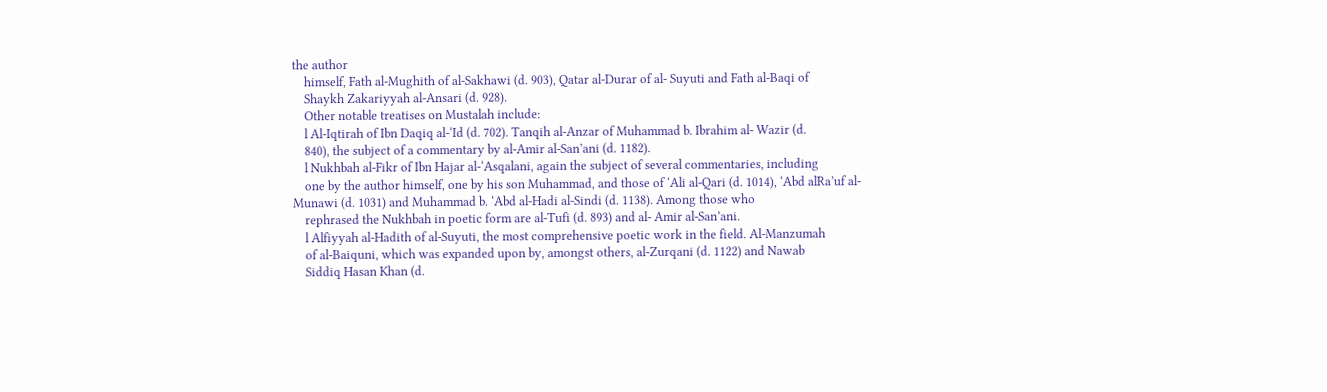the author
    himself, Fath al-Mughith of al-Sakhawi (d. 903), Qatar al-Durar of al- Suyuti and Fath al-Baqi of
    Shaykh Zakariyyah al-Ansari (d. 928).
    Other notable treatises on Mustalah include:
    l Al-Iqtirah of Ibn Daqiq al-‘Id (d. 702). Tanqih al-Anzar of Muhammad b. Ibrahim al- Wazir (d.
    840), the subject of a commentary by al-Amir al-San’ani (d. 1182).
    l Nukhbah al-Fikr of Ibn Hajar al-‘Asqalani, again the subject of several commentaries, including
    one by the author himself, one by his son Muhammad, and those of ‘Ali al-Qari (d. 1014), ‘Abd alRa’uf al-Munawi (d. 1031) and Muhammad b. ‘Abd al-Hadi al-Sindi (d. 1138). Among those who
    rephrased the Nukhbah in poetic form are al-Tufi (d. 893) and al- Amir al-San’ani.
    l Alfiyyah al-Hadith of al-Suyuti, the most comprehensive poetic work in the field. Al-Manzumah
    of al-Baiquni, which was expanded upon by, amongst others, al-Zurqani (d. 1122) and Nawab
    Siddiq Hasan Khan (d.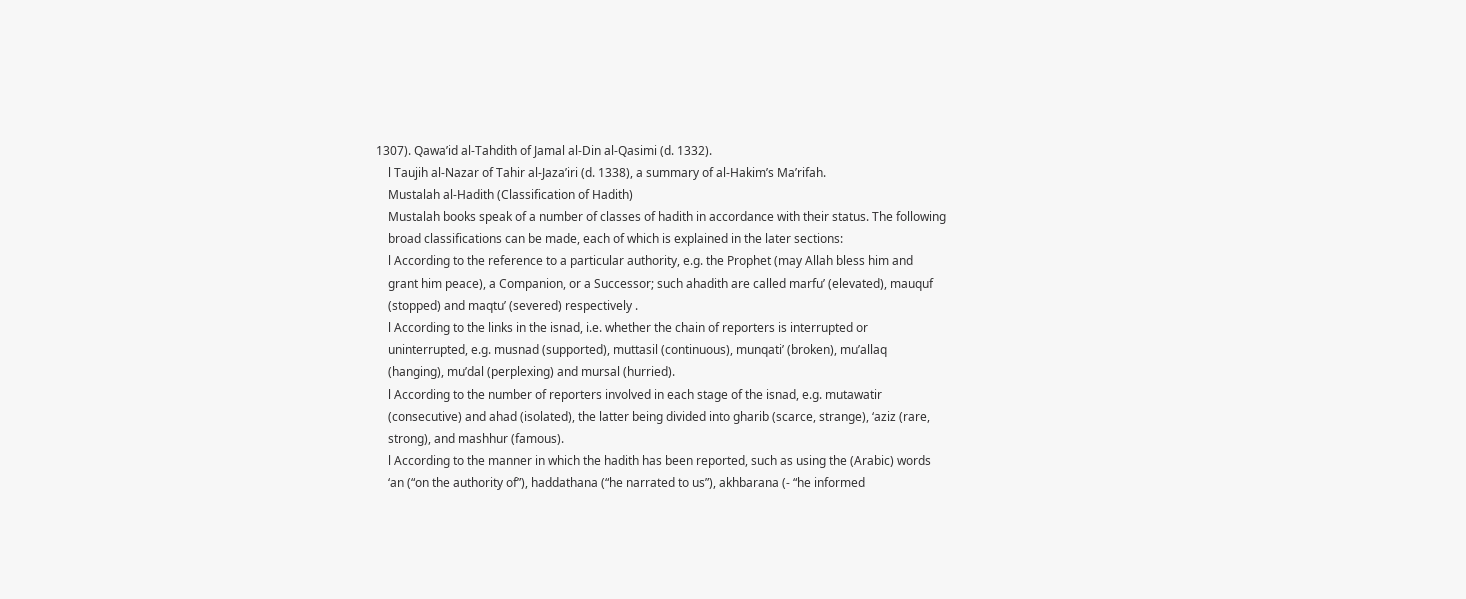1307). Qawa’id al-Tahdith of Jamal al-Din al-Qasimi (d. 1332).
    l Taujih al-Nazar of Tahir al-Jaza’iri (d. 1338), a summary of al-Hakim’s Ma’rifah.
    Mustalah al-Hadith (Classification of Hadith)
    Mustalah books speak of a number of classes of hadith in accordance with their status. The following
    broad classifications can be made, each of which is explained in the later sections:
    l According to the reference to a particular authority, e.g. the Prophet (may Allah bless him and
    grant him peace), a Companion, or a Successor; such ahadith are called marfu’ (elevated), mauquf
    (stopped) and maqtu’ (severed) respectively .
    l According to the links in the isnad, i.e. whether the chain of reporters is interrupted or
    uninterrupted, e.g. musnad (supported), muttasil (continuous), munqati’ (broken), mu’allaq
    (hanging), mu’dal (perplexing) and mursal (hurried).
    l According to the number of reporters involved in each stage of the isnad, e.g. mutawatir
    (consecutive) and ahad (isolated), the latter being divided into gharib (scarce, strange), ‘aziz (rare,
    strong), and mashhur (famous).
    l According to the manner in which the hadith has been reported, such as using the (Arabic) words
    ‘an (“on the authority of”), haddathana (“he narrated to us”), akhbarana (- “he informed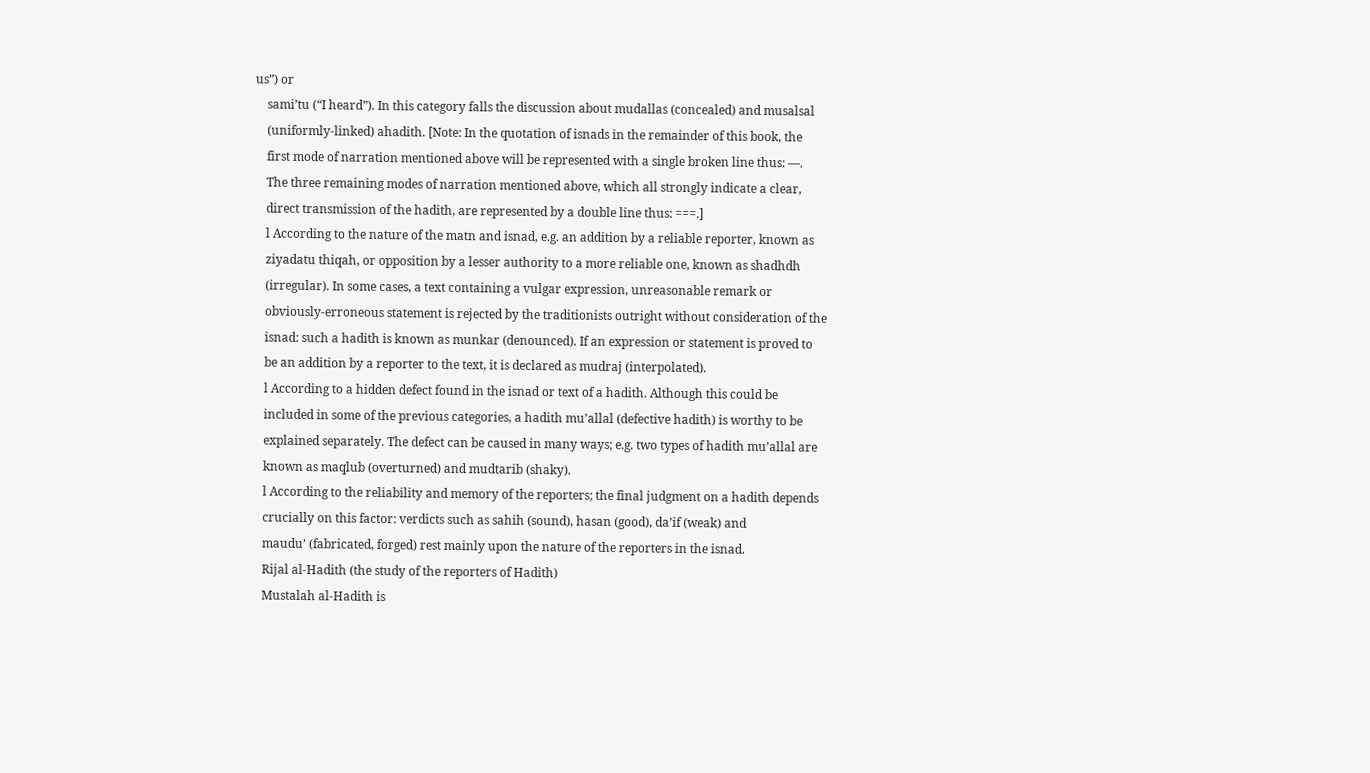us”) or
    sami’tu (“I heard”). In this category falls the discussion about mudallas (concealed) and musalsal
    (uniformly-linked) ahadith. [Note: In the quotation of isnads in the remainder of this book, the
    first mode of narration mentioned above will be represented with a single broken line thus: —.
    The three remaining modes of narration mentioned above, which all strongly indicate a clear,
    direct transmission of the hadith, are represented by a double line thus: ===.]
    l According to the nature of the matn and isnad, e.g. an addition by a reliable reporter, known as
    ziyadatu thiqah, or opposition by a lesser authority to a more reliable one, known as shadhdh
    (irregular). In some cases, a text containing a vulgar expression, unreasonable remark or
    obviously-erroneous statement is rejected by the traditionists outright without consideration of the
    isnad: such a hadith is known as munkar (denounced). If an expression or statement is proved to
    be an addition by a reporter to the text, it is declared as mudraj (interpolated).
    l According to a hidden defect found in the isnad or text of a hadith. Although this could be
    included in some of the previous categories, a hadith mu’allal (defective hadith) is worthy to be
    explained separately. The defect can be caused in many ways; e.g. two types of hadith mu’allal are
    known as maqlub (overturned) and mudtarib (shaky).
    l According to the reliability and memory of the reporters; the final judgment on a hadith depends
    crucially on this factor: verdicts such as sahih (sound), hasan (good), da’if (weak) and
    maudu’ (fabricated, forged) rest mainly upon the nature of the reporters in the isnad.
    Rijal al-Hadith (the study of the reporters of Hadith)
    Mustalah al-Hadith is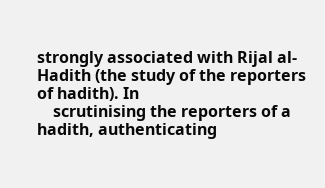strongly associated with Rijal al-Hadith (the study of the reporters of hadith). In
    scrutinising the reporters of a hadith, authenticating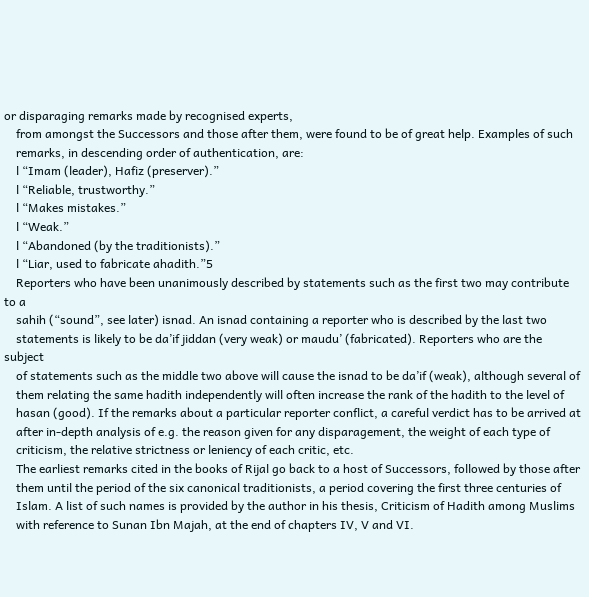or disparaging remarks made by recognised experts,
    from amongst the Successors and those after them, were found to be of great help. Examples of such
    remarks, in descending order of authentication, are:
    l “Imam (leader), Hafiz (preserver).”
    l “Reliable, trustworthy.”
    l “Makes mistakes.”
    l “Weak.”
    l “Abandoned (by the traditionists).”
    l “Liar, used to fabricate ahadith.”5
    Reporters who have been unanimously described by statements such as the first two may contribute to a
    sahih (“sound”, see later) isnad. An isnad containing a reporter who is described by the last two
    statements is likely to be da’if jiddan (very weak) or maudu’ (fabricated). Reporters who are the subject
    of statements such as the middle two above will cause the isnad to be da’if (weak), although several of
    them relating the same hadith independently will often increase the rank of the hadith to the level of
    hasan (good). If the remarks about a particular reporter conflict, a careful verdict has to be arrived at
    after in-depth analysis of e.g. the reason given for any disparagement, the weight of each type of
    criticism, the relative strictness or leniency of each critic, etc.
    The earliest remarks cited in the books of Rijal go back to a host of Successors, followed by those after
    them until the period of the six canonical traditionists, a period covering the first three centuries of
    Islam. A list of such names is provided by the author in his thesis, Criticism of Hadith among Muslims
    with reference to Sunan Ibn Majah, at the end of chapters IV, V and VI.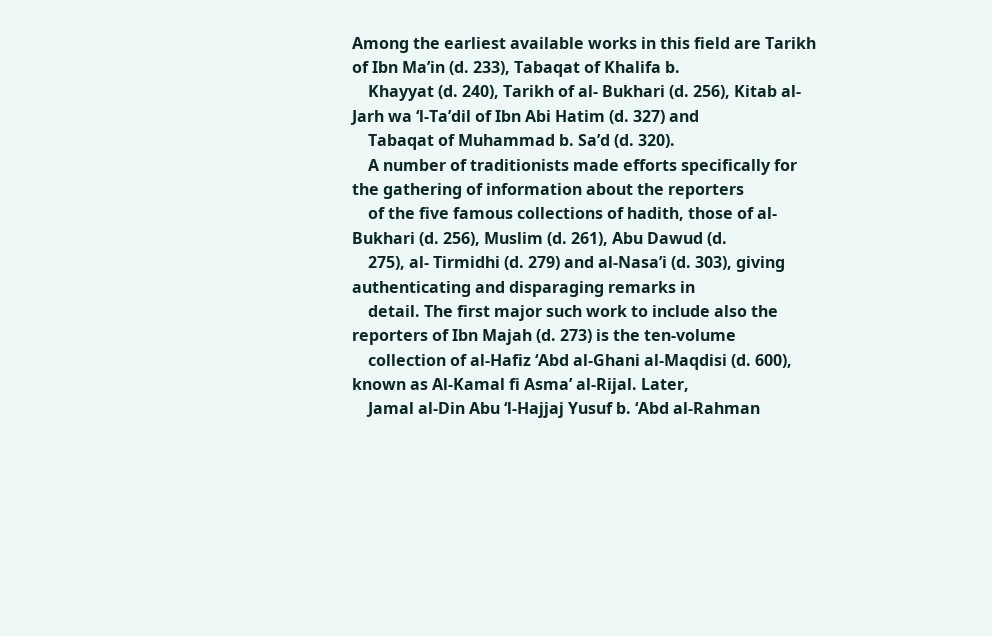Among the earliest available works in this field are Tarikh of Ibn Ma’in (d. 233), Tabaqat of Khalifa b.
    Khayyat (d. 240), Tarikh of al- Bukhari (d. 256), Kitab al-Jarh wa ‘l-Ta’dil of Ibn Abi Hatim (d. 327) and
    Tabaqat of Muhammad b. Sa’d (d. 320).
    A number of traditionists made efforts specifically for the gathering of information about the reporters
    of the five famous collections of hadith, those of al-Bukhari (d. 256), Muslim (d. 261), Abu Dawud (d.
    275), al- Tirmidhi (d. 279) and al-Nasa’i (d. 303), giving authenticating and disparaging remarks in
    detail. The first major such work to include also the reporters of Ibn Majah (d. 273) is the ten-volume
    collection of al-Hafiz ‘Abd al-Ghani al-Maqdisi (d. 600), known as Al-Kamal fi Asma’ al-Rijal. Later,
    Jamal al-Din Abu ‘l-Hajjaj Yusuf b. ‘Abd al-Rahman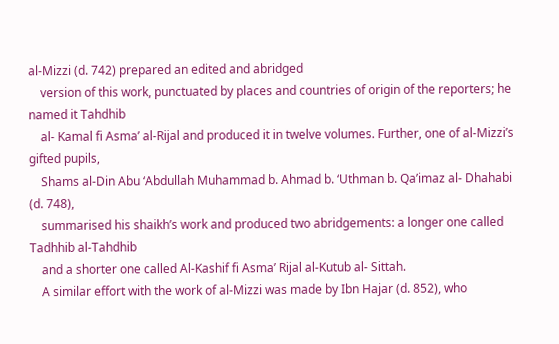al-Mizzi (d. 742) prepared an edited and abridged
    version of this work, punctuated by places and countries of origin of the reporters; he named it Tahdhib
    al- Kamal fi Asma’ al-Rijal and produced it in twelve volumes. Further, one of al-Mizzi’s gifted pupils,
    Shams al-Din Abu ‘Abdullah Muhammad b. Ahmad b. ‘Uthman b. Qa’imaz al- Dhahabi (d. 748),
    summarised his shaikh’s work and produced two abridgements: a longer one called Tadhhib al-Tahdhib
    and a shorter one called Al-Kashif fi Asma’ Rijal al-Kutub al- Sittah.
    A similar effort with the work of al-Mizzi was made by Ibn Hajar (d. 852), who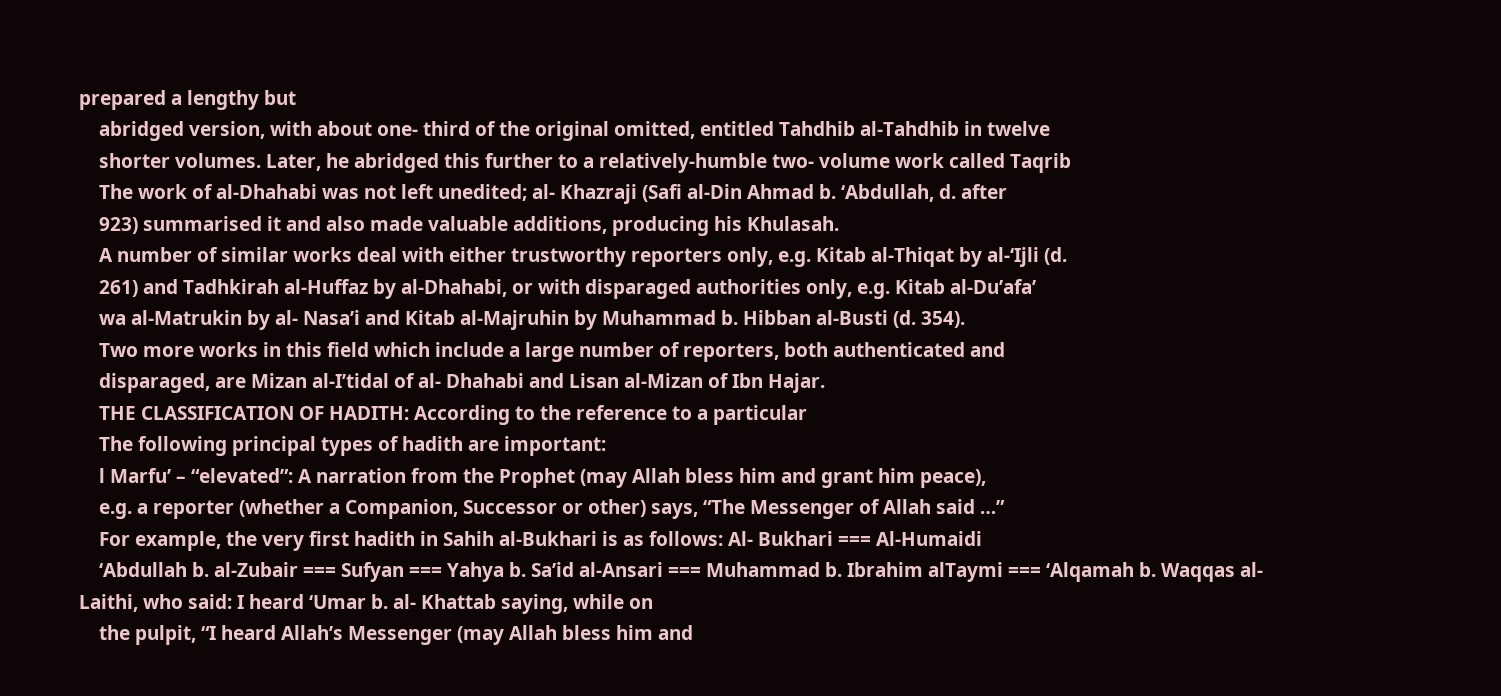prepared a lengthy but
    abridged version, with about one- third of the original omitted, entitled Tahdhib al-Tahdhib in twelve
    shorter volumes. Later, he abridged this further to a relatively-humble two- volume work called Taqrib
    The work of al-Dhahabi was not left unedited; al- Khazraji (Safi al-Din Ahmad b. ‘Abdullah, d. after
    923) summarised it and also made valuable additions, producing his Khulasah.
    A number of similar works deal with either trustworthy reporters only, e.g. Kitab al-Thiqat by al-‘Ijli (d.
    261) and Tadhkirah al-Huffaz by al-Dhahabi, or with disparaged authorities only, e.g. Kitab al-Du’afa’
    wa al-Matrukin by al- Nasa’i and Kitab al-Majruhin by Muhammad b. Hibban al-Busti (d. 354).
    Two more works in this field which include a large number of reporters, both authenticated and
    disparaged, are Mizan al-I’tidal of al- Dhahabi and Lisan al-Mizan of Ibn Hajar.
    THE CLASSIFICATION OF HADITH: According to the reference to a particular
    The following principal types of hadith are important:
    l Marfu’ – “elevated”: A narration from the Prophet (may Allah bless him and grant him peace),
    e.g. a reporter (whether a Companion, Successor or other) says, “The Messenger of Allah said …”
    For example, the very first hadith in Sahih al-Bukhari is as follows: Al- Bukhari === Al-Humaidi
    ‘Abdullah b. al-Zubair === Sufyan === Yahya b. Sa’id al-Ansari === Muhammad b. Ibrahim alTaymi === ‘Alqamah b. Waqqas al-Laithi, who said: I heard ‘Umar b. al- Khattab saying, while on
    the pulpit, “I heard Allah’s Messenger (may Allah bless him and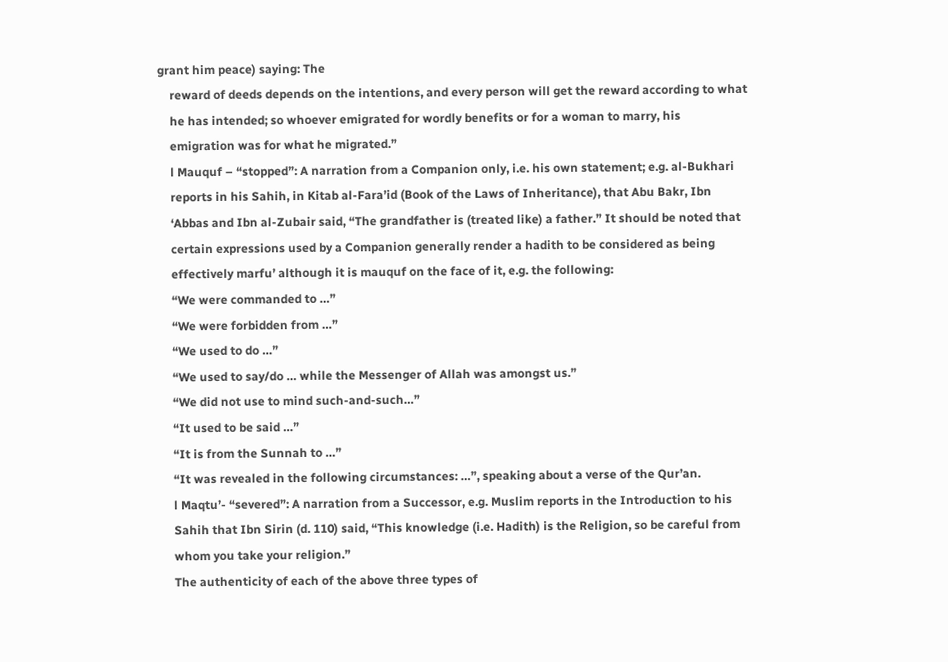grant him peace) saying: The
    reward of deeds depends on the intentions, and every person will get the reward according to what
    he has intended; so whoever emigrated for wordly benefits or for a woman to marry, his
    emigration was for what he migrated.”
    l Mauquf – “stopped”: A narration from a Companion only, i.e. his own statement; e.g. al-Bukhari
    reports in his Sahih, in Kitab al-Fara’id (Book of the Laws of Inheritance), that Abu Bakr, Ibn
    ‘Abbas and Ibn al-Zubair said, “The grandfather is (treated like) a father.” It should be noted that
    certain expressions used by a Companion generally render a hadith to be considered as being
    effectively marfu’ although it is mauquf on the face of it, e.g. the following:
    “We were commanded to …”
    “We were forbidden from …”
    “We used to do …”
    “We used to say/do … while the Messenger of Allah was amongst us.”
    “We did not use to mind such-and-such…”
    “It used to be said …”
    “It is from the Sunnah to …”
    “It was revealed in the following circumstances: …”, speaking about a verse of the Qur’an.
    l Maqtu’- “severed”: A narration from a Successor, e.g. Muslim reports in the Introduction to his
    Sahih that Ibn Sirin (d. 110) said, “This knowledge (i.e. Hadith) is the Religion, so be careful from
    whom you take your religion.”
    The authenticity of each of the above three types of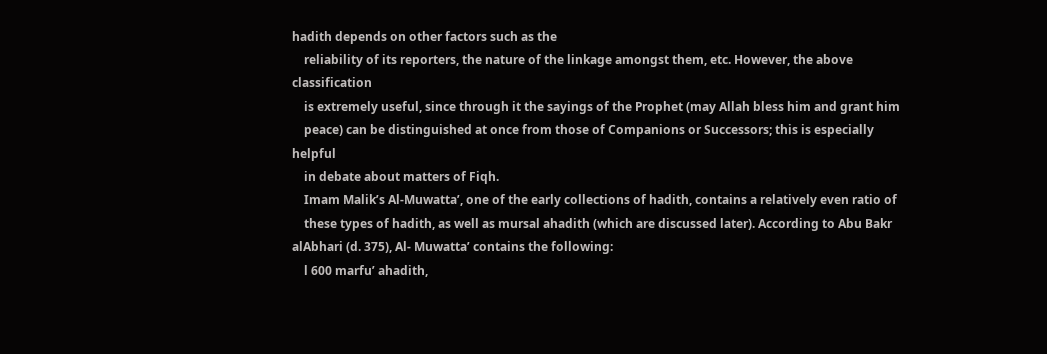hadith depends on other factors such as the
    reliability of its reporters, the nature of the linkage amongst them, etc. However, the above classification
    is extremely useful, since through it the sayings of the Prophet (may Allah bless him and grant him
    peace) can be distinguished at once from those of Companions or Successors; this is especially helpful
    in debate about matters of Fiqh.
    Imam Malik’s Al-Muwatta’, one of the early collections of hadith, contains a relatively even ratio of
    these types of hadith, as well as mursal ahadith (which are discussed later). According to Abu Bakr alAbhari (d. 375), Al- Muwatta’ contains the following:
    l 600 marfu’ ahadith,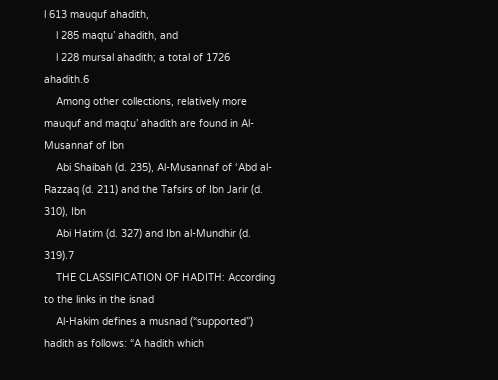l 613 mauquf ahadith,
    l 285 maqtu’ ahadith, and
    l 228 mursal ahadith; a total of 1726 ahadith.6
    Among other collections, relatively more mauquf and maqtu’ ahadith are found in Al-Musannaf of Ibn
    Abi Shaibah (d. 235), Al-Musannaf of ‘Abd al- Razzaq (d. 211) and the Tafsirs of Ibn Jarir (d. 310), Ibn
    Abi Hatim (d. 327) and Ibn al-Mundhir (d. 319).7
    THE CLASSIFICATION OF HADITH: According to the links in the isnad
    Al-Hakim defines a musnad (“supported”) hadith as follows: “A hadith which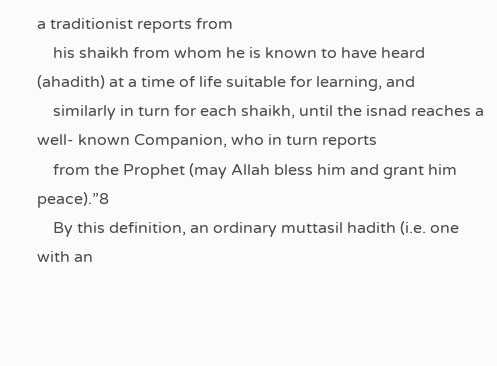a traditionist reports from
    his shaikh from whom he is known to have heard (ahadith) at a time of life suitable for learning, and
    similarly in turn for each shaikh, until the isnad reaches a well- known Companion, who in turn reports
    from the Prophet (may Allah bless him and grant him peace).”8
    By this definition, an ordinary muttasil hadith (i.e. one with an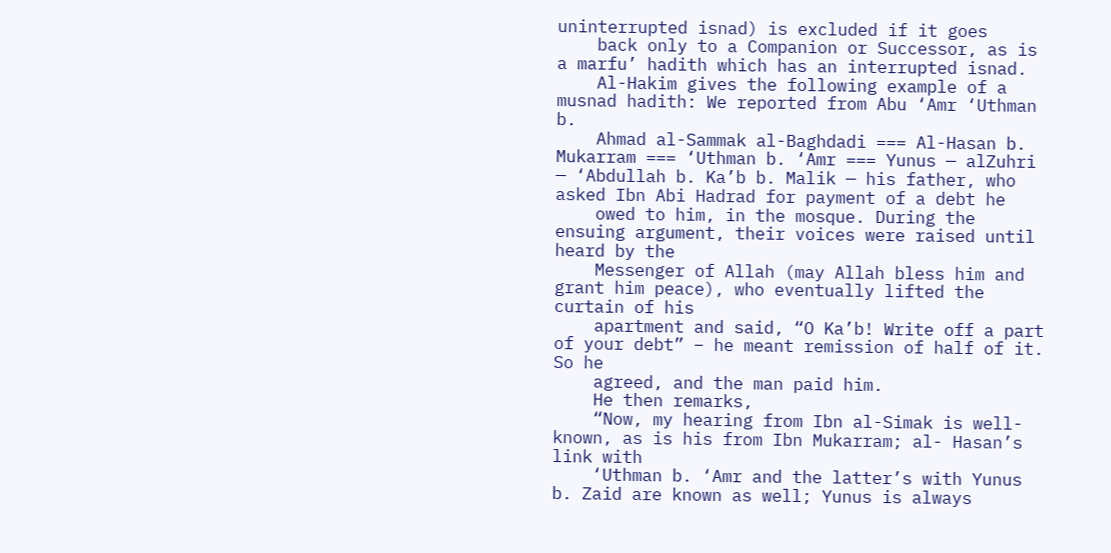uninterrupted isnad) is excluded if it goes
    back only to a Companion or Successor, as is a marfu’ hadith which has an interrupted isnad.
    Al-Hakim gives the following example of a musnad hadith: We reported from Abu ‘Amr ‘Uthman b.
    Ahmad al-Sammak al-Baghdadi === Al-Hasan b. Mukarram === ‘Uthman b. ‘Amr === Yunus — alZuhri — ‘Abdullah b. Ka’b b. Malik — his father, who asked Ibn Abi Hadrad for payment of a debt he
    owed to him, in the mosque. During the ensuing argument, their voices were raised until heard by the
    Messenger of Allah (may Allah bless him and grant him peace), who eventually lifted the curtain of his
    apartment and said, “O Ka’b! Write off a part of your debt” – he meant remission of half of it. So he
    agreed, and the man paid him.
    He then remarks,
    “Now, my hearing from Ibn al-Simak is well- known, as is his from Ibn Mukarram; al- Hasan’s link with
    ‘Uthman b. ‘Amr and the latter’s with Yunus b. Zaid are known as well; Yunus is always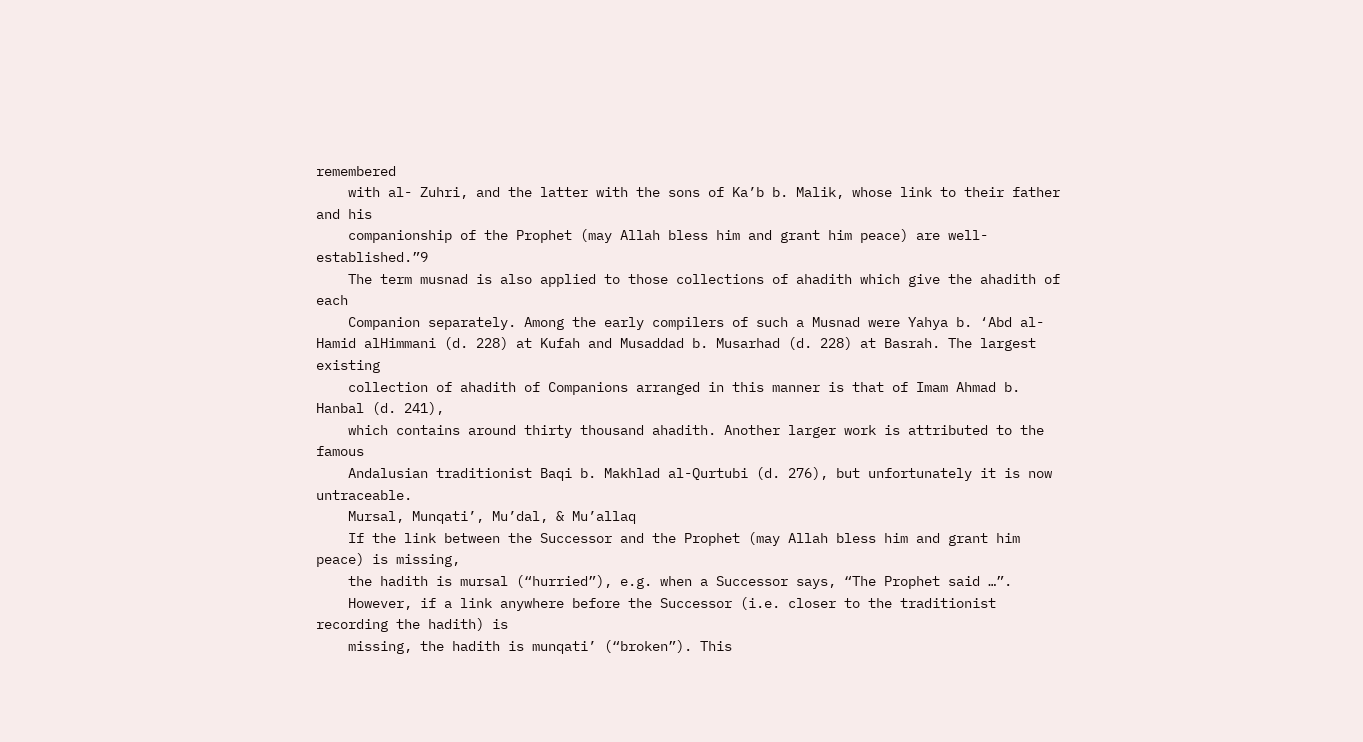remembered
    with al- Zuhri, and the latter with the sons of Ka’b b. Malik, whose link to their father and his
    companionship of the Prophet (may Allah bless him and grant him peace) are well- established.”9
    The term musnad is also applied to those collections of ahadith which give the ahadith of each
    Companion separately. Among the early compilers of such a Musnad were Yahya b. ‘Abd al- Hamid alHimmani (d. 228) at Kufah and Musaddad b. Musarhad (d. 228) at Basrah. The largest existing
    collection of ahadith of Companions arranged in this manner is that of Imam Ahmad b. Hanbal (d. 241),
    which contains around thirty thousand ahadith. Another larger work is attributed to the famous
    Andalusian traditionist Baqi b. Makhlad al-Qurtubi (d. 276), but unfortunately it is now untraceable.
    Mursal, Munqati’, Mu’dal, & Mu’allaq
    If the link between the Successor and the Prophet (may Allah bless him and grant him peace) is missing,
    the hadith is mursal (“hurried”), e.g. when a Successor says, “The Prophet said …”.
    However, if a link anywhere before the Successor (i.e. closer to the traditionist recording the hadith) is
    missing, the hadith is munqati’ (“broken”). This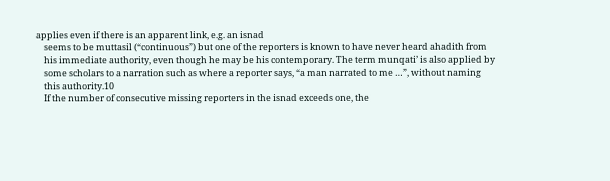applies even if there is an apparent link, e.g. an isnad
    seems to be muttasil (“continuous”) but one of the reporters is known to have never heard ahadith from
    his immediate authority, even though he may be his contemporary. The term munqati’ is also applied by
    some scholars to a narration such as where a reporter says, “a man narrated to me …”, without naming
    this authority.10
    If the number of consecutive missing reporters in the isnad exceeds one, the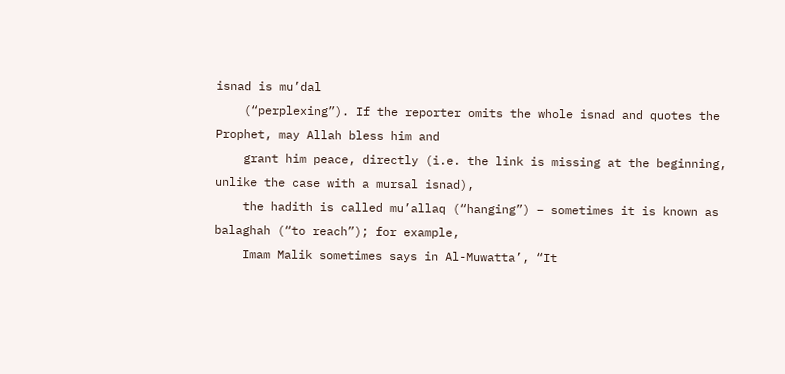isnad is mu’dal
    (“perplexing”). If the reporter omits the whole isnad and quotes the Prophet, may Allah bless him and
    grant him peace, directly (i.e. the link is missing at the beginning, unlike the case with a mursal isnad),
    the hadith is called mu’allaq (“hanging”) – sometimes it is known as balaghah (“to reach”); for example,
    Imam Malik sometimes says in Al-Muwatta’, “It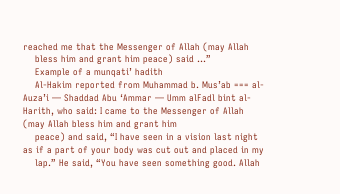reached me that the Messenger of Allah (may Allah
    bless him and grant him peace) said …”
    Example of a munqati’ hadith
    Al-Hakim reported from Muhammad b. Mus’ab === al- Auza’i — Shaddad Abu ‘Ammar — Umm alFadl bint al-Harith, who said: I came to the Messenger of Allah (may Allah bless him and grant him
    peace) and said, “I have seen in a vision last night as if a part of your body was cut out and placed in my
    lap.” He said, “You have seen something good. Allah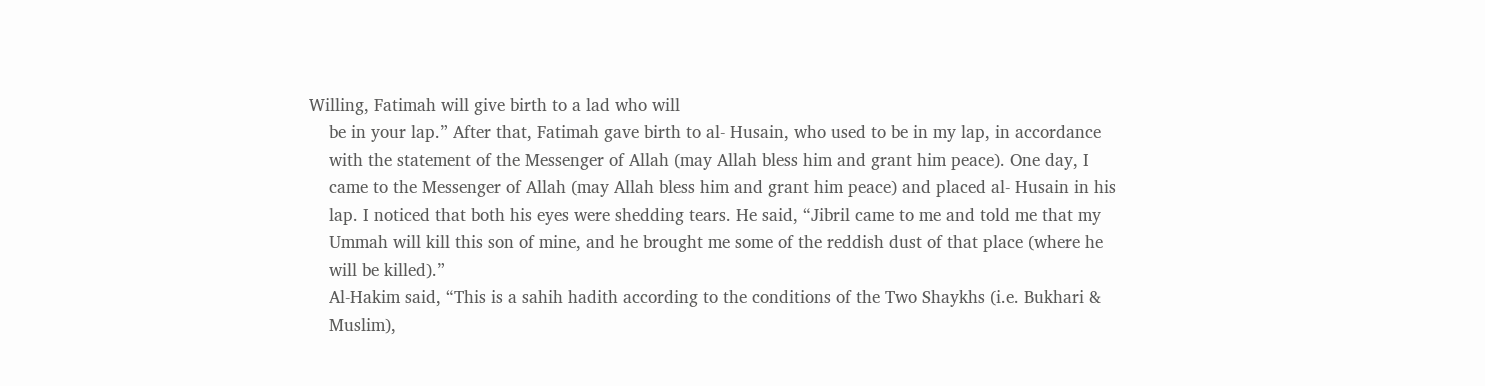Willing, Fatimah will give birth to a lad who will
    be in your lap.” After that, Fatimah gave birth to al- Husain, who used to be in my lap, in accordance
    with the statement of the Messenger of Allah (may Allah bless him and grant him peace). One day, I
    came to the Messenger of Allah (may Allah bless him and grant him peace) and placed al- Husain in his
    lap. I noticed that both his eyes were shedding tears. He said, “Jibril came to me and told me that my
    Ummah will kill this son of mine, and he brought me some of the reddish dust of that place (where he
    will be killed).”
    Al-Hakim said, “This is a sahih hadith according to the conditions of the Two Shaykhs (i.e. Bukhari &
    Muslim),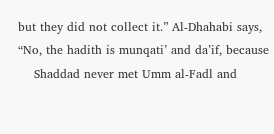but they did not collect it.” Al-Dhahabi says, “No, the hadith is munqati’ and da’if, because
    Shaddad never met Umm al-Fadl and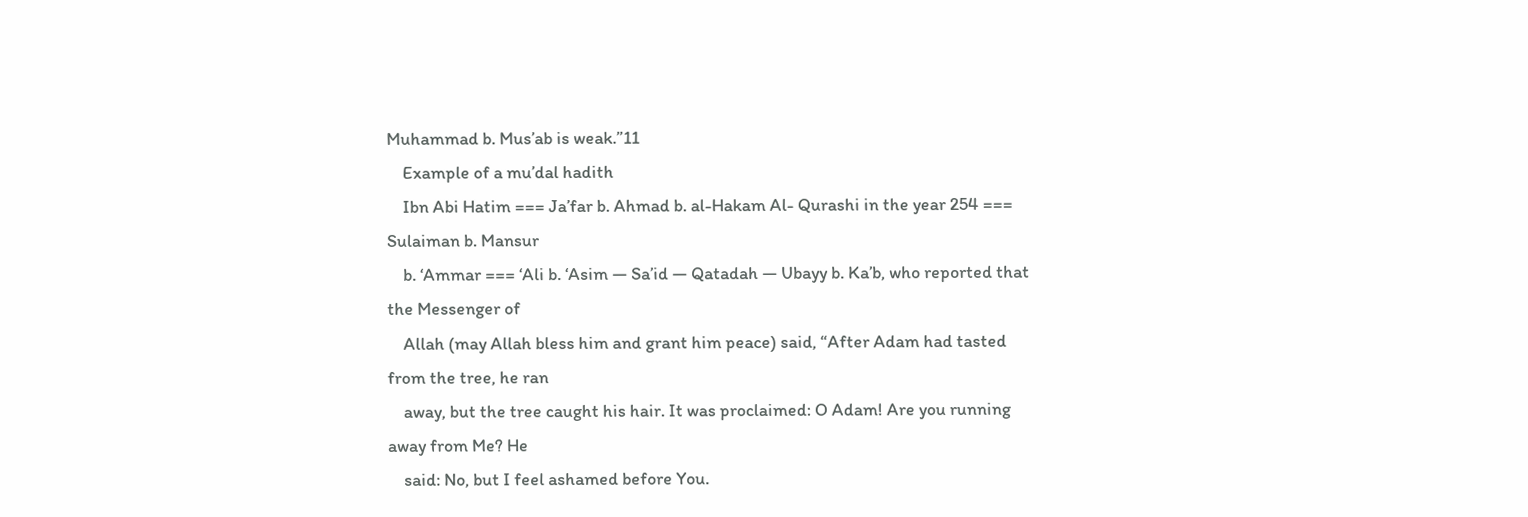Muhammad b. Mus’ab is weak.”11
    Example of a mu’dal hadith
    Ibn Abi Hatim === Ja’far b. Ahmad b. al-Hakam Al- Qurashi in the year 254 === Sulaiman b. Mansur
    b. ‘Ammar === ‘Ali b. ‘Asim — Sa’id — Qatadah — Ubayy b. Ka’b, who reported that the Messenger of
    Allah (may Allah bless him and grant him peace) said, “After Adam had tasted from the tree, he ran
    away, but the tree caught his hair. It was proclaimed: O Adam! Are you running away from Me? He
    said: No, but I feel ashamed before You.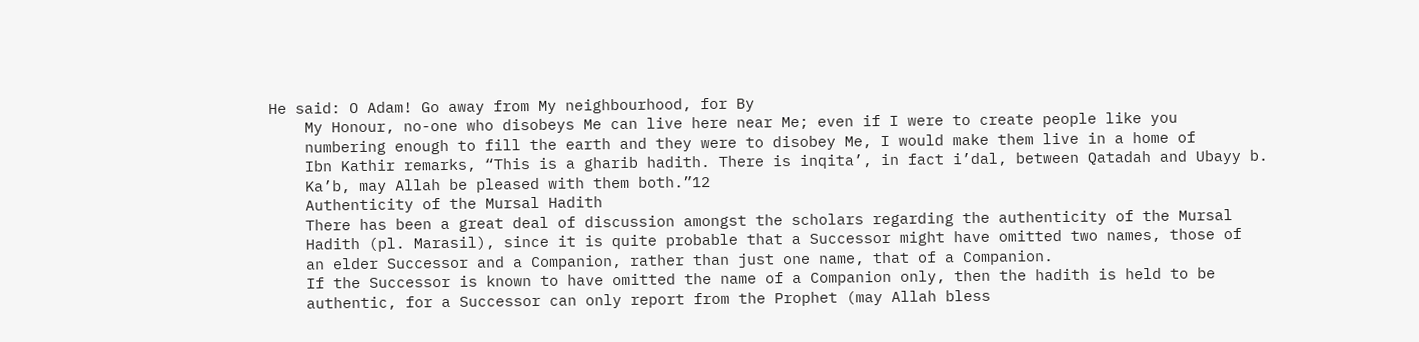He said: O Adam! Go away from My neighbourhood, for By
    My Honour, no-one who disobeys Me can live here near Me; even if I were to create people like you
    numbering enough to fill the earth and they were to disobey Me, I would make them live in a home of
    Ibn Kathir remarks, “This is a gharib hadith. There is inqita’, in fact i’dal, between Qatadah and Ubayy b.
    Ka’b, may Allah be pleased with them both.”12
    Authenticity of the Mursal Hadith
    There has been a great deal of discussion amongst the scholars regarding the authenticity of the Mursal
    Hadith (pl. Marasil), since it is quite probable that a Successor might have omitted two names, those of
    an elder Successor and a Companion, rather than just one name, that of a Companion.
    If the Successor is known to have omitted the name of a Companion only, then the hadith is held to be
    authentic, for a Successor can only report from the Prophet (may Allah bless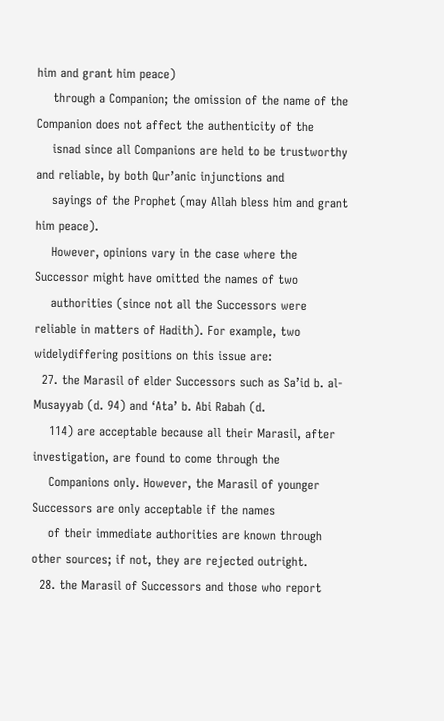him and grant him peace)
    through a Companion; the omission of the name of the Companion does not affect the authenticity of the
    isnad since all Companions are held to be trustworthy and reliable, by both Qur’anic injunctions and
    sayings of the Prophet (may Allah bless him and grant him peace).
    However, opinions vary in the case where the Successor might have omitted the names of two
    authorities (since not all the Successors were reliable in matters of Hadith). For example, two widelydiffering positions on this issue are:
  27. the Marasil of elder Successors such as Sa’id b. al-Musayyab (d. 94) and ‘Ata’ b. Abi Rabah (d.
    114) are acceptable because all their Marasil, after investigation, are found to come through the
    Companions only. However, the Marasil of younger Successors are only acceptable if the names
    of their immediate authorities are known through other sources; if not, they are rejected outright.
  28. the Marasil of Successors and those who report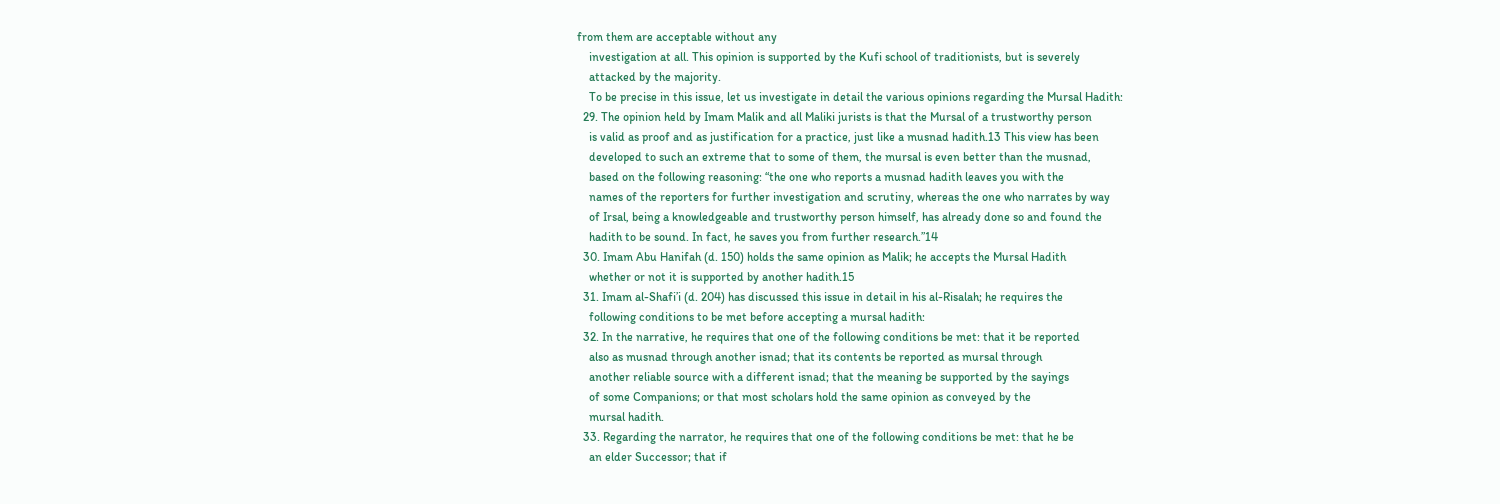from them are acceptable without any
    investigation at all. This opinion is supported by the Kufi school of traditionists, but is severely
    attacked by the majority.
    To be precise in this issue, let us investigate in detail the various opinions regarding the Mursal Hadith:
  29. The opinion held by Imam Malik and all Maliki jurists is that the Mursal of a trustworthy person
    is valid as proof and as justification for a practice, just like a musnad hadith.13 This view has been
    developed to such an extreme that to some of them, the mursal is even better than the musnad,
    based on the following reasoning: “the one who reports a musnad hadith leaves you with the
    names of the reporters for further investigation and scrutiny, whereas the one who narrates by way
    of Irsal, being a knowledgeable and trustworthy person himself, has already done so and found the
    hadith to be sound. In fact, he saves you from further research.”14
  30. Imam Abu Hanifah (d. 150) holds the same opinion as Malik; he accepts the Mursal Hadith
    whether or not it is supported by another hadith.15
  31. Imam al-Shafi’i (d. 204) has discussed this issue in detail in his al-Risalah; he requires the
    following conditions to be met before accepting a mursal hadith:
  32. In the narrative, he requires that one of the following conditions be met: that it be reported
    also as musnad through another isnad; that its contents be reported as mursal through
    another reliable source with a different isnad; that the meaning be supported by the sayings
    of some Companions; or that most scholars hold the same opinion as conveyed by the
    mursal hadith.
  33. Regarding the narrator, he requires that one of the following conditions be met: that he be
    an elder Successor; that if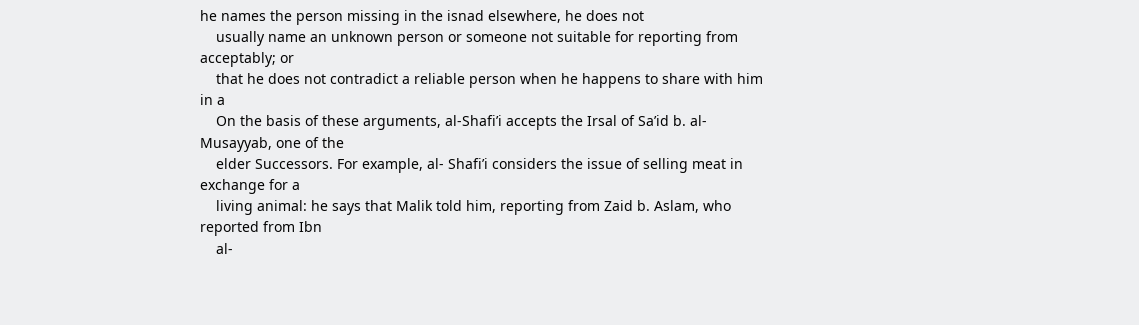he names the person missing in the isnad elsewhere, he does not
    usually name an unknown person or someone not suitable for reporting from acceptably; or
    that he does not contradict a reliable person when he happens to share with him in a
    On the basis of these arguments, al-Shafi’i accepts the Irsal of Sa’id b. al-Musayyab, one of the
    elder Successors. For example, al- Shafi’i considers the issue of selling meat in exchange for a
    living animal: he says that Malik told him, reporting from Zaid b. Aslam, who reported from Ibn
    al-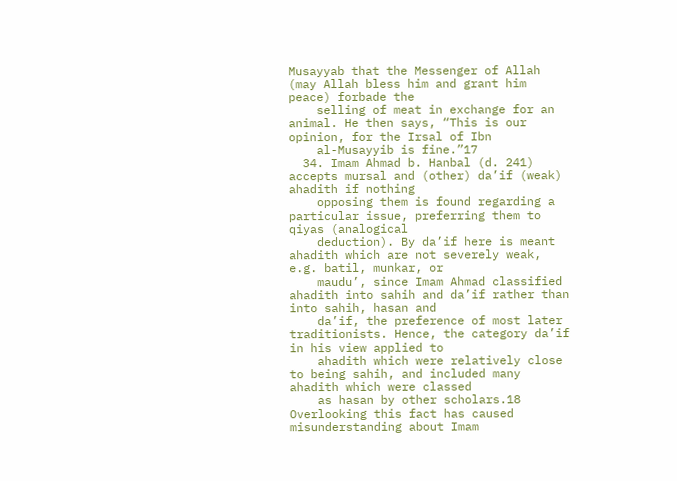Musayyab that the Messenger of Allah (may Allah bless him and grant him peace) forbade the
    selling of meat in exchange for an animal. He then says, “This is our opinion, for the Irsal of Ibn
    al-Musayyib is fine.”17
  34. Imam Ahmad b. Hanbal (d. 241) accepts mursal and (other) da’if (weak) ahadith if nothing
    opposing them is found regarding a particular issue, preferring them to qiyas (analogical
    deduction). By da’if here is meant ahadith which are not severely weak, e.g. batil, munkar, or
    maudu’, since Imam Ahmad classified ahadith into sahih and da’if rather than into sahih, hasan and
    da’if, the preference of most later traditionists. Hence, the category da’if in his view applied to
    ahadith which were relatively close to being sahih, and included many ahadith which were classed
    as hasan by other scholars.18 Overlooking this fact has caused misunderstanding about Imam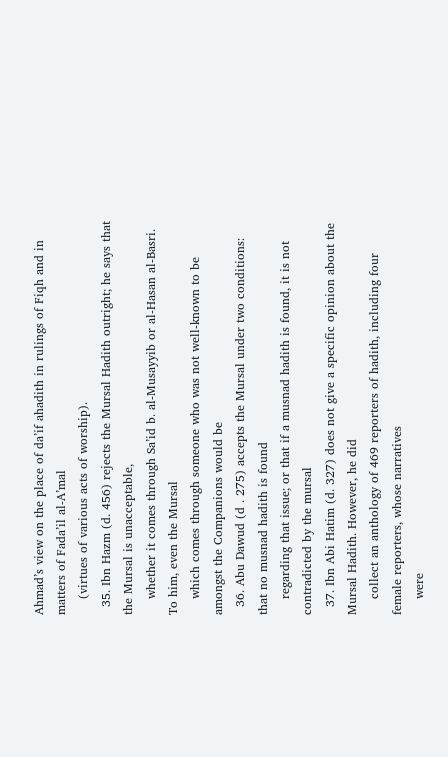Ahmad’s view on the place of da’if ahadith in rulings of Fiqh and in matters of Fada’il al-A’mal
    (virtues of various acts of worship).
  35. Ibn Hazm (d. 456) rejects the Mursal Hadith outright; he says that the Mursal is unacceptable,
    whether it comes through Sa’id b. al-Musayyib or al-Hasan al-Basri. To him, even the Mursal
    which comes through someone who was not well-known to be amongst the Companions would be
  36. Abu Dawud (d . 275) accepts the Mursal under two conditions: that no musnad hadith is found
    regarding that issue; or that if a musnad hadith is found, it is not contradicted by the mursal
  37. Ibn Abi Hatim (d. 327) does not give a specific opinion about the Mursal Hadith. However, he did
    collect an anthology of 469 reporters of hadith, including four female reporters, whose narratives
    were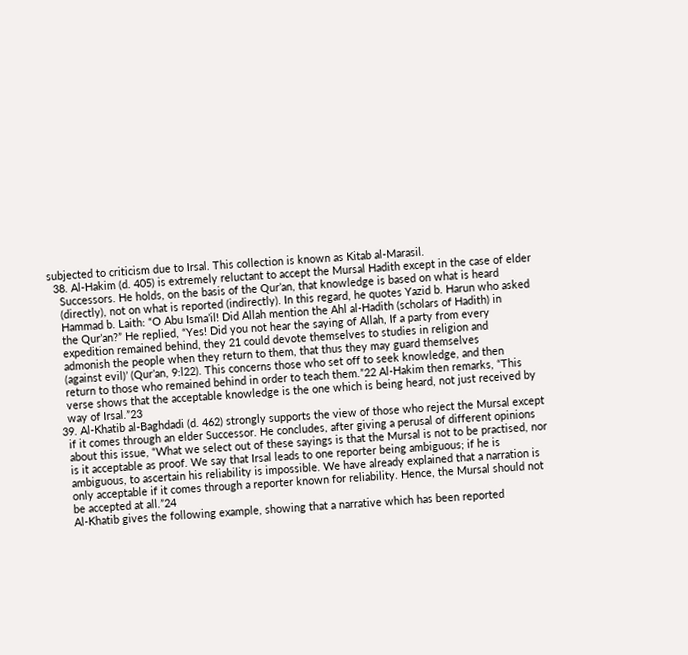subjected to criticism due to Irsal. This collection is known as Kitab al-Marasil.
  38. Al-Hakim (d. 405) is extremely reluctant to accept the Mursal Hadith except in the case of elder
    Successors. He holds, on the basis of the Qur’an, that knowledge is based on what is heard
    (directly), not on what is reported (indirectly). In this regard, he quotes Yazid b. Harun who asked
    Hammad b. Laith: “O Abu Isma’il! Did Allah mention the Ahl al-Hadith (scholars of Hadith) in
    the Qur’an?” He replied, “Yes! Did you not hear the saying of Allah, If a party from every
    expedition remained behind, they 21 could devote themselves to studies in religion and
    admonish the people when they return to them, that thus they may guard themselves
    (against evil)’ (Qur’an, 9:l22). This concerns those who set off to seek knowledge, and then
    return to those who remained behind in order to teach them.”22 Al-Hakim then remarks, “This
    verse shows that the acceptable knowledge is the one which is being heard, not just received by
    way of Irsal.”23
  39. Al-Khatib al-Baghdadi (d. 462) strongly supports the view of those who reject the Mursal except
    if it comes through an elder Successor. He concludes, after giving a perusal of different opinions
    about this issue, “What we select out of these sayings is that the Mursal is not to be practised, nor
    is it acceptable as proof. We say that Irsal leads to one reporter being ambiguous; if he is
    ambiguous, to ascertain his reliability is impossible. We have already explained that a narration is
    only acceptable if it comes through a reporter known for reliability. Hence, the Mursal should not
    be accepted at all.”24
    Al-Khatib gives the following example, showing that a narrative which has been reported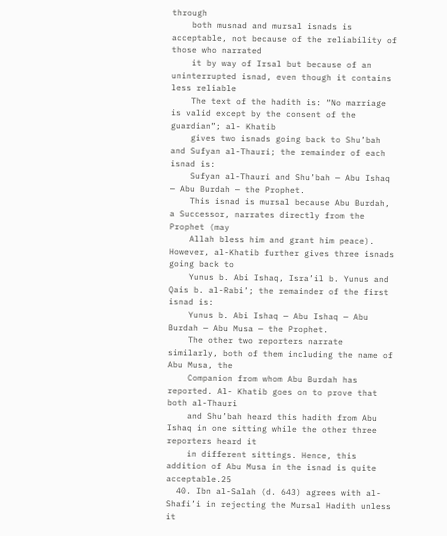through
    both musnad and mursal isnads is acceptable, not because of the reliability of those who narrated
    it by way of Irsal but because of an uninterrupted isnad, even though it contains less reliable
    The text of the hadith is: “No marriage is valid except by the consent of the guardian”; al- Khatib
    gives two isnads going back to Shu’bah and Sufyan al-Thauri; the remainder of each isnad is:
    Sufyan al-Thauri and Shu’bah — Abu Ishaq — Abu Burdah — the Prophet.
    This isnad is mursal because Abu Burdah, a Successor, narrates directly from the Prophet (may
    Allah bless him and grant him peace). However, al-Khatib further gives three isnads going back to
    Yunus b. Abi Ishaq, Isra’il b. Yunus and Qais b. al-Rabi’; the remainder of the first isnad is:
    Yunus b. Abi Ishaq — Abu Ishaq — Abu Burdah — Abu Musa — the Prophet.
    The other two reporters narrate similarly, both of them including the name of Abu Musa, the
    Companion from whom Abu Burdah has reported. Al- Khatib goes on to prove that both al-Thauri
    and Shu’bah heard this hadith from Abu Ishaq in one sitting while the other three reporters heard it
    in different sittings. Hence, this addition of Abu Musa in the isnad is quite acceptable.25
  40. Ibn al-Salah (d. 643) agrees with al-Shafi’i in rejecting the Mursal Hadith unless it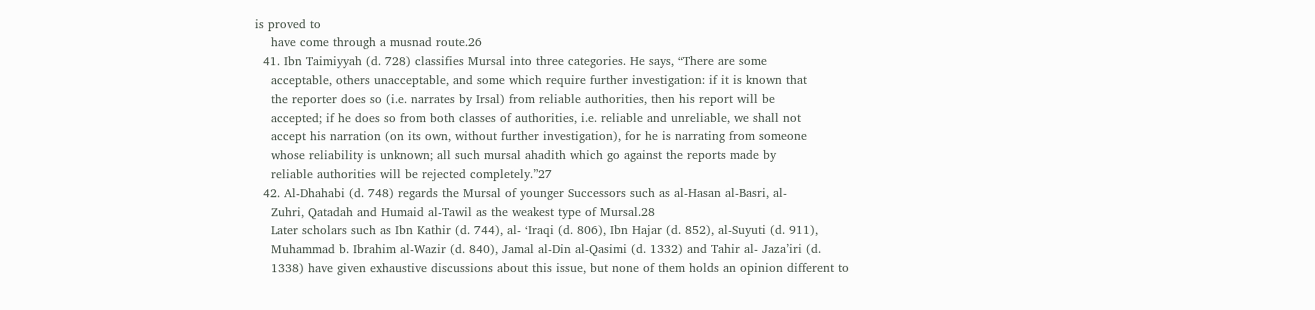is proved to
    have come through a musnad route.26
  41. Ibn Taimiyyah (d. 728) classifies Mursal into three categories. He says, “There are some
    acceptable, others unacceptable, and some which require further investigation: if it is known that
    the reporter does so (i.e. narrates by Irsal) from reliable authorities, then his report will be
    accepted; if he does so from both classes of authorities, i.e. reliable and unreliable, we shall not
    accept his narration (on its own, without further investigation), for he is narrating from someone
    whose reliability is unknown; all such mursal ahadith which go against the reports made by
    reliable authorities will be rejected completely.”27
  42. Al-Dhahabi (d. 748) regards the Mursal of younger Successors such as al-Hasan al-Basri, al-
    Zuhri, Qatadah and Humaid al-Tawil as the weakest type of Mursal.28
    Later scholars such as Ibn Kathir (d. 744), al- ‘Iraqi (d. 806), Ibn Hajar (d. 852), al-Suyuti (d. 911),
    Muhammad b. Ibrahim al-Wazir (d. 840), Jamal al-Din al-Qasimi (d. 1332) and Tahir al- Jaza’iri (d.
    1338) have given exhaustive discussions about this issue, but none of them holds an opinion different to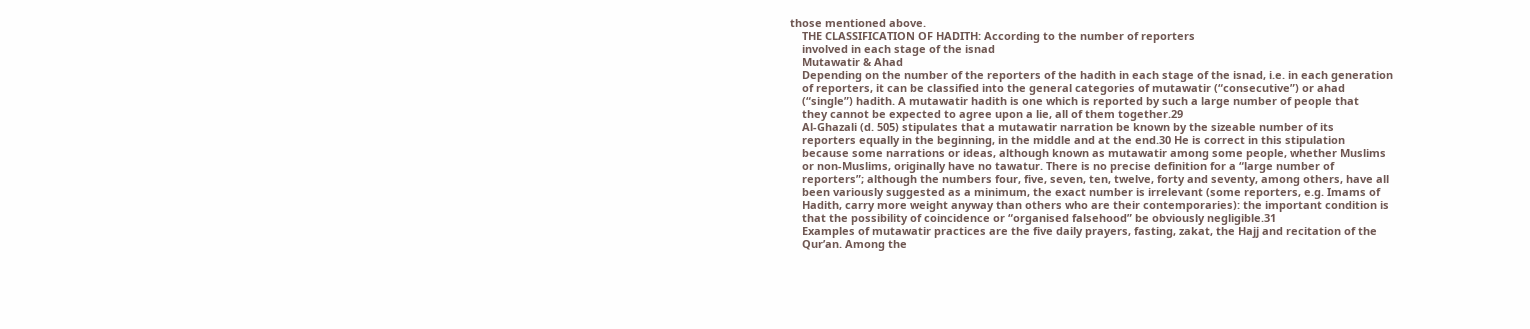those mentioned above.
    THE CLASSIFICATION OF HADITH: According to the number of reporters
    involved in each stage of the isnad
    Mutawatir & Ahad
    Depending on the number of the reporters of the hadith in each stage of the isnad, i.e. in each generation
    of reporters, it can be classified into the general categories of mutawatir (“consecutive”) or ahad
    (“single”) hadith. A mutawatir hadith is one which is reported by such a large number of people that
    they cannot be expected to agree upon a lie, all of them together.29
    Al-Ghazali (d. 505) stipulates that a mutawatir narration be known by the sizeable number of its
    reporters equally in the beginning, in the middle and at the end.30 He is correct in this stipulation
    because some narrations or ideas, although known as mutawatir among some people, whether Muslims
    or non-Muslims, originally have no tawatur. There is no precise definition for a “large number of
    reporters”; although the numbers four, five, seven, ten, twelve, forty and seventy, among others, have all
    been variously suggested as a minimum, the exact number is irrelevant (some reporters, e.g. Imams of
    Hadith, carry more weight anyway than others who are their contemporaries): the important condition is
    that the possibility of coincidence or “organised falsehood” be obviously negligible.31
    Examples of mutawatir practices are the five daily prayers, fasting, zakat, the Hajj and recitation of the
    Qur’an. Among the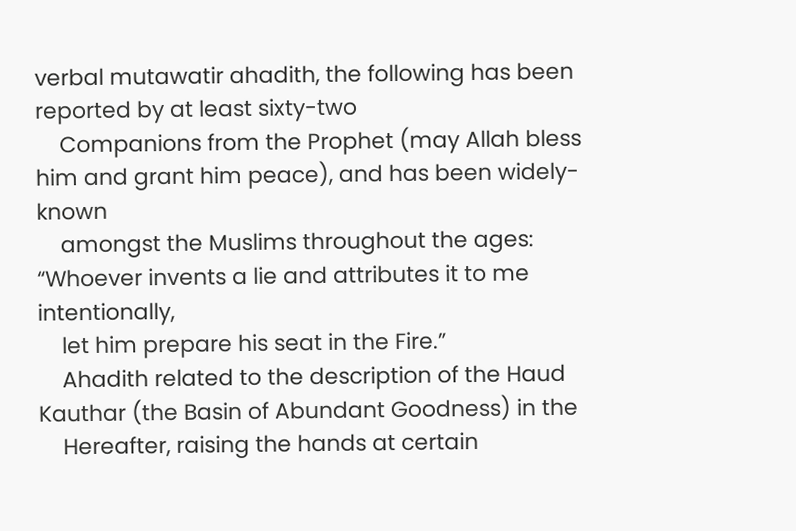verbal mutawatir ahadith, the following has been reported by at least sixty-two
    Companions from the Prophet (may Allah bless him and grant him peace), and has been widely-known
    amongst the Muslims throughout the ages: “Whoever invents a lie and attributes it to me intentionally,
    let him prepare his seat in the Fire.”
    Ahadith related to the description of the Haud Kauthar (the Basin of Abundant Goodness) in the
    Hereafter, raising the hands at certain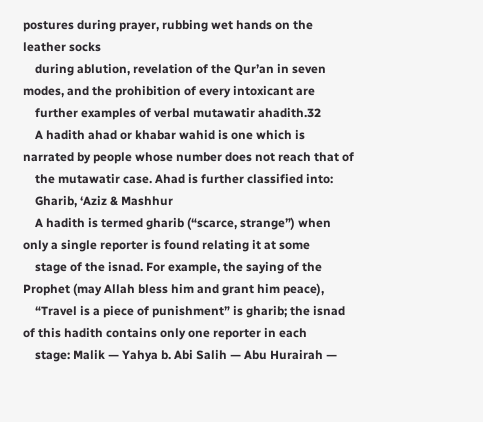postures during prayer, rubbing wet hands on the leather socks
    during ablution, revelation of the Qur’an in seven modes, and the prohibition of every intoxicant are
    further examples of verbal mutawatir ahadith.32
    A hadith ahad or khabar wahid is one which is narrated by people whose number does not reach that of
    the mutawatir case. Ahad is further classified into:
    Gharib, ‘Aziz & Mashhur
    A hadith is termed gharib (“scarce, strange”) when only a single reporter is found relating it at some
    stage of the isnad. For example, the saying of the Prophet (may Allah bless him and grant him peace),
    “Travel is a piece of punishment” is gharib; the isnad of this hadith contains only one reporter in each
    stage: Malik — Yahya b. Abi Salih — Abu Hurairah —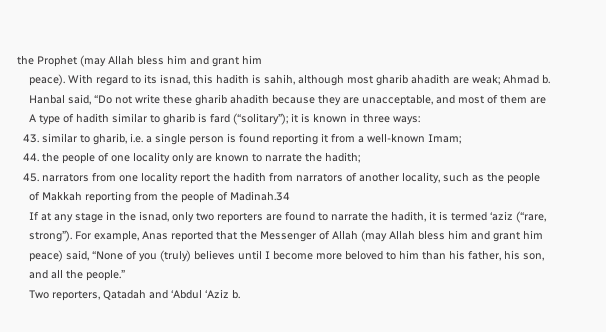the Prophet (may Allah bless him and grant him
    peace). With regard to its isnad, this hadith is sahih, although most gharib ahadith are weak; Ahmad b.
    Hanbal said, “Do not write these gharib ahadith because they are unacceptable, and most of them are
    A type of hadith similar to gharib is fard (“solitary”); it is known in three ways:
  43. similar to gharib, i.e. a single person is found reporting it from a well-known Imam;
  44. the people of one locality only are known to narrate the hadith;
  45. narrators from one locality report the hadith from narrators of another locality, such as the people
    of Makkah reporting from the people of Madinah.34
    If at any stage in the isnad, only two reporters are found to narrate the hadith, it is termed ‘aziz (“rare,
    strong”). For example, Anas reported that the Messenger of Allah (may Allah bless him and grant him
    peace) said, “None of you (truly) believes until I become more beloved to him than his father, his son,
    and all the people.”
    Two reporters, Qatadah and ‘Abdul ‘Aziz b.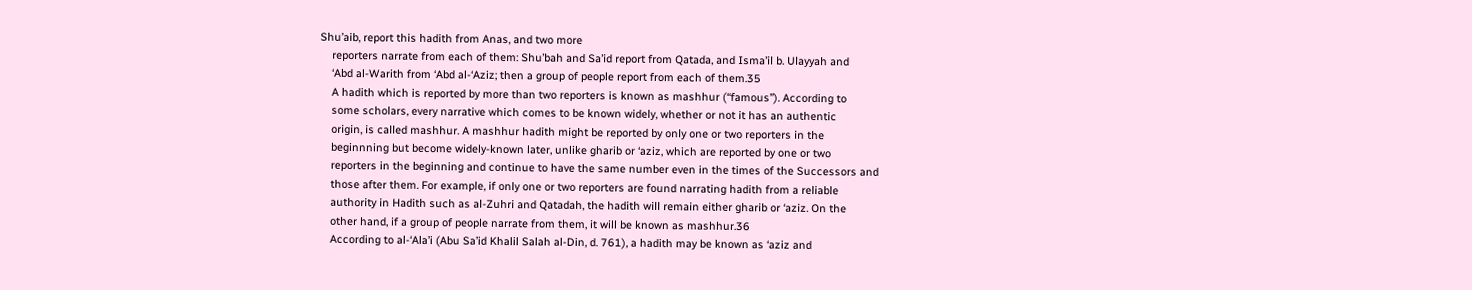Shu’aib, report this hadith from Anas, and two more
    reporters narrate from each of them: Shu’bah and Sa’id report from Qatada, and Isma’il b. Ulayyah and
    ‘Abd al-Warith from ‘Abd al-‘Aziz; then a group of people report from each of them.35
    A hadith which is reported by more than two reporters is known as mashhur (“famous”). According to
    some scholars, every narrative which comes to be known widely, whether or not it has an authentic
    origin, is called mashhur. A mashhur hadith might be reported by only one or two reporters in the
    beginnning but become widely-known later, unlike gharib or ‘aziz, which are reported by one or two
    reporters in the beginning and continue to have the same number even in the times of the Successors and
    those after them. For example, if only one or two reporters are found narrating hadith from a reliable
    authority in Hadith such as al-Zuhri and Qatadah, the hadith will remain either gharib or ‘aziz. On the
    other hand, if a group of people narrate from them, it will be known as mashhur.36
    According to al-‘Ala’i (Abu Sa’id Khalil Salah al-Din, d. 761), a hadith may be known as ‘aziz and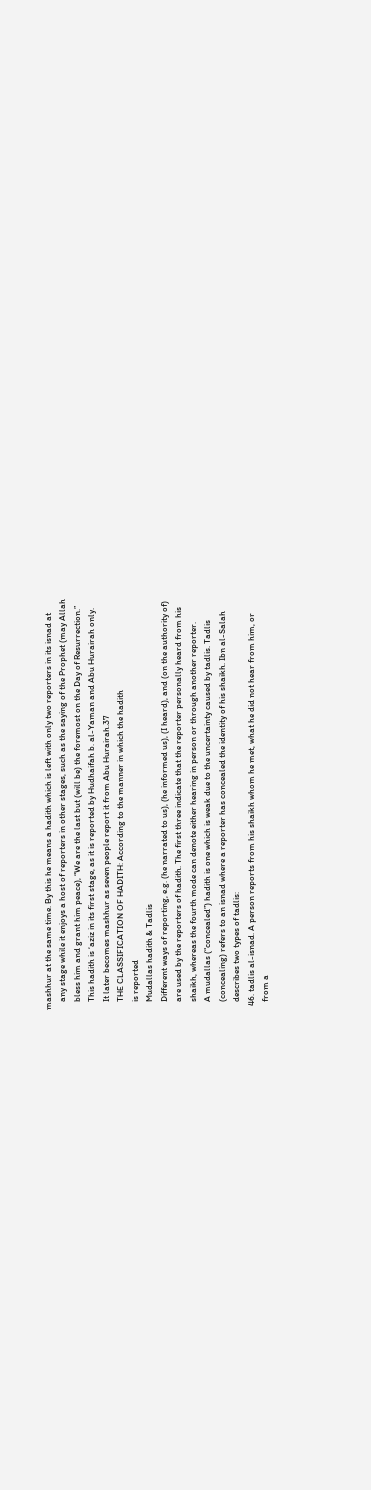mashhur at the same time. By this he means a hadith which is left with only two reporters in its isnad at
    any stage while it enjoys a host of reporters in other stages, such as the saying of the Prophet (may Allah
    bless him and grant him peace), “We are the last but (will be) the foremost on the Day of Resurrection.”
    This hadith is ‘aziz in its first stage, as it is reported by Hudhaifah b. al-Yaman and Abu Hurairah only.
    It later becomes mashhur as seven people report it from Abu Hurairah.37
    THE CLASSIFICATION OF HADITH: According to the manner in which the hadith
    is reported
    Mudallas hadith & Tadlis
    Different ways of reporting, e.g. (he narrated to us), (he informed us), (I heard), and (on the authority of)
    are used by the reporters of hadith. The first three indicate that the reporter personally heard from his
    shaikh, whereas the fourth mode can denote either hearing in person or through another reporter.
    A mudallas (“concealed”) hadith is one which is weak due to the uncertainty caused by tadlis. Tadlis
    (concealing) refers to an isnad where a reporter has concealed the identity of his shaikh. Ibn al-Salah
    describes two types of tadlis:
  46. tadlis al-isnad. A person reports from his shaikh whom he met, what he did not hear from him, or
    from a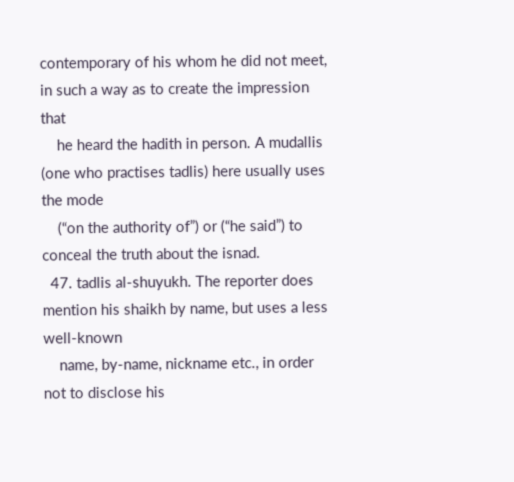contemporary of his whom he did not meet, in such a way as to create the impression that
    he heard the hadith in person. A mudallis (one who practises tadlis) here usually uses the mode
    (“on the authority of”) or (“he said”) to conceal the truth about the isnad.
  47. tadlis al-shuyukh. The reporter does mention his shaikh by name, but uses a less well-known
    name, by-name, nickname etc., in order not to disclose his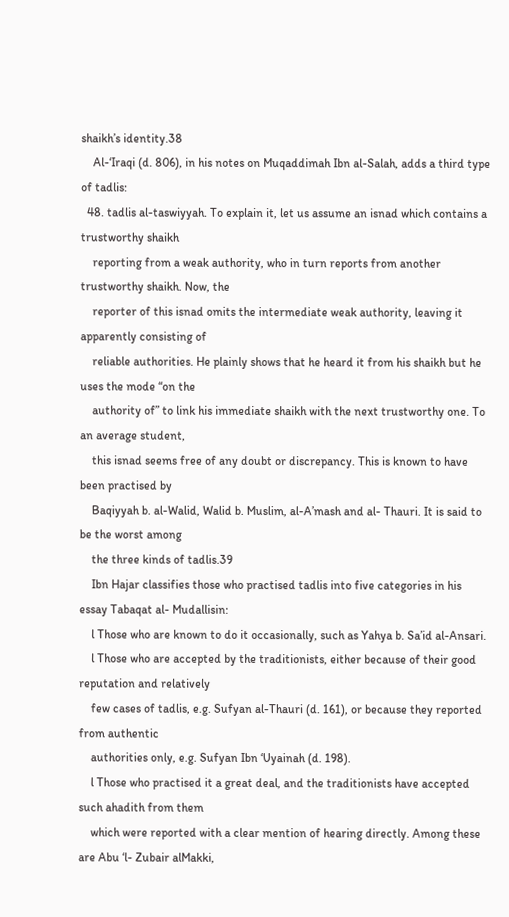shaikh’s identity.38
    Al-‘Iraqi (d. 806), in his notes on Muqaddimah Ibn al-Salah, adds a third type of tadlis:
  48. tadlis al-taswiyyah. To explain it, let us assume an isnad which contains a trustworthy shaikh
    reporting from a weak authority, who in turn reports from another trustworthy shaikh. Now, the
    reporter of this isnad omits the intermediate weak authority, leaving it apparently consisting of
    reliable authorities. He plainly shows that he heard it from his shaikh but he uses the mode “on the
    authority of” to link his immediate shaikh with the next trustworthy one. To an average student,
    this isnad seems free of any doubt or discrepancy. This is known to have been practised by
    Baqiyyah b. al-Walid, Walid b. Muslim, al-A’mash and al- Thauri. It is said to be the worst among
    the three kinds of tadlis.39
    Ibn Hajar classifies those who practised tadlis into five categories in his essay Tabaqat al- Mudallisin:
    l Those who are known to do it occasionally, such as Yahya b. Sa’id al-Ansari.
    l Those who are accepted by the traditionists, either because of their good reputation and relatively
    few cases of tadlis, e.g. Sufyan al-Thauri (d. 161), or because they reported from authentic
    authorities only, e.g. Sufyan Ibn ‘Uyainah (d. 198).
    l Those who practised it a great deal, and the traditionists have accepted such ahadith from them
    which were reported with a clear mention of hearing directly. Among these are Abu ‘l- Zubair alMakki,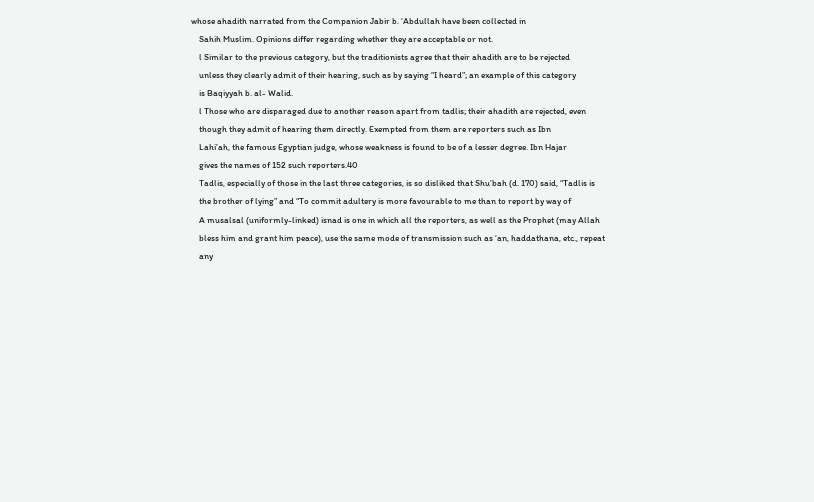whose ahadith narrated from the Companion Jabir b. ‘Abdullah have been collected in
    Sahih Muslim. Opinions differ regarding whether they are acceptable or not.
    l Similar to the previous category, but the traditionists agree that their ahadith are to be rejected
    unless they clearly admit of their hearing, such as by saying “I heard”; an example of this category
    is Baqiyyah b. al- Walid.
    l Those who are disparaged due to another reason apart from tadlis; their ahadith are rejected, even
    though they admit of hearing them directly. Exempted from them are reporters such as Ibn
    Lahi’ah, the famous Egyptian judge, whose weakness is found to be of a lesser degree. Ibn Hajar
    gives the names of 152 such reporters.40
    Tadlis, especially of those in the last three categories, is so disliked that Shu’bah (d. 170) said, “Tadlis is
    the brother of lying” and “To commit adultery is more favourable to me than to report by way of
    A musalsal (uniformly-linked) isnad is one in which all the reporters, as well as the Prophet (may Allah
    bless him and grant him peace), use the same mode of transmission such as ‘an, haddathana, etc., repeat
    any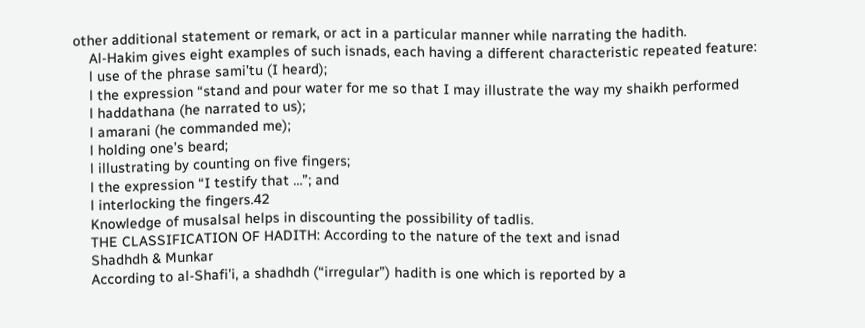other additional statement or remark, or act in a particular manner while narrating the hadith.
    Al-Hakim gives eight examples of such isnads, each having a different characteristic repeated feature:
    l use of the phrase sami’tu (I heard);
    l the expression “stand and pour water for me so that I may illustrate the way my shaikh performed
    l haddathana (he narrated to us);
    l amarani (he commanded me);
    l holding one’s beard;
    l illustrating by counting on five fingers;
    l the expression “I testify that …”; and
    l interlocking the fingers.42
    Knowledge of musalsal helps in discounting the possibility of tadlis.
    THE CLASSIFICATION OF HADITH: According to the nature of the text and isnad
    Shadhdh & Munkar
    According to al-Shafi’i, a shadhdh (“irregular”) hadith is one which is reported by a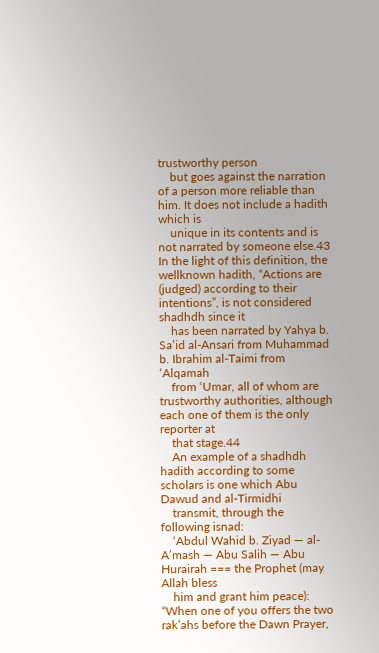trustworthy person
    but goes against the narration of a person more reliable than him. It does not include a hadith which is
    unique in its contents and is not narrated by someone else.43 In the light of this definition, the wellknown hadith, “Actions are (judged) according to their intentions”, is not considered shadhdh since it
    has been narrated by Yahya b. Sa’id al-Ansari from Muhammad b. Ibrahim al-Taimi from ‘Alqamah
    from ‘Umar, all of whom are trustworthy authorities, although each one of them is the only reporter at
    that stage.44
    An example of a shadhdh hadith according to some scholars is one which Abu Dawud and al-Tirmidhi
    transmit, through the following isnad:
    ‘Abdul Wahid b. Ziyad — al-A’mash — Abu Salih — Abu Hurairah === the Prophet (may Allah bless
    him and grant him peace): “When one of you offers the two rak’ahs before the Dawn Prayer,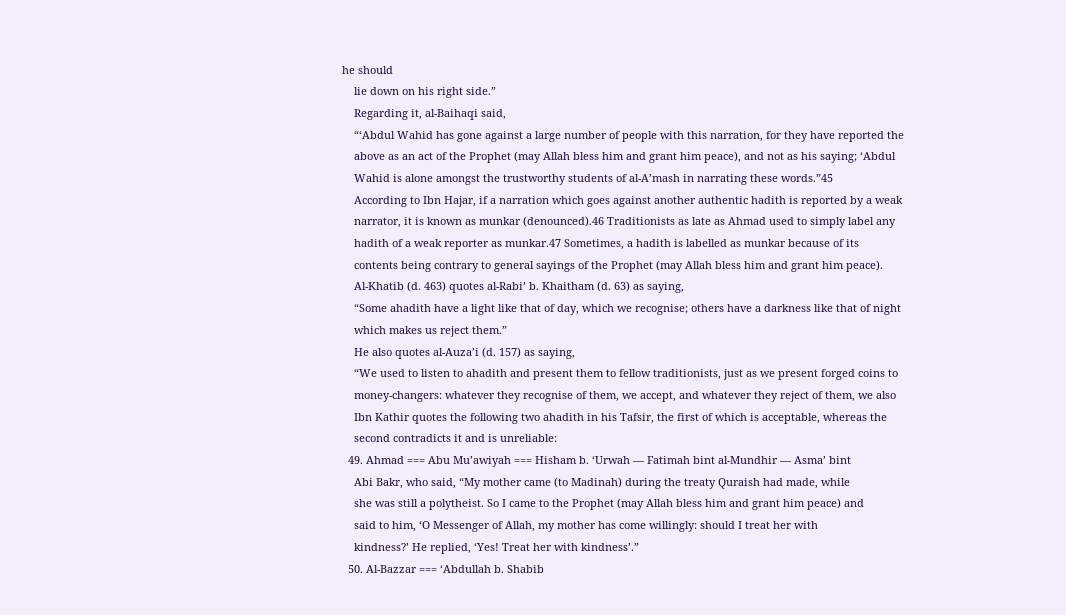he should
    lie down on his right side.”
    Regarding it, al-Baihaqi said,
    “‘Abdul Wahid has gone against a large number of people with this narration, for they have reported the
    above as an act of the Prophet (may Allah bless him and grant him peace), and not as his saying; ‘Abdul
    Wahid is alone amongst the trustworthy students of al-A’mash in narrating these words.”45
    According to Ibn Hajar, if a narration which goes against another authentic hadith is reported by a weak
    narrator, it is known as munkar (denounced).46 Traditionists as late as Ahmad used to simply label any
    hadith of a weak reporter as munkar.47 Sometimes, a hadith is labelled as munkar because of its
    contents being contrary to general sayings of the Prophet (may Allah bless him and grant him peace).
    Al-Khatib (d. 463) quotes al-Rabi’ b. Khaitham (d. 63) as saying,
    “Some ahadith have a light like that of day, which we recognise; others have a darkness like that of night
    which makes us reject them.”
    He also quotes al-Auza’i (d. 157) as saying,
    “We used to listen to ahadith and present them to fellow traditionists, just as we present forged coins to
    money-changers: whatever they recognise of them, we accept, and whatever they reject of them, we also
    Ibn Kathir quotes the following two ahadith in his Tafsir, the first of which is acceptable, whereas the
    second contradicts it and is unreliable:
  49. Ahmad === Abu Mu’awiyah === Hisham b. ‘Urwah — Fatimah bint al-Mundhir — Asma’ bint
    Abi Bakr, who said, “My mother came (to Madinah) during the treaty Quraish had made, while
    she was still a polytheist. So I came to the Prophet (may Allah bless him and grant him peace) and
    said to him, ‘O Messenger of Allah, my mother has come willingly: should I treat her with
    kindness?’ He replied, ‘Yes! Treat her with kindness’.”
  50. Al-Bazzar === ‘Abdullah b. Shabib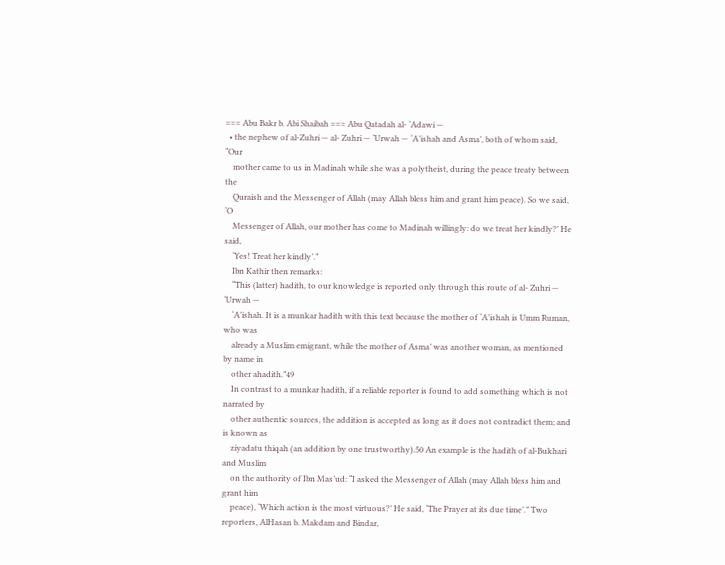=== Abu Bakr b. Abi Shaibah === Abu Qatadah al- ‘Adawi —
  • the nephew of al-Zuhri — al- Zuhri — ‘Urwah — ‘A’ishah and Asma’, both of whom said, “Our
    mother came to us in Madinah while she was a polytheist, during the peace treaty between the
    Quraish and the Messenger of Allah (may Allah bless him and grant him peace). So we said, ‘O
    Messenger of Allah, our mother has come to Madinah willingly: do we treat her kindly?’ He said,
    ‘Yes! Treat her kindly’.”
    Ibn Kathir then remarks:
    “This (latter) hadith, to our knowledge is reported only through this route of al- Zuhri — ‘Urwah —
    ‘A’ishah. It is a munkar hadith with this text because the mother of ‘A’ishah is Umm Ruman, who was
    already a Muslim emigrant, while the mother of Asma’ was another woman, as mentioned by name in
    other ahadith.”49
    In contrast to a munkar hadith, if a reliable reporter is found to add something which is not narrated by
    other authentic sources, the addition is accepted as long as it does not contradict them; and is known as
    ziyadatu thiqah (an addition by one trustworthy).50 An example is the hadith of al-Bukhari and Muslim
    on the authority of Ibn Mas’ud: “I asked the Messenger of Allah (may Allah bless him and grant him
    peace), ‘Which action is the most virtuous?’ He said, ‘The Prayer at its due time’.” Two reporters, AlHasan b. Makdam and Bindar,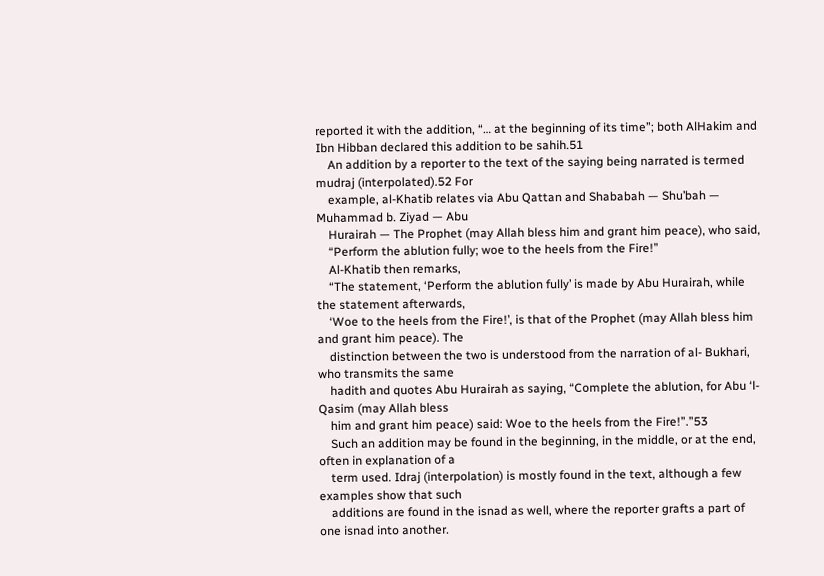reported it with the addition, “… at the beginning of its time”; both AlHakim and Ibn Hibban declared this addition to be sahih.51
    An addition by a reporter to the text of the saying being narrated is termed mudraj (interpolated).52 For
    example, al-Khatib relates via Abu Qattan and Shababah — Shu’bah — Muhammad b. Ziyad — Abu
    Hurairah — The Prophet (may Allah bless him and grant him peace), who said,
    “Perform the ablution fully; woe to the heels from the Fire!”
    Al-Khatib then remarks,
    “The statement, ‘Perform the ablution fully’ is made by Abu Hurairah, while the statement afterwards,
    ‘Woe to the heels from the Fire!’, is that of the Prophet (may Allah bless him and grant him peace). The
    distinction between the two is understood from the narration of al- Bukhari, who transmits the same
    hadith and quotes Abu Hurairah as saying, “Complete the ablution, for Abu ‘l-Qasim (may Allah bless
    him and grant him peace) said: Woe to the heels from the Fire!”.”53
    Such an addition may be found in the beginning, in the middle, or at the end, often in explanation of a
    term used. Idraj (interpolation) is mostly found in the text, although a few examples show that such
    additions are found in the isnad as well, where the reporter grafts a part of one isnad into another.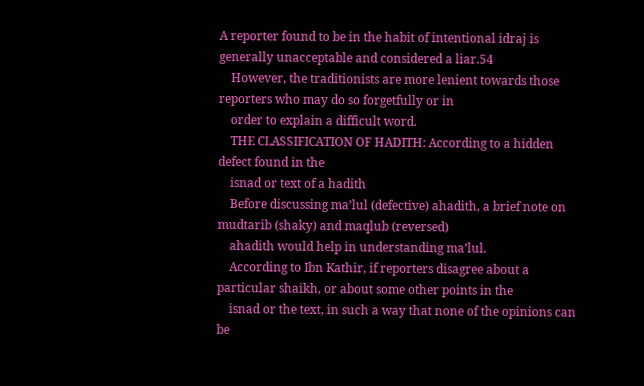A reporter found to be in the habit of intentional idraj is generally unacceptable and considered a liar.54
    However, the traditionists are more lenient towards those reporters who may do so forgetfully or in
    order to explain a difficult word.
    THE CLASSIFICATION OF HADITH: According to a hidden defect found in the
    isnad or text of a hadith
    Before discussing ma’lul (defective) ahadith, a brief note on mudtarib (shaky) and maqlub (reversed)
    ahadith would help in understanding ma’lul.
    According to Ibn Kathir, if reporters disagree about a particular shaikh, or about some other points in the
    isnad or the text, in such a way that none of the opinions can be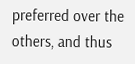preferred over the others, and thus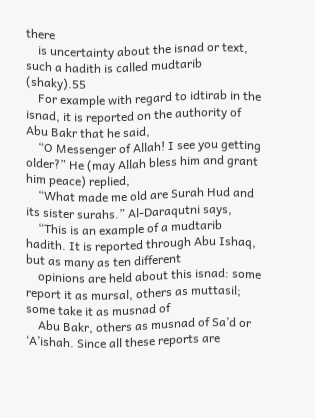there
    is uncertainty about the isnad or text, such a hadith is called mudtarib (shaky).55
    For example with regard to idtirab in the isnad, it is reported on the authority of Abu Bakr that he said,
    “O Messenger of Allah! I see you getting older?” He (may Allah bless him and grant him peace) replied,
    “What made me old are Surah Hud and its sister surahs.” Al-Daraqutni says,
    “This is an example of a mudtarib hadith. It is reported through Abu Ishaq, but as many as ten different
    opinions are held about this isnad: some report it as mursal, others as muttasil; some take it as musnad of
    Abu Bakr, others as musnad of Sa’d or ‘A’ishah. Since all these reports are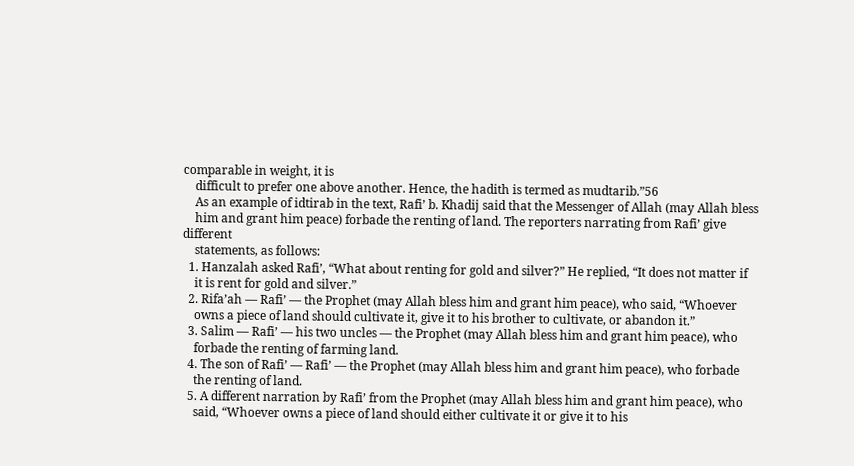comparable in weight, it is
    difficult to prefer one above another. Hence, the hadith is termed as mudtarib.”56
    As an example of idtirab in the text, Rafi’ b. Khadij said that the Messenger of Allah (may Allah bless
    him and grant him peace) forbade the renting of land. The reporters narrating from Rafi’ give different
    statements, as follows:
  1. Hanzalah asked Rafi’, “What about renting for gold and silver?” He replied, “It does not matter if
    it is rent for gold and silver.”
  2. Rifa’ah — Rafi’ — the Prophet (may Allah bless him and grant him peace), who said, “Whoever
    owns a piece of land should cultivate it, give it to his brother to cultivate, or abandon it.”
  3. Salim — Rafi’ — his two uncles — the Prophet (may Allah bless him and grant him peace), who
    forbade the renting of farming land.
  4. The son of Rafi’ — Rafi’ — the Prophet (may Allah bless him and grant him peace), who forbade
    the renting of land.
  5. A different narration by Rafi’ from the Prophet (may Allah bless him and grant him peace), who
    said, “Whoever owns a piece of land should either cultivate it or give it to his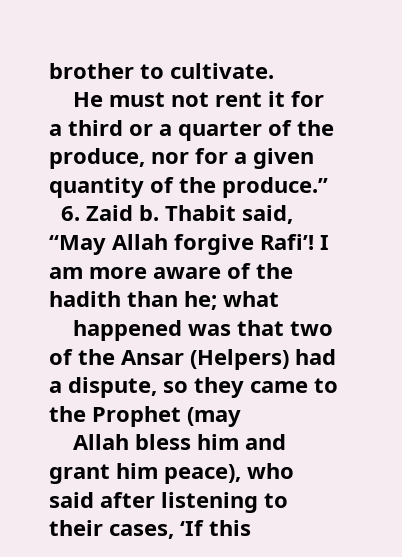brother to cultivate.
    He must not rent it for a third or a quarter of the produce, nor for a given quantity of the produce.”
  6. Zaid b. Thabit said, “May Allah forgive Rafi’! I am more aware of the hadith than he; what
    happened was that two of the Ansar (Helpers) had a dispute, so they came to the Prophet (may
    Allah bless him and grant him peace), who said after listening to their cases, ‘If this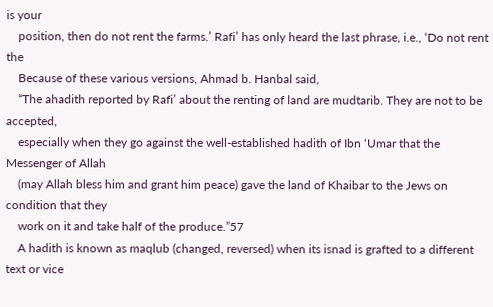is your
    position, then do not rent the farms.’ Rafi’ has only heard the last phrase, i.e., ‘Do not rent the
    Because of these various versions, Ahmad b. Hanbal said,
    “The ahadith reported by Rafi’ about the renting of land are mudtarib. They are not to be accepted,
    especially when they go against the well-established hadith of Ibn ‘Umar that the Messenger of Allah
    (may Allah bless him and grant him peace) gave the land of Khaibar to the Jews on condition that they
    work on it and take half of the produce.”57
    A hadith is known as maqlub (changed, reversed) when its isnad is grafted to a different text or vice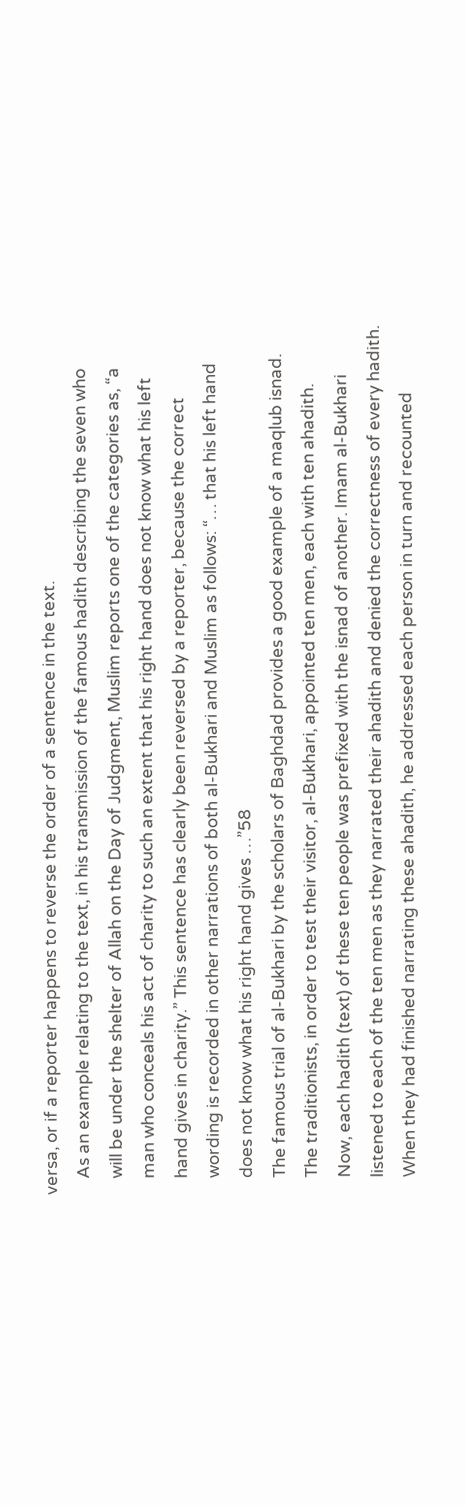versa, or if a reporter happens to reverse the order of a sentence in the text.
    As an example relating to the text, in his transmission of the famous hadith describing the seven who
    will be under the shelter of Allah on the Day of Judgment, Muslim reports one of the categories as, “a
    man who conceals his act of charity to such an extent that his right hand does not know what his left
    hand gives in charity.” This sentence has clearly been reversed by a reporter, because the correct
    wording is recorded in other narrations of both al-Bukhari and Muslim as follows: “… that his left hand
    does not know what his right hand gives …”58
    The famous trial of al-Bukhari by the scholars of Baghdad provides a good example of a maqlub isnad.
    The traditionists, in order to test their visitor, al-Bukhari, appointed ten men, each with ten ahadith.
    Now, each hadith (text) of these ten people was prefixed with the isnad of another. Imam al-Bukhari
    listened to each of the ten men as they narrated their ahadith and denied the correctness of every hadith.
    When they had finished narrating these ahadith, he addressed each person in turn and recounted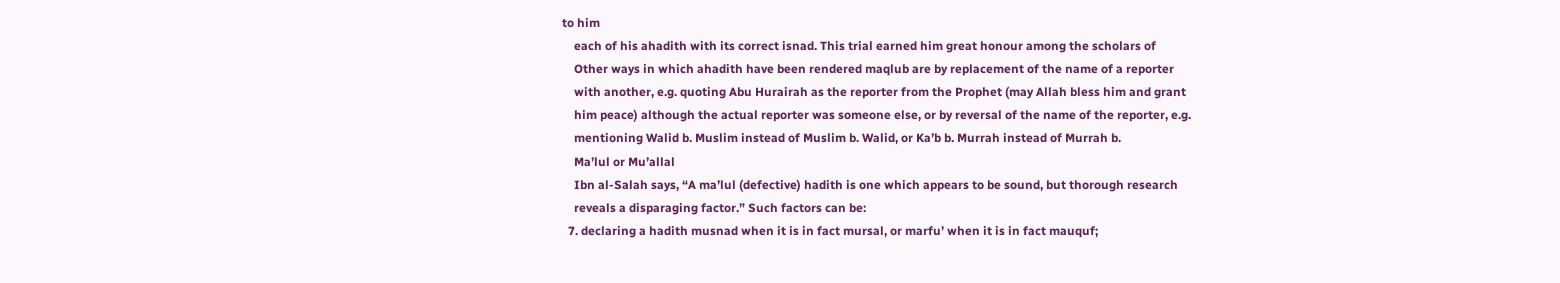to him
    each of his ahadith with its correct isnad. This trial earned him great honour among the scholars of
    Other ways in which ahadith have been rendered maqlub are by replacement of the name of a reporter
    with another, e.g. quoting Abu Hurairah as the reporter from the Prophet (may Allah bless him and grant
    him peace) although the actual reporter was someone else, or by reversal of the name of the reporter, e.g.
    mentioning Walid b. Muslim instead of Muslim b. Walid, or Ka’b b. Murrah instead of Murrah b.
    Ma’lul or Mu’allal
    Ibn al-Salah says, “A ma’lul (defective) hadith is one which appears to be sound, but thorough research
    reveals a disparaging factor.” Such factors can be:
  7. declaring a hadith musnad when it is in fact mursal, or marfu’ when it is in fact mauquf;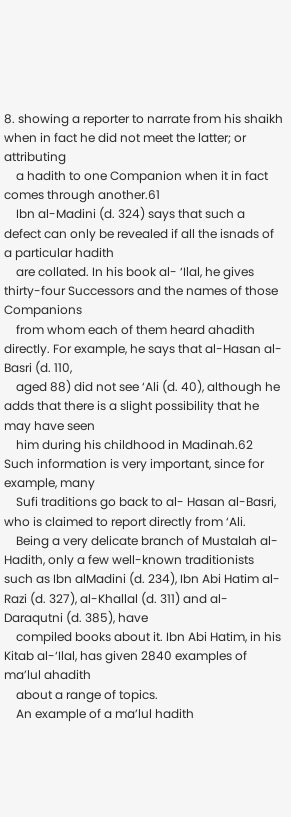8. showing a reporter to narrate from his shaikh when in fact he did not meet the latter; or attributing
    a hadith to one Companion when it in fact comes through another.61
    Ibn al-Madini (d. 324) says that such a defect can only be revealed if all the isnads of a particular hadith
    are collated. In his book al- ‘Ilal, he gives thirty-four Successors and the names of those Companions
    from whom each of them heard ahadith directly. For example, he says that al-Hasan al-Basri (d. 110,
    aged 88) did not see ‘Ali (d. 40), although he adds that there is a slight possibility that he may have seen
    him during his childhood in Madinah.62 Such information is very important, since for example, many
    Sufi traditions go back to al- Hasan al-Basri, who is claimed to report directly from ‘Ali.
    Being a very delicate branch of Mustalah al- Hadith, only a few well-known traditionists such as Ibn alMadini (d. 234), Ibn Abi Hatim al-Razi (d. 327), al-Khallal (d. 311) and al-Daraqutni (d. 385), have
    compiled books about it. Ibn Abi Hatim, in his Kitab al-‘Ilal, has given 2840 examples of ma’lul ahadith
    about a range of topics.
    An example of a ma’lul hadith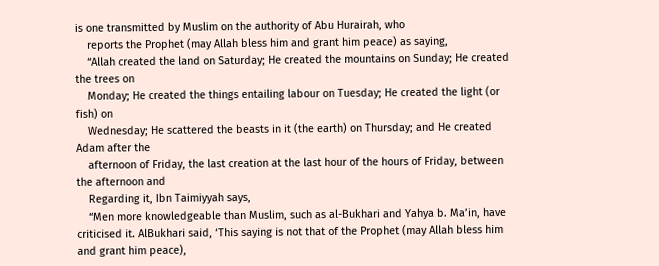is one transmitted by Muslim on the authority of Abu Hurairah, who
    reports the Prophet (may Allah bless him and grant him peace) as saying,
    “Allah created the land on Saturday; He created the mountains on Sunday; He created the trees on
    Monday; He created the things entailing labour on Tuesday; He created the light (or fish) on
    Wednesday; He scattered the beasts in it (the earth) on Thursday; and He created Adam after the
    afternoon of Friday, the last creation at the last hour of the hours of Friday, between the afternoon and
    Regarding it, Ibn Taimiyyah says,
    “Men more knowledgeable than Muslim, such as al-Bukhari and Yahya b. Ma’in, have criticised it. AlBukhari said, ‘This saying is not that of the Prophet (may Allah bless him and grant him peace),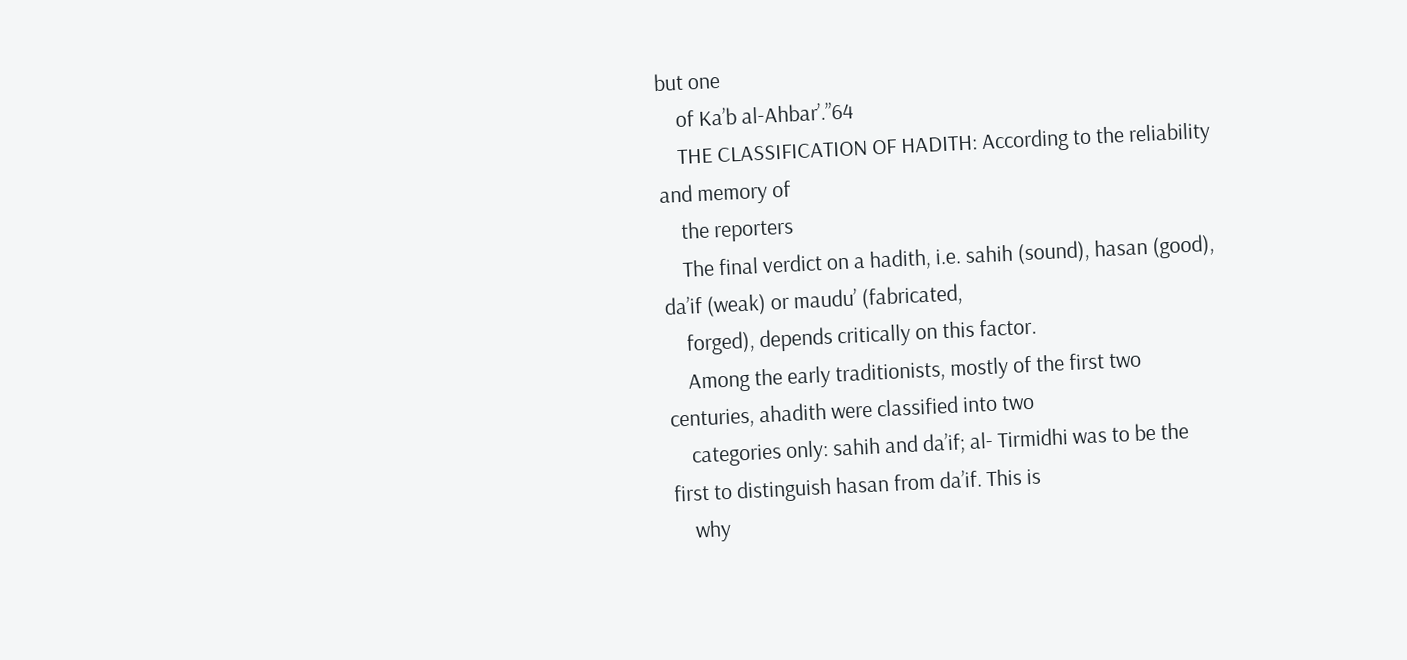but one
    of Ka’b al-Ahbar’.”64
    THE CLASSIFICATION OF HADITH: According to the reliability and memory of
    the reporters
    The final verdict on a hadith, i.e. sahih (sound), hasan (good), da’if (weak) or maudu’ (fabricated,
    forged), depends critically on this factor.
    Among the early traditionists, mostly of the first two centuries, ahadith were classified into two
    categories only: sahih and da’if; al- Tirmidhi was to be the first to distinguish hasan from da’if. This is
    why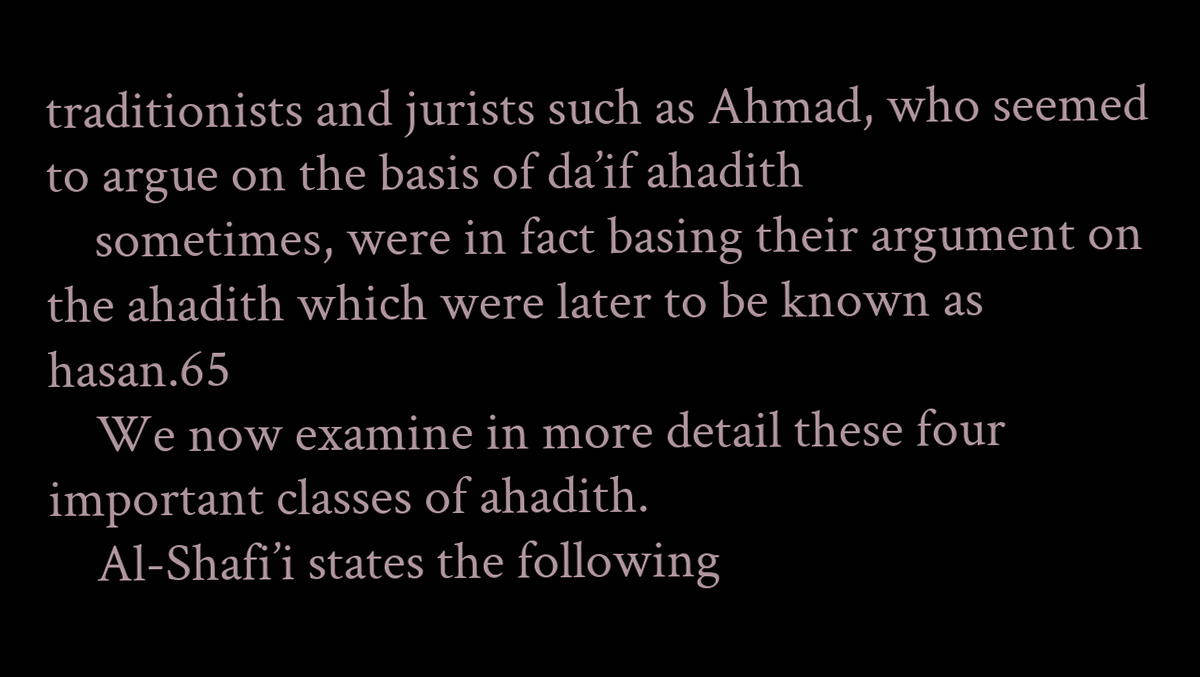traditionists and jurists such as Ahmad, who seemed to argue on the basis of da’if ahadith
    sometimes, were in fact basing their argument on the ahadith which were later to be known as hasan.65
    We now examine in more detail these four important classes of ahadith.
    Al-Shafi’i states the following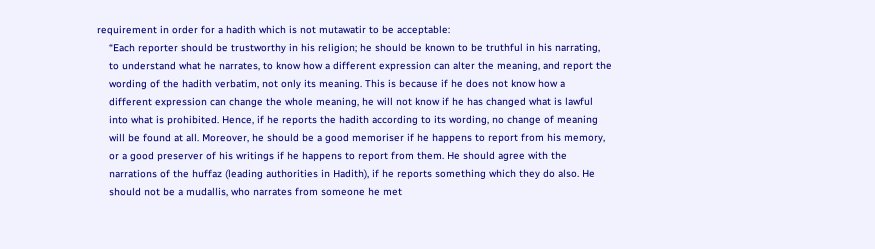requirement in order for a hadith which is not mutawatir to be acceptable:
    “Each reporter should be trustworthy in his religion; he should be known to be truthful in his narrating,
    to understand what he narrates, to know how a different expression can alter the meaning, and report the
    wording of the hadith verbatim, not only its meaning. This is because if he does not know how a
    different expression can change the whole meaning, he will not know if he has changed what is lawful
    into what is prohibited. Hence, if he reports the hadith according to its wording, no change of meaning
    will be found at all. Moreover, he should be a good memoriser if he happens to report from his memory,
    or a good preserver of his writings if he happens to report from them. He should agree with the
    narrations of the huffaz (leading authorities in Hadith), if he reports something which they do also. He
    should not be a mudallis, who narrates from someone he met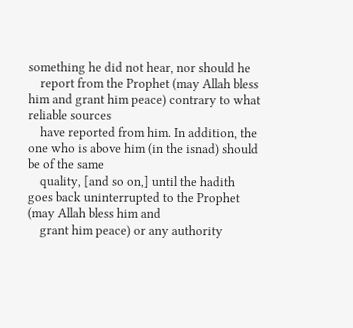something he did not hear, nor should he
    report from the Prophet (may Allah bless him and grant him peace) contrary to what reliable sources
    have reported from him. In addition, the one who is above him (in the isnad) should be of the same
    quality, [and so on,] until the hadith goes back uninterrupted to the Prophet (may Allah bless him and
    grant him peace) or any authority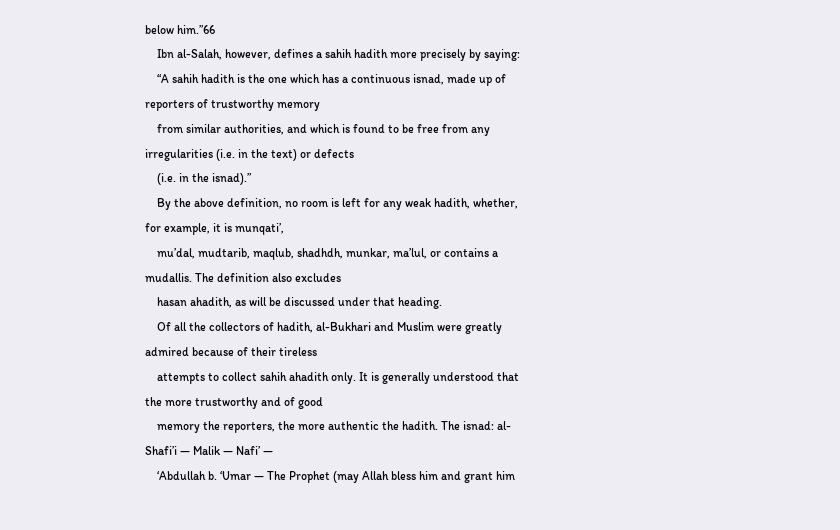below him.”66
    Ibn al-Salah, however, defines a sahih hadith more precisely by saying:
    “A sahih hadith is the one which has a continuous isnad, made up of reporters of trustworthy memory
    from similar authorities, and which is found to be free from any irregularities (i.e. in the text) or defects
    (i.e. in the isnad).”
    By the above definition, no room is left for any weak hadith, whether, for example, it is munqati’,
    mu’dal, mudtarib, maqlub, shadhdh, munkar, ma’lul, or contains a mudallis. The definition also excludes
    hasan ahadith, as will be discussed under that heading.
    Of all the collectors of hadith, al-Bukhari and Muslim were greatly admired because of their tireless
    attempts to collect sahih ahadith only. It is generally understood that the more trustworthy and of good
    memory the reporters, the more authentic the hadith. The isnad: al- Shafi’i — Malik — Nafi’ —
    ‘Abdullah b. ‘Umar — The Prophet (may Allah bless him and grant him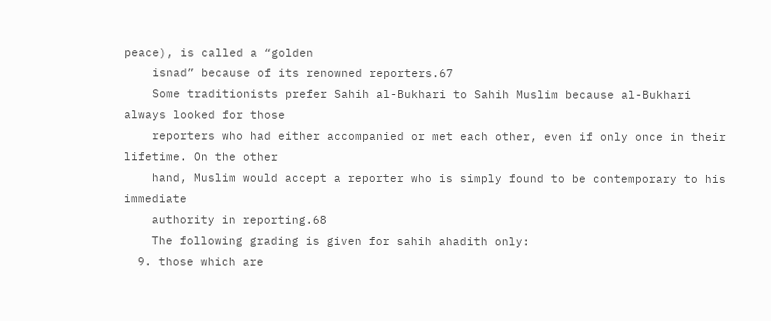peace), is called a “golden
    isnad” because of its renowned reporters.67
    Some traditionists prefer Sahih al-Bukhari to Sahih Muslim because al-Bukhari always looked for those
    reporters who had either accompanied or met each other, even if only once in their lifetime. On the other
    hand, Muslim would accept a reporter who is simply found to be contemporary to his immediate
    authority in reporting.68
    The following grading is given for sahih ahadith only:
  9. those which are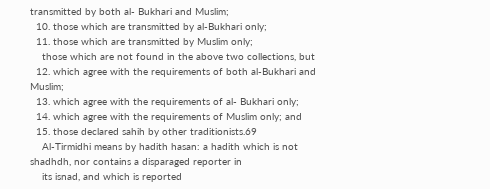transmitted by both al- Bukhari and Muslim;
  10. those which are transmitted by al-Bukhari only;
  11. those which are transmitted by Muslim only;
    those which are not found in the above two collections, but
  12. which agree with the requirements of both al-Bukhari and Muslim;
  13. which agree with the requirements of al- Bukhari only;
  14. which agree with the requirements of Muslim only; and
  15. those declared sahih by other traditionists.69
    Al-Tirmidhi means by hadith hasan: a hadith which is not shadhdh, nor contains a disparaged reporter in
    its isnad, and which is reported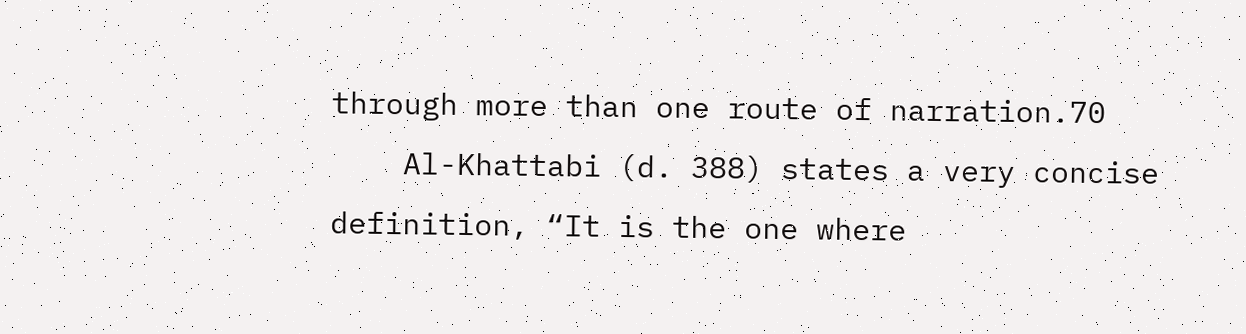through more than one route of narration.70
    Al-Khattabi (d. 388) states a very concise definition, “It is the one where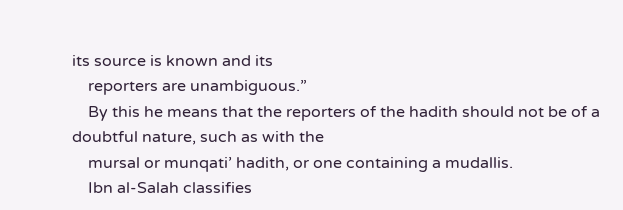its source is known and its
    reporters are unambiguous.”
    By this he means that the reporters of the hadith should not be of a doubtful nature, such as with the
    mursal or munqati’ hadith, or one containing a mudallis.
    Ibn al-Salah classifies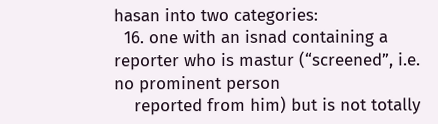hasan into two categories:
  16. one with an isnad containing a reporter who is mastur (“screened”, i.e. no prominent person
    reported from him) but is not totally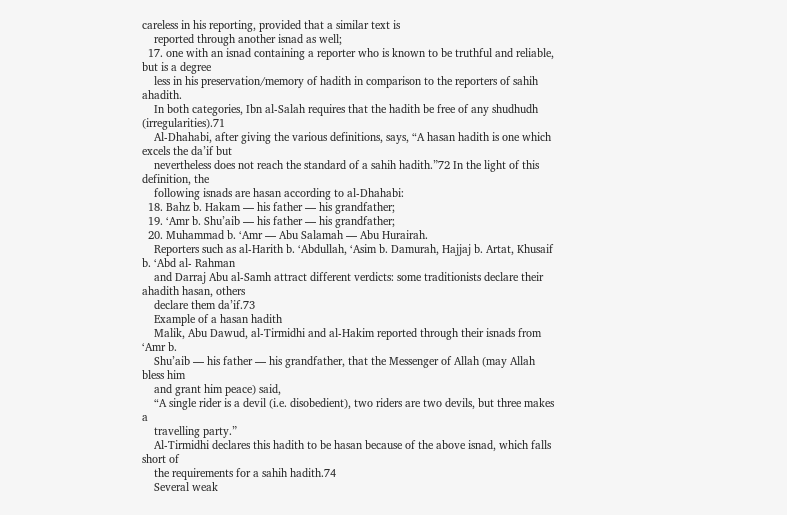careless in his reporting, provided that a similar text is
    reported through another isnad as well;
  17. one with an isnad containing a reporter who is known to be truthful and reliable, but is a degree
    less in his preservation/memory of hadith in comparison to the reporters of sahih ahadith.
    In both categories, Ibn al-Salah requires that the hadith be free of any shudhudh (irregularities).71
    Al-Dhahabi, after giving the various definitions, says, “A hasan hadith is one which excels the da’if but
    nevertheless does not reach the standard of a sahih hadith.”72 In the light of this definition, the
    following isnads are hasan according to al-Dhahabi:
  18. Bahz b. Hakam — his father — his grandfather;
  19. ‘Amr b. Shu’aib — his father — his grandfather;
  20. Muhammad b. ‘Amr — Abu Salamah — Abu Hurairah.
    Reporters such as al-Harith b. ‘Abdullah, ‘Asim b. Damurah, Hajjaj b. Artat, Khusaif b. ‘Abd al- Rahman
    and Darraj Abu al-Samh attract different verdicts: some traditionists declare their ahadith hasan, others
    declare them da’if.73
    Example of a hasan hadith
    Malik, Abu Dawud, al-Tirmidhi and al-Hakim reported through their isnads from ‘Amr b.
    Shu’aib — his father — his grandfather, that the Messenger of Allah (may Allah bless him
    and grant him peace) said,
    “A single rider is a devil (i.e. disobedient), two riders are two devils, but three makes a
    travelling party.”
    Al-Tirmidhi declares this hadith to be hasan because of the above isnad, which falls short of
    the requirements for a sahih hadith.74
    Several weak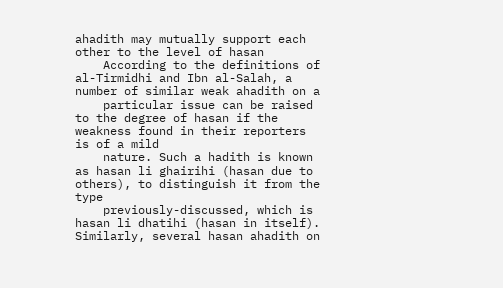ahadith may mutually support each other to the level of hasan
    According to the definitions of al-Tirmidhi and Ibn al-Salah, a number of similar weak ahadith on a
    particular issue can be raised to the degree of hasan if the weakness found in their reporters is of a mild
    nature. Such a hadith is known as hasan li ghairihi (hasan due to others), to distinguish it from the type
    previously-discussed, which is hasan li dhatihi (hasan in itself). Similarly, several hasan ahadith on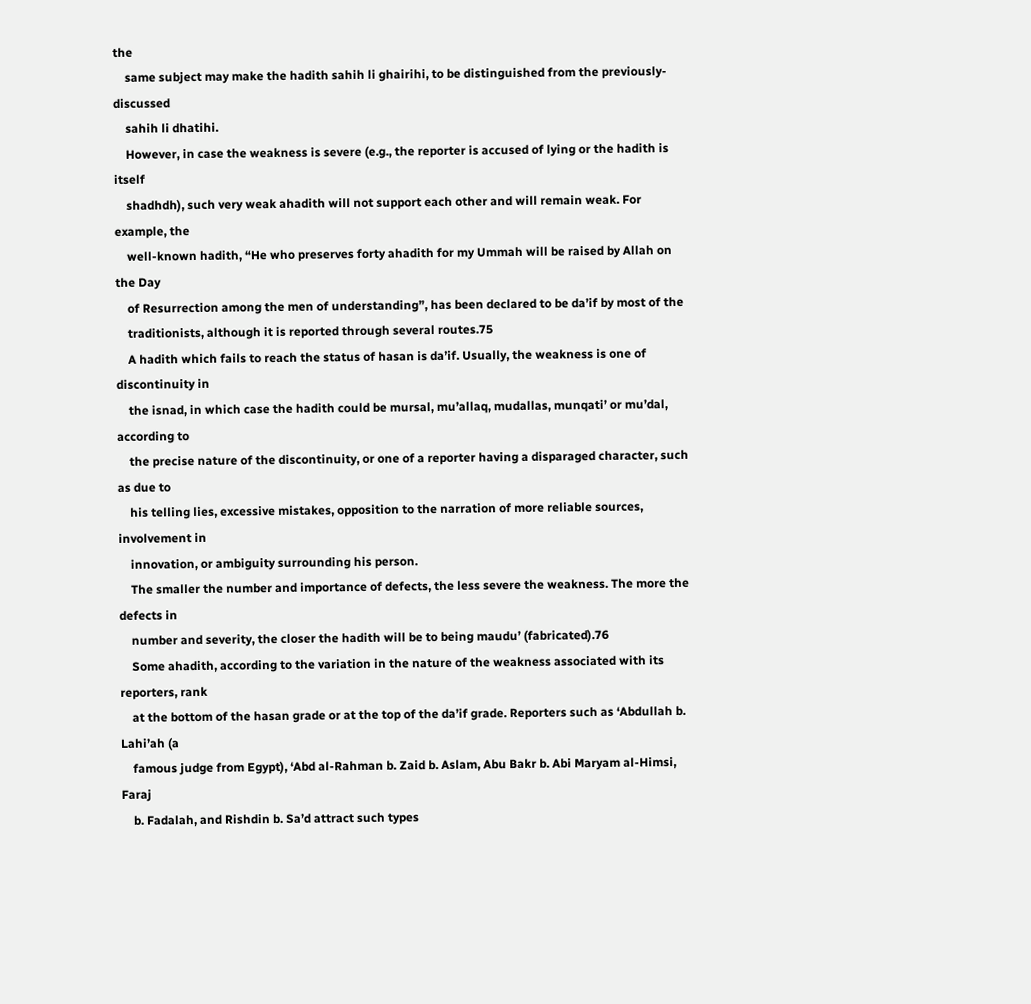the
    same subject may make the hadith sahih li ghairihi, to be distinguished from the previously-discussed
    sahih li dhatihi.
    However, in case the weakness is severe (e.g., the reporter is accused of lying or the hadith is itself
    shadhdh), such very weak ahadith will not support each other and will remain weak. For example, the
    well-known hadith, “He who preserves forty ahadith for my Ummah will be raised by Allah on the Day
    of Resurrection among the men of understanding”, has been declared to be da’if by most of the
    traditionists, although it is reported through several routes.75
    A hadith which fails to reach the status of hasan is da’if. Usually, the weakness is one of discontinuity in
    the isnad, in which case the hadith could be mursal, mu’allaq, mudallas, munqati’ or mu’dal, according to
    the precise nature of the discontinuity, or one of a reporter having a disparaged character, such as due to
    his telling lies, excessive mistakes, opposition to the narration of more reliable sources, involvement in
    innovation, or ambiguity surrounding his person.
    The smaller the number and importance of defects, the less severe the weakness. The more the defects in
    number and severity, the closer the hadith will be to being maudu’ (fabricated).76
    Some ahadith, according to the variation in the nature of the weakness associated with its reporters, rank
    at the bottom of the hasan grade or at the top of the da’if grade. Reporters such as ‘Abdullah b. Lahi’ah (a
    famous judge from Egypt), ‘Abd al-Rahman b. Zaid b. Aslam, Abu Bakr b. Abi Maryam al-Himsi, Faraj
    b. Fadalah, and Rishdin b. Sa’d attract such types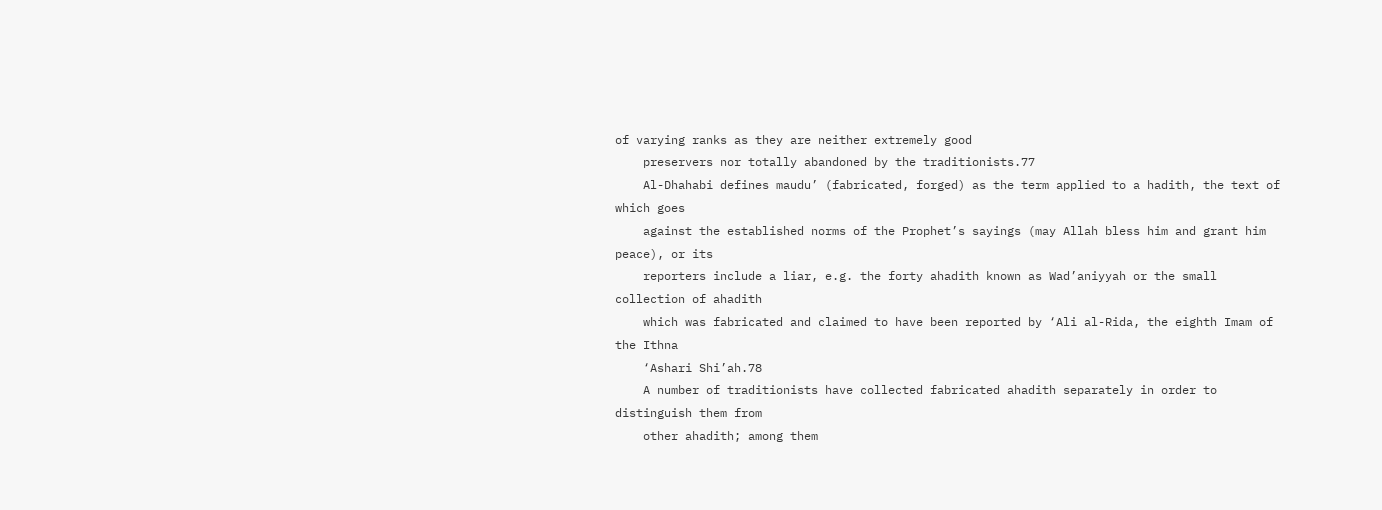of varying ranks as they are neither extremely good
    preservers nor totally abandoned by the traditionists.77
    Al-Dhahabi defines maudu’ (fabricated, forged) as the term applied to a hadith, the text of which goes
    against the established norms of the Prophet’s sayings (may Allah bless him and grant him peace), or its
    reporters include a liar, e.g. the forty ahadith known as Wad’aniyyah or the small collection of ahadith
    which was fabricated and claimed to have been reported by ‘Ali al-Rida, the eighth Imam of the Ithna
    ‘Ashari Shi’ah.78
    A number of traditionists have collected fabricated ahadith separately in order to distinguish them from
    other ahadith; among them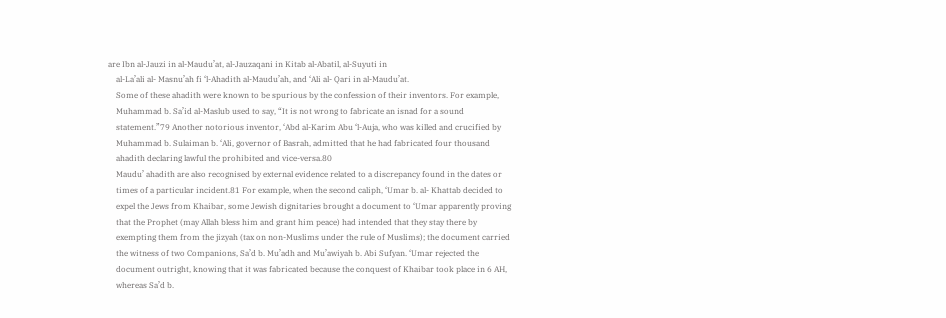are Ibn al-Jauzi in al-Maudu’at, al-Jauzaqani in Kitab al-Abatil, al-Suyuti in
    al-La’ali al- Masnu’ah fi ‘l-Ahadith al-Maudu’ah, and ‘Ali al- Qari in al-Maudu’at.
    Some of these ahadith were known to be spurious by the confession of their inventors. For example,
    Muhammad b. Sa’id al-Maslub used to say, “It is not wrong to fabricate an isnad for a sound
    statement.”79 Another notorious inventor, ‘Abd al-Karim Abu ‘l-Auja, who was killed and crucified by
    Muhammad b. Sulaiman b. ‘Ali, governor of Basrah, admitted that he had fabricated four thousand
    ahadith declaring lawful the prohibited and vice-versa.80
    Maudu’ ahadith are also recognised by external evidence related to a discrepancy found in the dates or
    times of a particular incident.81 For example, when the second caliph, ‘Umar b. al- Khattab decided to
    expel the Jews from Khaibar, some Jewish dignitaries brought a document to ‘Umar apparently proving
    that the Prophet (may Allah bless him and grant him peace) had intended that they stay there by
    exempting them from the jizyah (tax on non-Muslims under the rule of Muslims); the document carried
    the witness of two Companions, Sa’d b. Mu’adh and Mu’awiyah b. Abi Sufyan. ‘Umar rejected the
    document outright, knowing that it was fabricated because the conquest of Khaibar took place in 6 AH,
    whereas Sa’d b.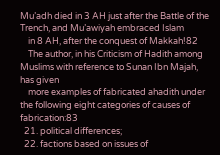Mu’adh died in 3 AH just after the Battle of the Trench, and Mu’awiyah embraced Islam
    in 8 AH, after the conquest of Makkah!82
    The author, in his Criticism of Hadith among Muslims with reference to Sunan Ibn Majah, has given
    more examples of fabricated ahadith under the following eight categories of causes of fabrication:83
  21. political differences;
  22. factions based on issues of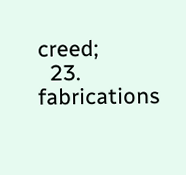creed;
  23. fabrications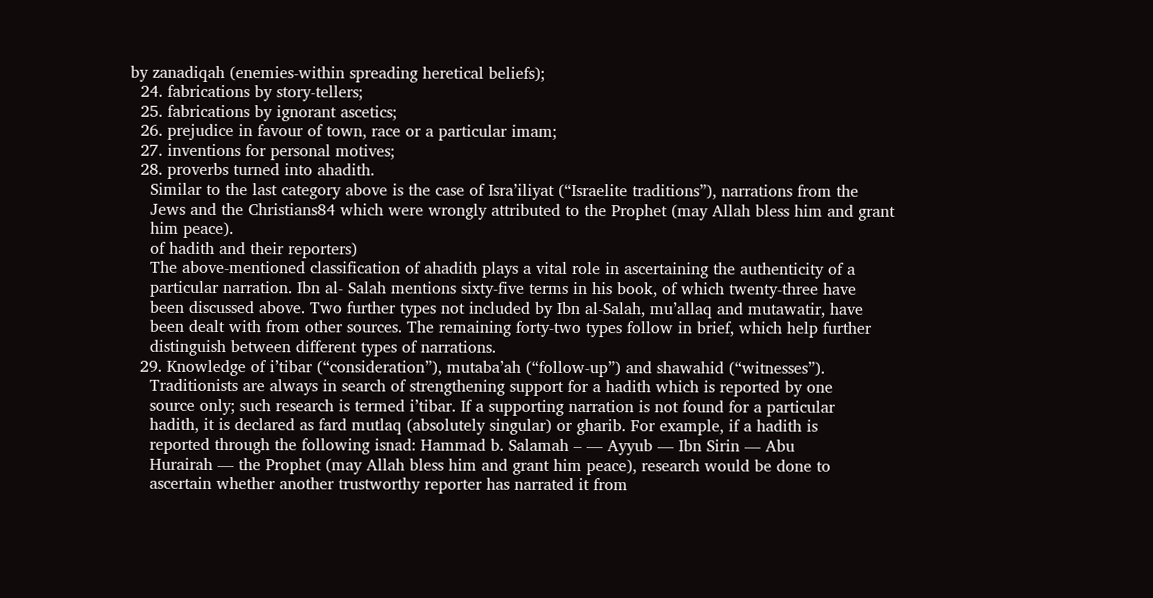by zanadiqah (enemies-within spreading heretical beliefs);
  24. fabrications by story-tellers;
  25. fabrications by ignorant ascetics;
  26. prejudice in favour of town, race or a particular imam;
  27. inventions for personal motives;
  28. proverbs turned into ahadith.
    Similar to the last category above is the case of Isra’iliyat (“Israelite traditions”), narrations from the
    Jews and the Christians84 which were wrongly attributed to the Prophet (may Allah bless him and grant
    him peace).
    of hadith and their reporters)
    The above-mentioned classification of ahadith plays a vital role in ascertaining the authenticity of a
    particular narration. Ibn al- Salah mentions sixty-five terms in his book, of which twenty-three have
    been discussed above. Two further types not included by Ibn al-Salah, mu’allaq and mutawatir, have
    been dealt with from other sources. The remaining forty-two types follow in brief, which help further
    distinguish between different types of narrations.
  29. Knowledge of i’tibar (“consideration”), mutaba’ah (“follow-up”) and shawahid (“witnesses”).
    Traditionists are always in search of strengthening support for a hadith which is reported by one
    source only; such research is termed i’tibar. If a supporting narration is not found for a particular
    hadith, it is declared as fard mutlaq (absolutely singular) or gharib. For example, if a hadith is
    reported through the following isnad: Hammad b. Salamah – — Ayyub — Ibn Sirin — Abu
    Hurairah — the Prophet (may Allah bless him and grant him peace), research would be done to
    ascertain whether another trustworthy reporter has narrated it from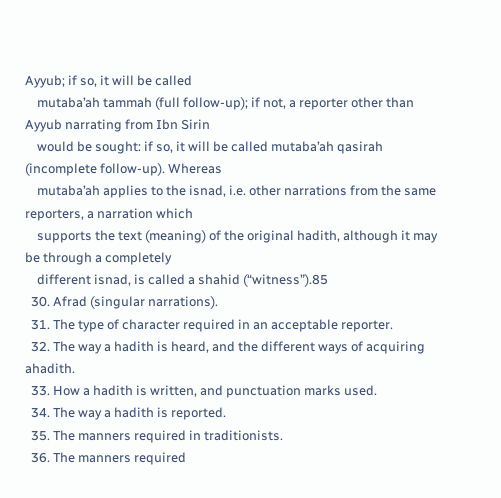Ayyub; if so, it will be called
    mutaba’ah tammah (full follow-up); if not, a reporter other than Ayyub narrating from Ibn Sirin
    would be sought: if so, it will be called mutaba’ah qasirah (incomplete follow-up). Whereas
    mutaba’ah applies to the isnad, i.e. other narrations from the same reporters, a narration which
    supports the text (meaning) of the original hadith, although it may be through a completely
    different isnad, is called a shahid (“witness”).85
  30. Afrad (singular narrations).
  31. The type of character required in an acceptable reporter.
  32. The way a hadith is heard, and the different ways of acquiring ahadith.
  33. How a hadith is written, and punctuation marks used.
  34. The way a hadith is reported.
  35. The manners required in traditionists.
  36. The manners required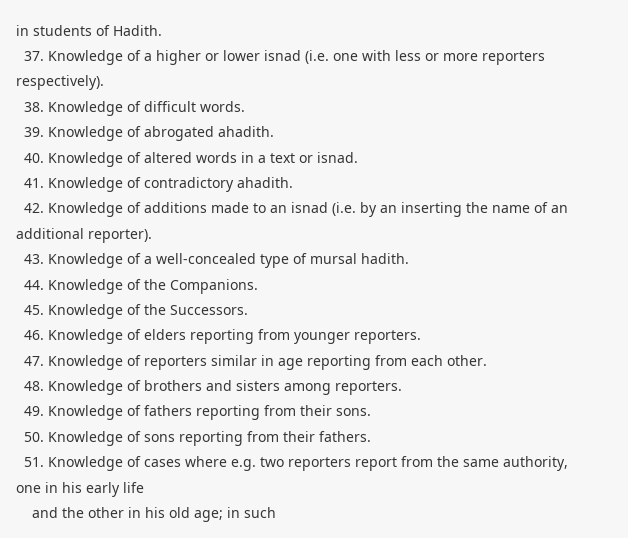in students of Hadith.
  37. Knowledge of a higher or lower isnad (i.e. one with less or more reporters respectively).
  38. Knowledge of difficult words.
  39. Knowledge of abrogated ahadith.
  40. Knowledge of altered words in a text or isnad.
  41. Knowledge of contradictory ahadith.
  42. Knowledge of additions made to an isnad (i.e. by an inserting the name of an additional reporter).
  43. Knowledge of a well-concealed type of mursal hadith.
  44. Knowledge of the Companions.
  45. Knowledge of the Successors.
  46. Knowledge of elders reporting from younger reporters.
  47. Knowledge of reporters similar in age reporting from each other.
  48. Knowledge of brothers and sisters among reporters.
  49. Knowledge of fathers reporting from their sons.
  50. Knowledge of sons reporting from their fathers.
  51. Knowledge of cases where e.g. two reporters report from the same authority, one in his early life
    and the other in his old age; in such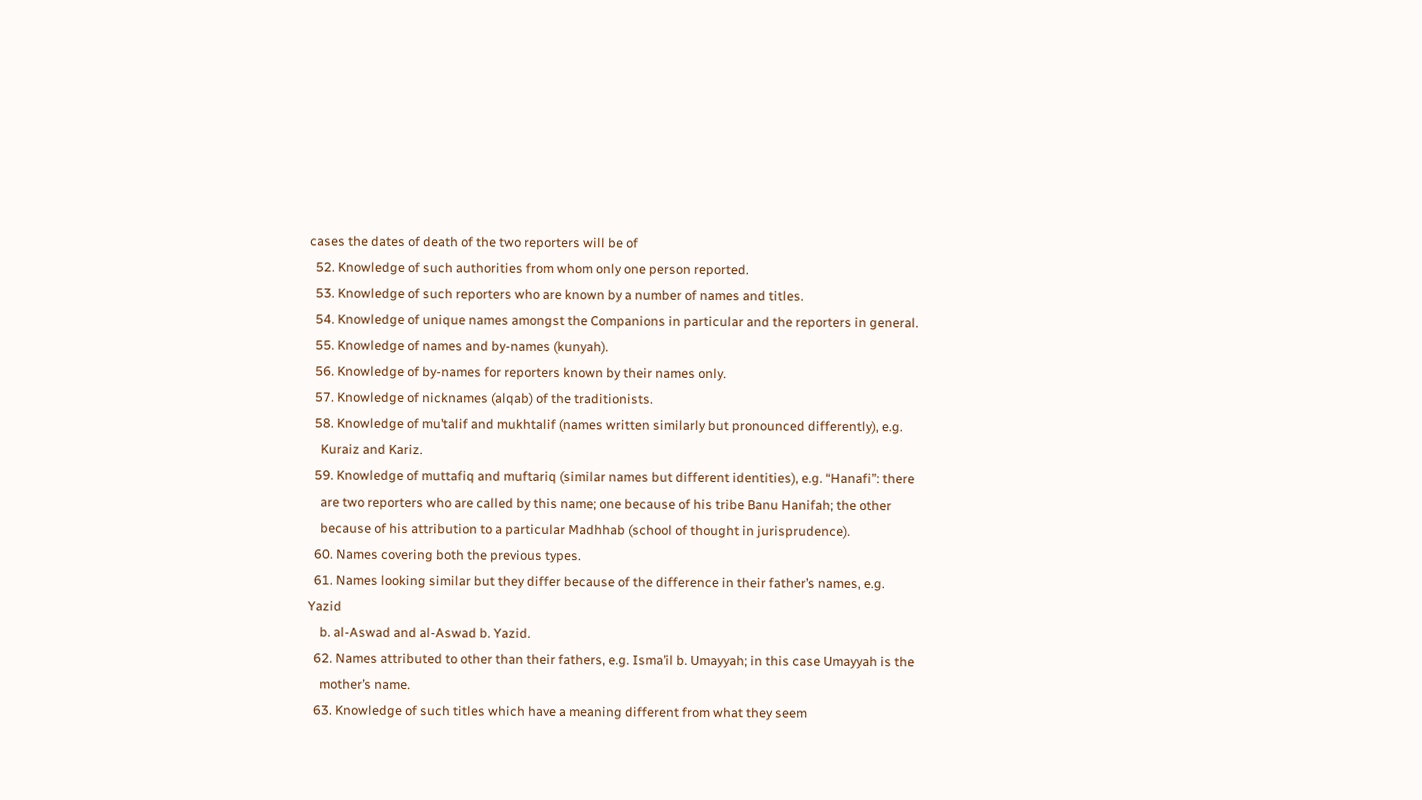cases the dates of death of the two reporters will be of
  52. Knowledge of such authorities from whom only one person reported.
  53. Knowledge of such reporters who are known by a number of names and titles.
  54. Knowledge of unique names amongst the Companions in particular and the reporters in general.
  55. Knowledge of names and by-names (kunyah).
  56. Knowledge of by-names for reporters known by their names only.
  57. Knowledge of nicknames (alqab) of the traditionists.
  58. Knowledge of mu’talif and mukhtalif (names written similarly but pronounced differently), e.g.
    Kuraiz and Kariz.
  59. Knowledge of muttafiq and muftariq (similar names but different identities), e.g. “Hanafi”: there
    are two reporters who are called by this name; one because of his tribe Banu Hanifah; the other
    because of his attribution to a particular Madhhab (school of thought in jurisprudence).
  60. Names covering both the previous types.
  61. Names looking similar but they differ because of the difference in their father’s names, e.g. Yazid
    b. al-Aswad and al-Aswad b. Yazid.
  62. Names attributed to other than their fathers, e.g. Isma’il b. Umayyah; in this case Umayyah is the
    mother’s name.
  63. Knowledge of such titles which have a meaning different from what they seem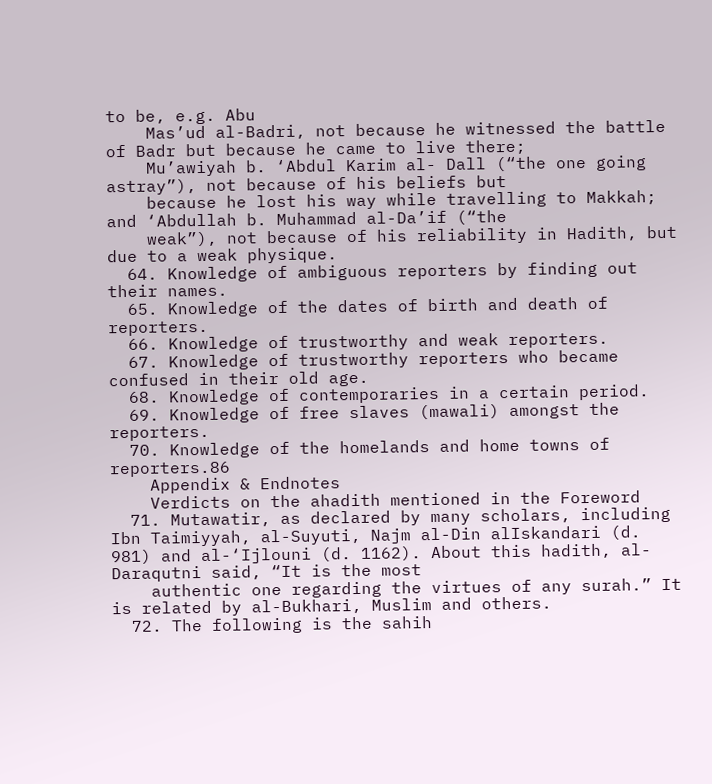to be, e.g. Abu
    Mas’ud al-Badri, not because he witnessed the battle of Badr but because he came to live there;
    Mu’awiyah b. ‘Abdul Karim al- Dall (“the one going astray”), not because of his beliefs but
    because he lost his way while travelling to Makkah; and ‘Abdullah b. Muhammad al-Da’if (“the
    weak”), not because of his reliability in Hadith, but due to a weak physique.
  64. Knowledge of ambiguous reporters by finding out their names.
  65. Knowledge of the dates of birth and death of reporters.
  66. Knowledge of trustworthy and weak reporters.
  67. Knowledge of trustworthy reporters who became confused in their old age.
  68. Knowledge of contemporaries in a certain period.
  69. Knowledge of free slaves (mawali) amongst the reporters.
  70. Knowledge of the homelands and home towns of reporters.86
    Appendix & Endnotes
    Verdicts on the ahadith mentioned in the Foreword
  71. Mutawatir, as declared by many scholars, including Ibn Taimiyyah, al-Suyuti, Najm al-Din alIskandari (d. 981) and al-‘Ijlouni (d. 1162). About this hadith, al-Daraqutni said, “It is the most
    authentic one regarding the virtues of any surah.” It is related by al-Bukhari, Muslim and others.
  72. The following is the sahih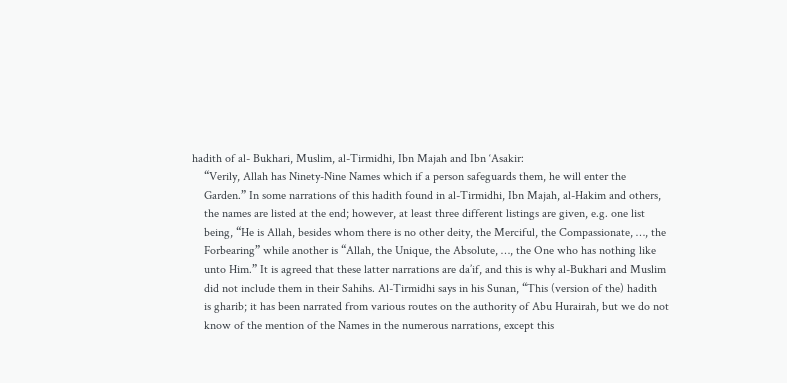hadith of al- Bukhari, Muslim, al-Tirmidhi, Ibn Majah and Ibn ‘Asakir:
    “Verily, Allah has Ninety-Nine Names which if a person safeguards them, he will enter the
    Garden.” In some narrations of this hadith found in al-Tirmidhi, Ibn Majah, al-Hakim and others,
    the names are listed at the end; however, at least three different listings are given, e.g. one list
    being, “He is Allah, besides whom there is no other deity, the Merciful, the Compassionate, …, the
    Forbearing” while another is “Allah, the Unique, the Absolute, …, the One who has nothing like
    unto Him.” It is agreed that these latter narrations are da’if, and this is why al-Bukhari and Muslim
    did not include them in their Sahihs. Al-Tirmidhi says in his Sunan, “This (version of the) hadith
    is gharib; it has been narrated from various routes on the authority of Abu Hurairah, but we do not
    know of the mention of the Names in the numerous narrations, except this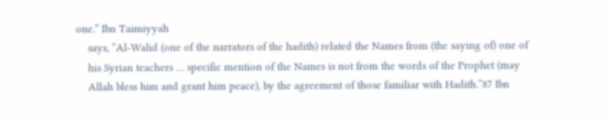one.” Ibn Taimiyyah
    says, “Al-Walid (one of the narrators of the hadith) related the Names from (the saying of) one of
    his Syrian teachers … specific mention of the Names is not from the words of the Prophet (may
    Allah bless him and grant him peace), by the agreement of those familiar with Hadith.”87 Ibn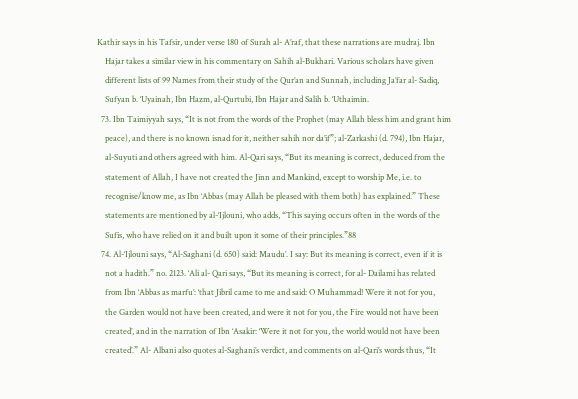Kathir says in his Tafsir, under verse 180 of Surah al- A’raf, that these narrations are mudraj. Ibn
    Hajar takes a similar view in his commentary on Sahih al-Bukhari. Various scholars have given
    different lists of 99 Names from their study of the Qur’an and Sunnah, including Ja’far al- Sadiq,
    Sufyan b. ‘Uyainah, Ibn Hazm, al-Qurtubi, Ibn Hajar and Salih b. ‘Uthaimin.
  73. Ibn Taimiyyah says, “It is not from the words of the Prophet (may Allah bless him and grant him
    peace), and there is no known isnad for it, neither sahih nor da’if”; al-Zarkashi (d. 794), Ibn Hajar,
    al-Suyuti and others agreed with him. Al-Qari says, “But its meaning is correct, deduced from the
    statement of Allah, I have not created the Jinn and Mankind, except to worship Me, i.e. to
    recognise/know me, as Ibn ‘Abbas (may Allah be pleased with them both) has explained.” These
    statements are mentioned by al-‘Ijlouni, who adds, “This saying occurs often in the words of the
    Sufis, who have relied on it and built upon it some of their principles.”88
  74. Al-‘Ijlouni says, “Al-Saghani (d. 650) said: Maudu’. I say: But its meaning is correct, even if it is
    not a hadith.” no. 2123. ‘Ali al- Qari says, “But its meaning is correct, for al- Dailami has related
    from Ibn ‘Abbas as marfu’: ‘that Jibril came to me and said: O Muhammad! Were it not for you,
    the Garden would not have been created, and were it not for you, the Fire would not have been
    created’, and in the narration of Ibn ‘Asakir: ‘Were it not for you, the world would not have been
    created’.” Al- Albani also quotes al-Saghani’s verdict, and comments on al-Qari’s words thus, “It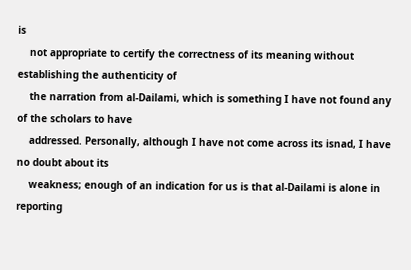is
    not appropriate to certify the correctness of its meaning without establishing the authenticity of
    the narration from al-Dailami, which is something I have not found any of the scholars to have
    addressed. Personally, although I have not come across its isnad, I have no doubt about its
    weakness; enough of an indication for us is that al-Dailami is alone in reporting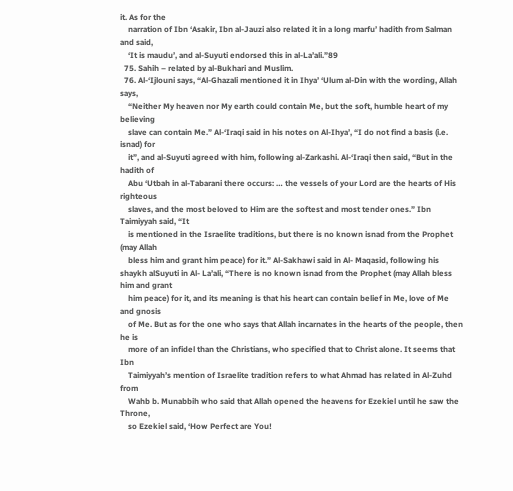it. As for the
    narration of Ibn ‘Asakir, Ibn al-Jauzi also related it in a long marfu’ hadith from Salman and said,
    ‘It is maudu’, and al-Suyuti endorsed this in al-La’ali.”89
  75. Sahih – related by al-Bukhari and Muslim.
  76. Al-‘Ijlouni says, “Al-Ghazali mentioned it in Ihya’ ‘Ulum al-Din with the wording, Allah says,
    “Neither My heaven nor My earth could contain Me, but the soft, humble heart of my believing
    slave can contain Me.” Al-‘Iraqi said in his notes on Al-Ihya’, “I do not find a basis (i.e. isnad) for
    it”, and al-Suyuti agreed with him, following al-Zarkashi. Al-‘Iraqi then said, “But in the hadith of
    Abu ‘Utbah in al-Tabarani there occurs: … the vessels of your Lord are the hearts of His righteous
    slaves, and the most beloved to Him are the softest and most tender ones.” Ibn Taimiyyah said, “It
    is mentioned in the Israelite traditions, but there is no known isnad from the Prophet (may Allah
    bless him and grant him peace) for it.” Al-Sakhawi said in Al- Maqasid, following his shaykh alSuyuti in Al- La’ali, “There is no known isnad from the Prophet (may Allah bless him and grant
    him peace) for it, and its meaning is that his heart can contain belief in Me, love of Me and gnosis
    of Me. But as for the one who says that Allah incarnates in the hearts of the people, then he is
    more of an infidel than the Christians, who specified that to Christ alone. It seems that Ibn
    Taimiyyah’s mention of Israelite tradition refers to what Ahmad has related in Al-Zuhd from
    Wahb b. Munabbih who said that Allah opened the heavens for Ezekiel until he saw the Throne,
    so Ezekiel said, ‘How Perfect are You!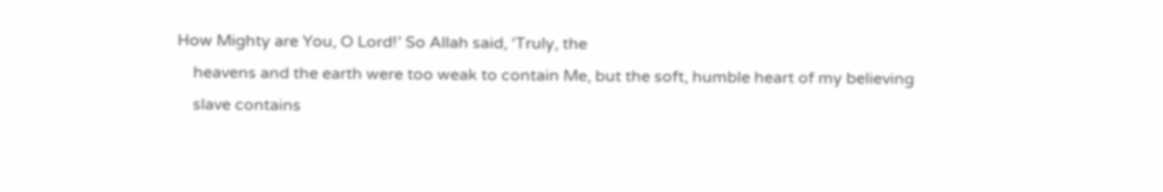How Mighty are You, O Lord!’ So Allah said, ‘Truly, the
    heavens and the earth were too weak to contain Me, but the soft, humble heart of my believing
    slave contains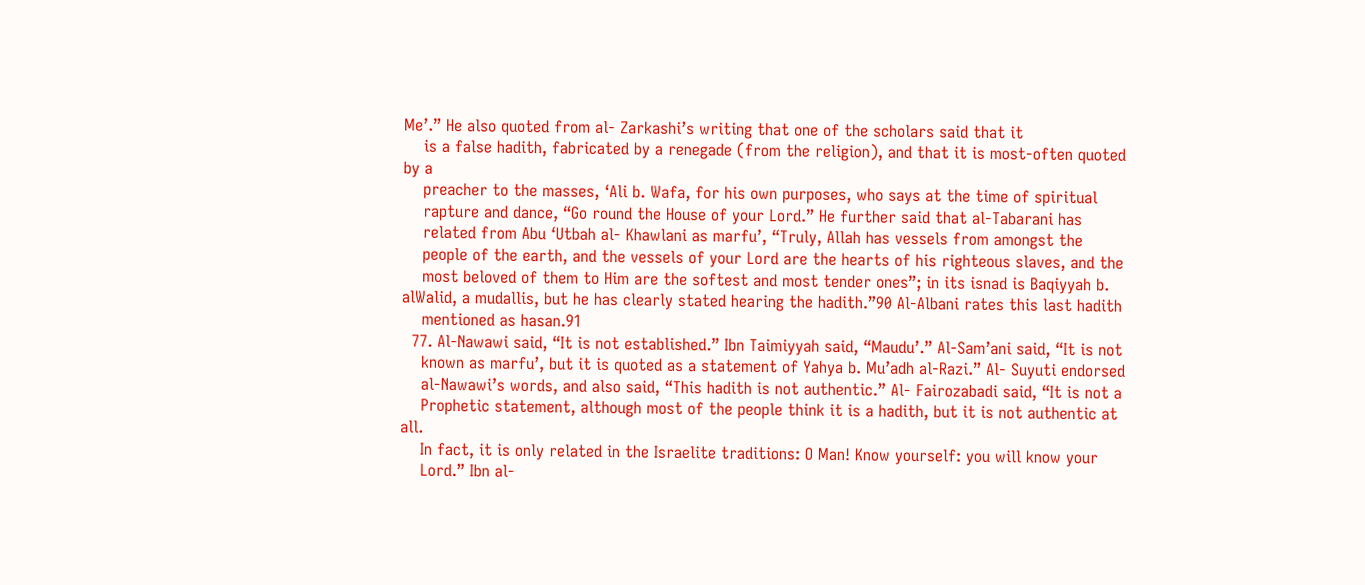Me’.” He also quoted from al- Zarkashi’s writing that one of the scholars said that it
    is a false hadith, fabricated by a renegade (from the religion), and that it is most-often quoted by a
    preacher to the masses, ‘Ali b. Wafa, for his own purposes, who says at the time of spiritual
    rapture and dance, “Go round the House of your Lord.” He further said that al-Tabarani has
    related from Abu ‘Utbah al- Khawlani as marfu’, “Truly, Allah has vessels from amongst the
    people of the earth, and the vessels of your Lord are the hearts of his righteous slaves, and the
    most beloved of them to Him are the softest and most tender ones”; in its isnad is Baqiyyah b. alWalid, a mudallis, but he has clearly stated hearing the hadith.”90 Al-Albani rates this last hadith
    mentioned as hasan.91
  77. Al-Nawawi said, “It is not established.” Ibn Taimiyyah said, “Maudu’.” Al-Sam’ani said, “It is not
    known as marfu’, but it is quoted as a statement of Yahya b. Mu’adh al-Razi.” Al- Suyuti endorsed
    al-Nawawi’s words, and also said, “This hadith is not authentic.” Al- Fairozabadi said, “It is not a
    Prophetic statement, although most of the people think it is a hadith, but it is not authentic at all.
    In fact, it is only related in the Israelite traditions: O Man! Know yourself: you will know your
    Lord.” Ibn al-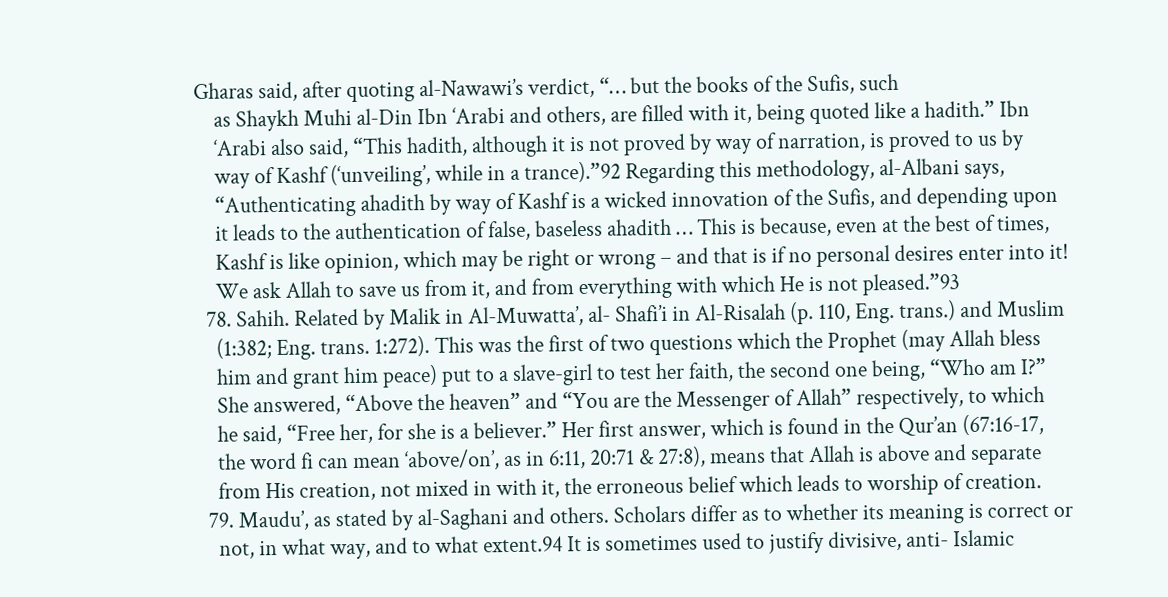Gharas said, after quoting al-Nawawi’s verdict, “… but the books of the Sufis, such
    as Shaykh Muhi al-Din Ibn ‘Arabi and others, are filled with it, being quoted like a hadith.” Ibn
    ‘Arabi also said, “This hadith, although it is not proved by way of narration, is proved to us by
    way of Kashf (‘unveiling’, while in a trance).”92 Regarding this methodology, al-Albani says,
    “Authenticating ahadith by way of Kashf is a wicked innovation of the Sufis, and depending upon
    it leads to the authentication of false, baseless ahadith … This is because, even at the best of times,
    Kashf is like opinion, which may be right or wrong – and that is if no personal desires enter into it!
    We ask Allah to save us from it, and from everything with which He is not pleased.”93
  78. Sahih. Related by Malik in Al-Muwatta’, al- Shafi’i in Al-Risalah (p. 110, Eng. trans.) and Muslim
    (1:382; Eng. trans. 1:272). This was the first of two questions which the Prophet (may Allah bless
    him and grant him peace) put to a slave-girl to test her faith, the second one being, “Who am I?”
    She answered, “Above the heaven” and “You are the Messenger of Allah” respectively, to which
    he said, “Free her, for she is a believer.” Her first answer, which is found in the Qur’an (67:16-17,
    the word fi can mean ‘above/on’, as in 6:11, 20:71 & 27:8), means that Allah is above and separate
    from His creation, not mixed in with it, the erroneous belief which leads to worship of creation.
  79. Maudu’, as stated by al-Saghani and others. Scholars differ as to whether its meaning is correct or
    not, in what way, and to what extent.94 It is sometimes used to justify divisive, anti- Islamic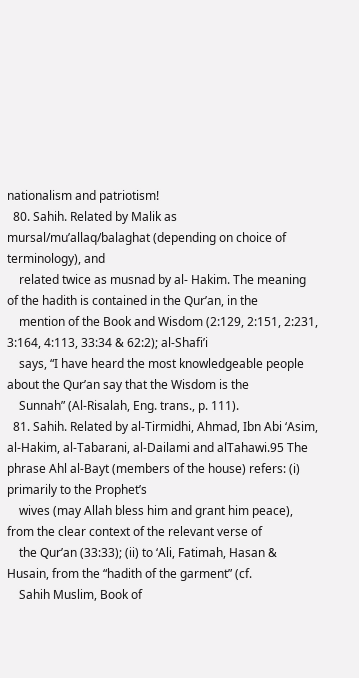nationalism and patriotism!
  80. Sahih. Related by Malik as mursal/mu’allaq/balaghat (depending on choice of terminology), and
    related twice as musnad by al- Hakim. The meaning of the hadith is contained in the Qur’an, in the
    mention of the Book and Wisdom (2:129, 2:151, 2:231, 3:164, 4:113, 33:34 & 62:2); al-Shafi’i
    says, “I have heard the most knowledgeable people about the Qur’an say that the Wisdom is the
    Sunnah” (Al-Risalah, Eng. trans., p. 111).
  81. Sahih. Related by al-Tirmidhi, Ahmad, Ibn Abi ‘Asim, al-Hakim, al-Tabarani, al-Dailami and alTahawi.95 The phrase Ahl al-Bayt (members of the house) refers: (i) primarily to the Prophet’s
    wives (may Allah bless him and grant him peace), from the clear context of the relevant verse of
    the Qur’an (33:33); (ii) to ‘Ali, Fatimah, Hasan & Husain, from the “hadith of the garment” (cf.
    Sahih Muslim, Book of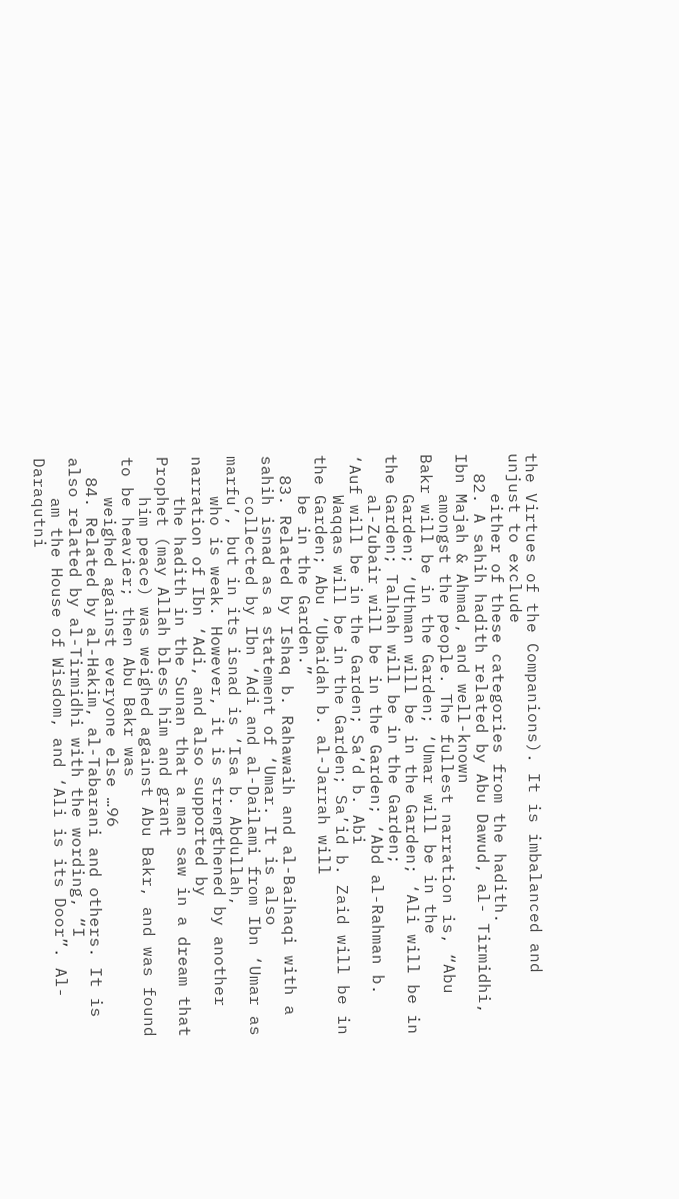the Virtues of the Companions). It is imbalanced and unjust to exclude
    either of these categories from the hadith.
  82. A sahih hadith related by Abu Dawud, al- Tirmidhi, Ibn Majah & Ahmad, and well-known
    amongst the people. The fullest narration is, “Abu Bakr will be in the Garden; ‘Umar will be in the
    Garden; ‘Uthman will be in the Garden; ‘Ali will be in the Garden; Talhah will be in the Garden;
    al-Zubair will be in the Garden; ‘Abd al-Rahman b. ‘Auf will be in the Garden; Sa’d b. Abi
    Waqqas will be in the Garden; Sa’id b. Zaid will be in the Garden; Abu ‘Ubaidah b. al-Jarrah will
    be in the Garden.”
  83. Related by Ishaq b. Rahawaih and al-Baihaqi with a sahih isnad as a statement of ‘Umar. It is also
    collected by Ibn ‘Adi and al-Dailami from Ibn ‘Umar as marfu’, but in its isnad is ‘Isa b. Abdullah,
    who is weak. However, it is strengthened by another narration of Ibn ‘Adi, and also supported by
    the hadith in the Sunan that a man saw in a dream that Prophet (may Allah bless him and grant
    him peace) was weighed against Abu Bakr, and was found to be heavier; then Abu Bakr was
    weighed against everyone else …96
  84. Related by al-Hakim, al-Tabarani and others. It is also related by al-Tirmidhi with the wording, “I
    am the House of Wisdom, and ‘Ali is its Door”. Al-Daraqutni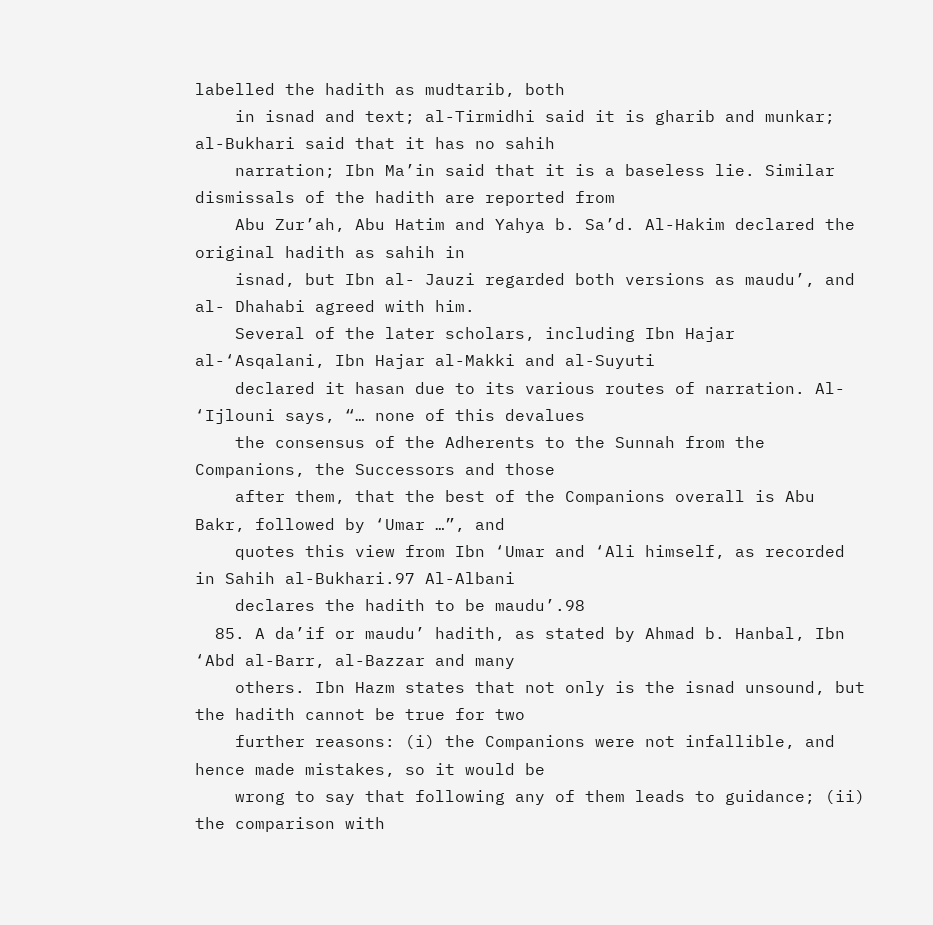labelled the hadith as mudtarib, both
    in isnad and text; al-Tirmidhi said it is gharib and munkar; al-Bukhari said that it has no sahih
    narration; Ibn Ma’in said that it is a baseless lie. Similar dismissals of the hadith are reported from
    Abu Zur’ah, Abu Hatim and Yahya b. Sa’d. Al-Hakim declared the original hadith as sahih in
    isnad, but Ibn al- Jauzi regarded both versions as maudu’, and al- Dhahabi agreed with him.
    Several of the later scholars, including Ibn Hajar al-‘Asqalani, Ibn Hajar al-Makki and al-Suyuti
    declared it hasan due to its various routes of narration. Al- ‘Ijlouni says, “… none of this devalues
    the consensus of the Adherents to the Sunnah from the Companions, the Successors and those
    after them, that the best of the Companions overall is Abu Bakr, followed by ‘Umar …”, and
    quotes this view from Ibn ‘Umar and ‘Ali himself, as recorded in Sahih al-Bukhari.97 Al-Albani
    declares the hadith to be maudu’.98
  85. A da’if or maudu’ hadith, as stated by Ahmad b. Hanbal, Ibn ‘Abd al-Barr, al-Bazzar and many
    others. Ibn Hazm states that not only is the isnad unsound, but the hadith cannot be true for two
    further reasons: (i) the Companions were not infallible, and hence made mistakes, so it would be
    wrong to say that following any of them leads to guidance; (ii) the comparison with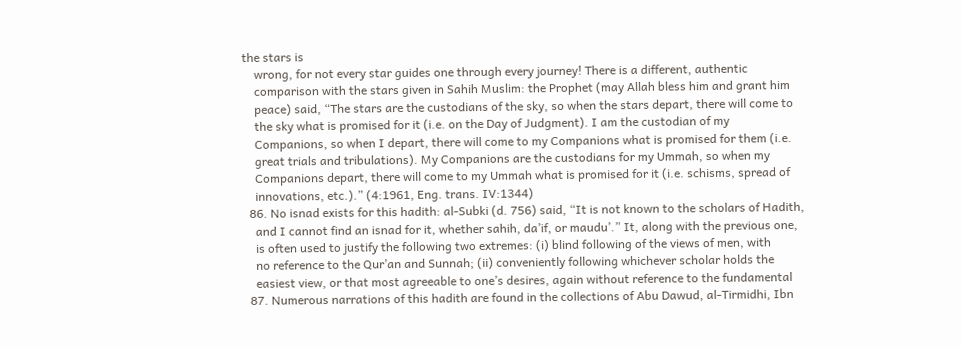the stars is
    wrong, for not every star guides one through every journey! There is a different, authentic
    comparison with the stars given in Sahih Muslim: the Prophet (may Allah bless him and grant him
    peace) said, “The stars are the custodians of the sky, so when the stars depart, there will come to
    the sky what is promised for it (i.e. on the Day of Judgment). I am the custodian of my
    Companions, so when I depart, there will come to my Companions what is promised for them (i.e.
    great trials and tribulations). My Companions are the custodians for my Ummah, so when my
    Companions depart, there will come to my Ummah what is promised for it (i.e. schisms, spread of
    innovations, etc.).” (4:1961, Eng. trans. IV:1344)
  86. No isnad exists for this hadith: al-Subki (d. 756) said, “It is not known to the scholars of Hadith,
    and I cannot find an isnad for it, whether sahih, da’if, or maudu’.” It, along with the previous one,
    is often used to justify the following two extremes: (i) blind following of the views of men, with
    no reference to the Qur’an and Sunnah; (ii) conveniently following whichever scholar holds the
    easiest view, or that most agreeable to one’s desires, again without reference to the fundamental
  87. Numerous narrations of this hadith are found in the collections of Abu Dawud, al-Tirmidhi, Ibn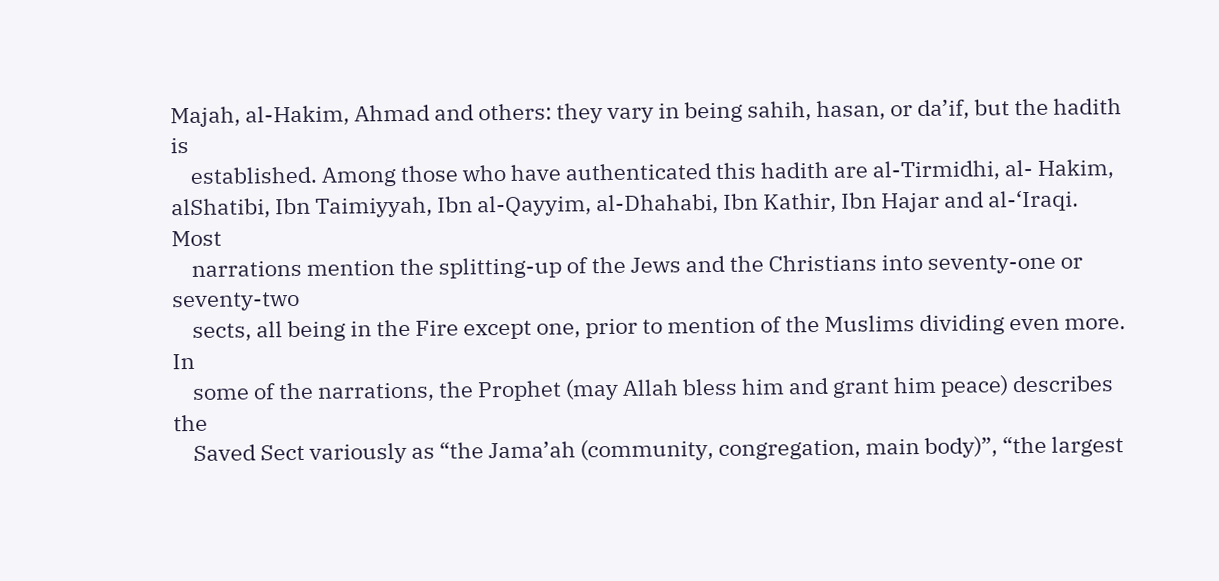Majah, al-Hakim, Ahmad and others: they vary in being sahih, hasan, or da’if, but the hadith is
    established. Among those who have authenticated this hadith are al-Tirmidhi, al- Hakim, alShatibi, Ibn Taimiyyah, Ibn al-Qayyim, al-Dhahabi, Ibn Kathir, Ibn Hajar and al-‘Iraqi. Most
    narrations mention the splitting-up of the Jews and the Christians into seventy-one or seventy-two
    sects, all being in the Fire except one, prior to mention of the Muslims dividing even more. In
    some of the narrations, the Prophet (may Allah bless him and grant him peace) describes the
    Saved Sect variously as “the Jama’ah (community, congregation, main body)”, “the largest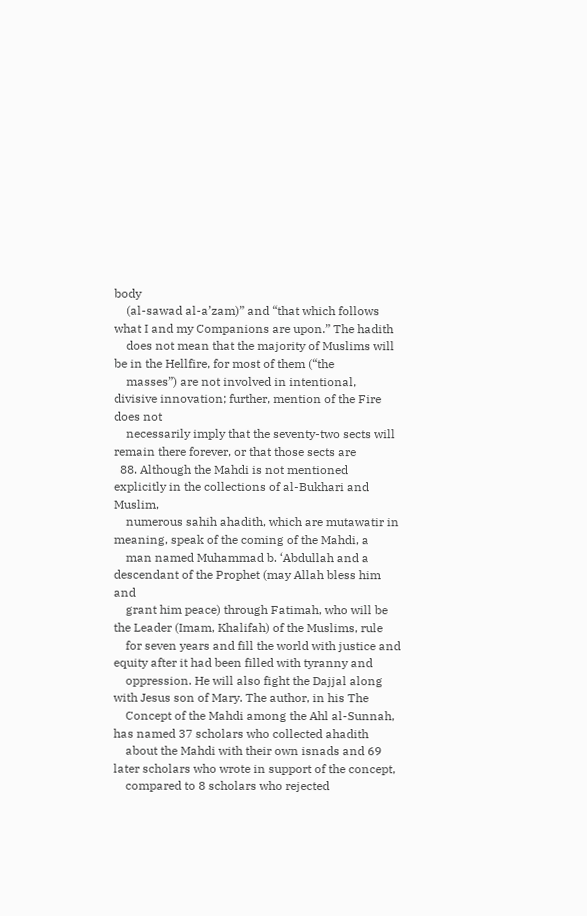body
    (al-sawad al-a’zam)” and “that which follows what I and my Companions are upon.” The hadith
    does not mean that the majority of Muslims will be in the Hellfire, for most of them (“the
    masses”) are not involved in intentional, divisive innovation; further, mention of the Fire does not
    necessarily imply that the seventy-two sects will remain there forever, or that those sects are
  88. Although the Mahdi is not mentioned explicitly in the collections of al-Bukhari and Muslim,
    numerous sahih ahadith, which are mutawatir in meaning, speak of the coming of the Mahdi, a
    man named Muhammad b. ‘Abdullah and a descendant of the Prophet (may Allah bless him and
    grant him peace) through Fatimah, who will be the Leader (Imam, Khalifah) of the Muslims, rule
    for seven years and fill the world with justice and equity after it had been filled with tyranny and
    oppression. He will also fight the Dajjal along with Jesus son of Mary. The author, in his The
    Concept of the Mahdi among the Ahl al-Sunnah, has named 37 scholars who collected ahadith
    about the Mahdi with their own isnads and 69 later scholars who wrote in support of the concept,
    compared to 8 scholars who rejected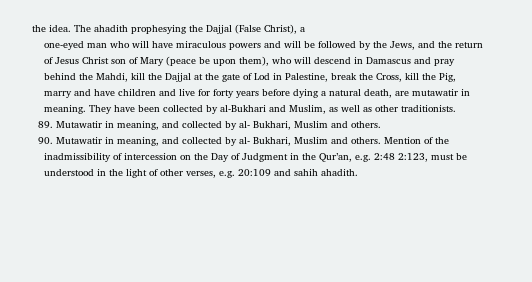the idea. The ahadith prophesying the Dajjal (False Christ), a
    one-eyed man who will have miraculous powers and will be followed by the Jews, and the return
    of Jesus Christ son of Mary (peace be upon them), who will descend in Damascus and pray
    behind the Mahdi, kill the Dajjal at the gate of Lod in Palestine, break the Cross, kill the Pig,
    marry and have children and live for forty years before dying a natural death, are mutawatir in
    meaning. They have been collected by al-Bukhari and Muslim, as well as other traditionists.
  89. Mutawatir in meaning, and collected by al- Bukhari, Muslim and others.
  90. Mutawatir in meaning, and collected by al- Bukhari, Muslim and others. Mention of the
    inadmissibility of intercession on the Day of Judgment in the Qur’an, e.g. 2:48 2:123, must be
    understood in the light of other verses, e.g. 20:109 and sahih ahadith.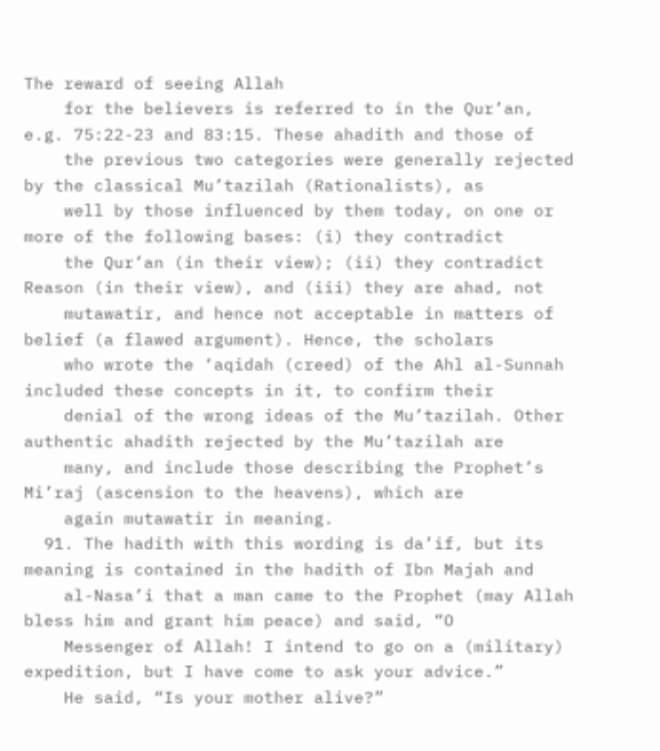The reward of seeing Allah
    for the believers is referred to in the Qur’an, e.g. 75:22-23 and 83:15. These ahadith and those of
    the previous two categories were generally rejected by the classical Mu’tazilah (Rationalists), as
    well by those influenced by them today, on one or more of the following bases: (i) they contradict
    the Qur’an (in their view); (ii) they contradict Reason (in their view), and (iii) they are ahad, not
    mutawatir, and hence not acceptable in matters of belief (a flawed argument). Hence, the scholars
    who wrote the ‘aqidah (creed) of the Ahl al-Sunnah included these concepts in it, to confirm their
    denial of the wrong ideas of the Mu’tazilah. Other authentic ahadith rejected by the Mu’tazilah are
    many, and include those describing the Prophet’s Mi’raj (ascension to the heavens), which are
    again mutawatir in meaning.
  91. The hadith with this wording is da’if, but its meaning is contained in the hadith of Ibn Majah and
    al-Nasa’i that a man came to the Prophet (may Allah bless him and grant him peace) and said, “O
    Messenger of Allah! I intend to go on a (military) expedition, but I have come to ask your advice.”
    He said, “Is your mother alive?”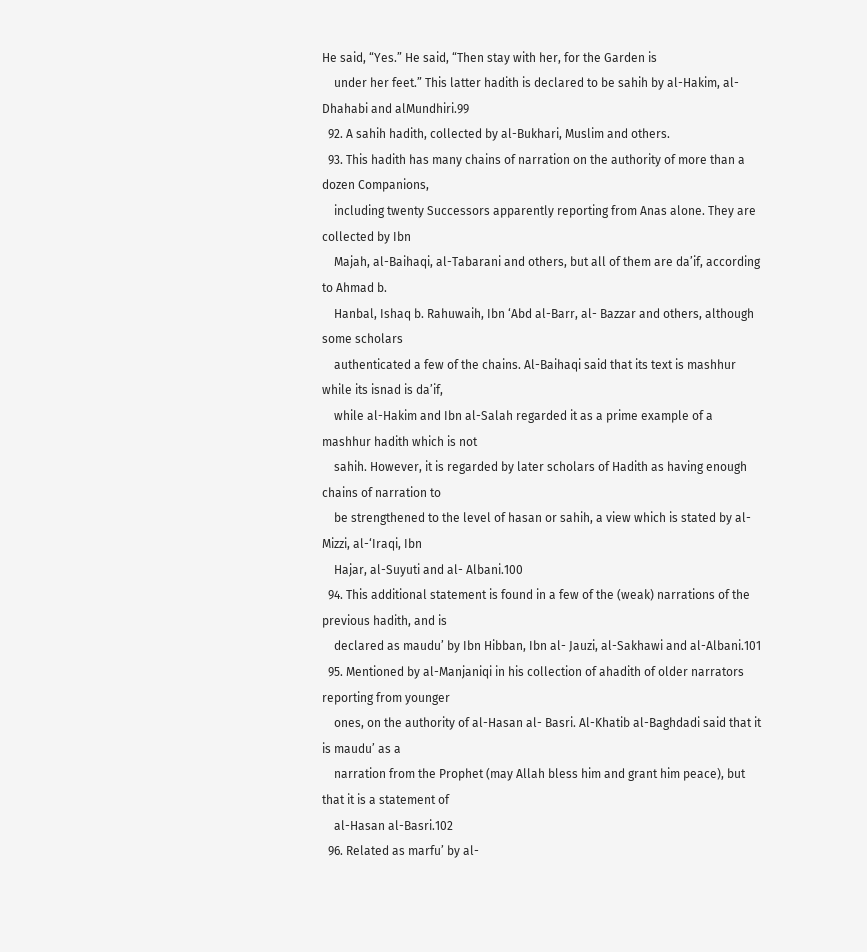He said, “Yes.” He said, “Then stay with her, for the Garden is
    under her feet.” This latter hadith is declared to be sahih by al-Hakim, al-Dhahabi and alMundhiri.99
  92. A sahih hadith, collected by al-Bukhari, Muslim and others.
  93. This hadith has many chains of narration on the authority of more than a dozen Companions,
    including twenty Successors apparently reporting from Anas alone. They are collected by Ibn
    Majah, al-Baihaqi, al-Tabarani and others, but all of them are da’if, according to Ahmad b.
    Hanbal, Ishaq b. Rahuwaih, Ibn ‘Abd al-Barr, al- Bazzar and others, although some scholars
    authenticated a few of the chains. Al-Baihaqi said that its text is mashhur while its isnad is da’if,
    while al-Hakim and Ibn al-Salah regarded it as a prime example of a mashhur hadith which is not
    sahih. However, it is regarded by later scholars of Hadith as having enough chains of narration to
    be strengthened to the level of hasan or sahih, a view which is stated by al- Mizzi, al-‘Iraqi, Ibn
    Hajar, al-Suyuti and al- Albani.100
  94. This additional statement is found in a few of the (weak) narrations of the previous hadith, and is
    declared as maudu’ by Ibn Hibban, Ibn al- Jauzi, al-Sakhawi and al-Albani.101
  95. Mentioned by al-Manjaniqi in his collection of ahadith of older narrators reporting from younger
    ones, on the authority of al-Hasan al- Basri. Al-Khatib al-Baghdadi said that it is maudu’ as a
    narration from the Prophet (may Allah bless him and grant him peace), but that it is a statement of
    al-Hasan al-Basri.102
  96. Related as marfu’ by al-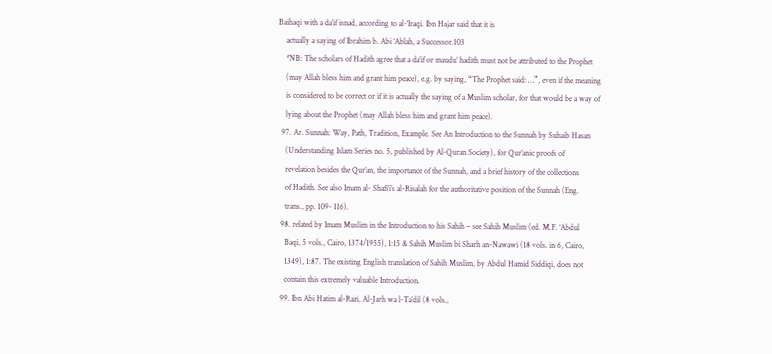Baihaqi with a da’if isnad, according to al-‘Iraqi. Ibn Hajar said that it is
    actually a saying of Ibrahim b. Abi ‘Ablah, a Successor.103
    *NB: The scholars of Hadith agree that a da’if or maudu’ hadith must not be attributed to the Prophet
    (may Allah bless him and grant him peace), e.g. by saying, “The Prophet said: …”, even if the meaning
    is considered to be correct or if it is actually the saying of a Muslim scholar, for that would be a way of
    lying about the Prophet (may Allah bless him and grant him peace).
  97. Ar. Sunnah: Way, Path, Tradition, Example. See An Introduction to the Sunnah by Suhaib Hasan
    (Understanding Islam Series no. 5, published by Al-Quran Society), for Qur’anic proofs of
    revelation besides the Qur’an, the importance of the Sunnah, and a brief history of the collections
    of Hadith. See also Imam al- Shafi’i’s al-Risalah for the authoritative position of the Sunnah (Eng.
    trans., pp. 109- 116).
  98. related by Imam Muslim in the Introduction to his Sahih – see Sahih Muslim (ed. M.F. ‘Abdul
    Baqi, 5 vols., Cairo, 1374/1955), 1:15 & Sahih Muslim bi Sharh an-Nawawi (18 vols. in 6, Cairo,
    1349), 1:87. The existing English translation of Sahih Muslim, by Abdul Hamid Siddiqi, does not
    contain this extremely valuable Introduction.
  99. Ibn Abi Hatim al-Razi, Al-Jarh wa l-Ta’dil (8 vols.,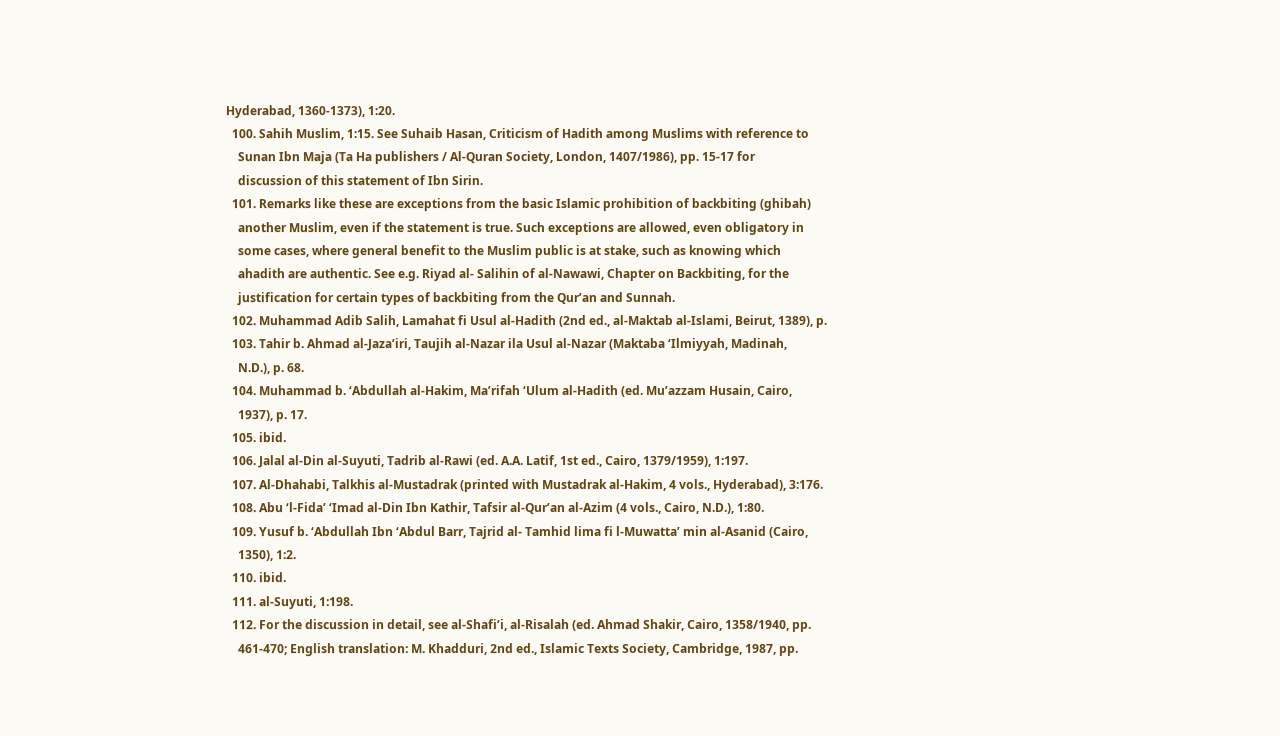Hyderabad, 1360-1373), 1:20.
  100. Sahih Muslim, 1:15. See Suhaib Hasan, Criticism of Hadith among Muslims with reference to
    Sunan Ibn Maja (Ta Ha publishers / Al-Quran Society, London, 1407/1986), pp. 15-17 for
    discussion of this statement of Ibn Sirin.
  101. Remarks like these are exceptions from the basic Islamic prohibition of backbiting (ghibah)
    another Muslim, even if the statement is true. Such exceptions are allowed, even obligatory in
    some cases, where general benefit to the Muslim public is at stake, such as knowing which
    ahadith are authentic. See e.g. Riyad al- Salihin of al-Nawawi, Chapter on Backbiting, for the
    justification for certain types of backbiting from the Qur’an and Sunnah.
  102. Muhammad Adib Salih, Lamahat fi Usul al-Hadith (2nd ed., al-Maktab al-Islami, Beirut, 1389), p.
  103. Tahir b. Ahmad al-Jaza’iri, Taujih al-Nazar ila Usul al-Nazar (Maktaba ‘Ilmiyyah, Madinah,
    N.D.), p. 68.
  104. Muhammad b. ‘Abdullah al-Hakim, Ma’rifah ‘Ulum al-Hadith (ed. Mu’azzam Husain, Cairo,
    1937), p. 17.
  105. ibid.
  106. Jalal al-Din al-Suyuti, Tadrib al-Rawi (ed. A.A. Latif, 1st ed., Cairo, 1379/1959), 1:197.
  107. Al-Dhahabi, Talkhis al-Mustadrak (printed with Mustadrak al-Hakim, 4 vols., Hyderabad), 3:176.
  108. Abu ‘l-Fida’ ‘Imad al-Din Ibn Kathir, Tafsir al-Qur’an al-Azim (4 vols., Cairo, N.D.), 1:80.
  109. Yusuf b. ‘Abdullah Ibn ‘Abdul Barr, Tajrid al- Tamhid lima fi l-Muwatta’ min al-Asanid (Cairo,
    1350), 1:2.
  110. ibid.
  111. al-Suyuti, 1:198.
  112. For the discussion in detail, see al-Shafi’i, al-Risalah (ed. Ahmad Shakir, Cairo, 1358/1940, pp.
    461-470; English translation: M. Khadduri, 2nd ed., Islamic Texts Society, Cambridge, 1987, pp.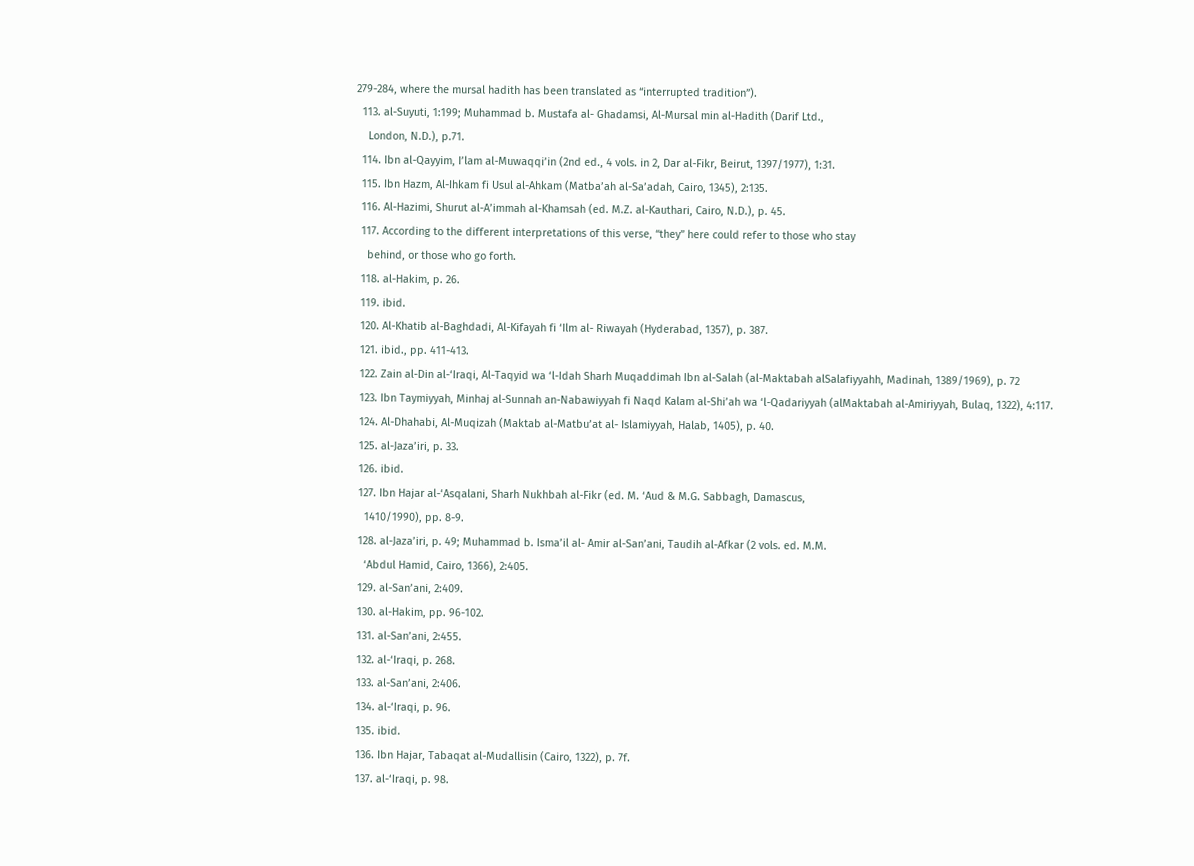279-284, where the mursal hadith has been translated as “interrupted tradition”).
  113. al-Suyuti, 1:199; Muhammad b. Mustafa al- Ghadamsi, Al-Mursal min al-Hadith (Darif Ltd.,
    London, N.D.), p.71.
  114. Ibn al-Qayyim, I’lam al-Muwaqqi’in (2nd ed., 4 vols. in 2, Dar al-Fikr, Beirut, 1397/1977), 1:31.
  115. Ibn Hazm, Al-Ihkam fi Usul al-Ahkam (Matba’ah al-Sa’adah, Cairo, 1345), 2:135.
  116. Al-Hazimi, Shurut al-A’immah al-Khamsah (ed. M.Z. al-Kauthari, Cairo, N.D.), p. 45.
  117. According to the different interpretations of this verse, “they” here could refer to those who stay
    behind, or those who go forth.
  118. al-Hakim, p. 26.
  119. ibid.
  120. Al-Khatib al-Baghdadi, Al-Kifayah fi ‘Ilm al- Riwayah (Hyderabad, 1357), p. 387.
  121. ibid., pp. 411-413.
  122. Zain al-Din al-‘Iraqi, Al-Taqyid wa ‘l-Idah Sharh Muqaddimah Ibn al-Salah (al-Maktabah alSalafiyyahh, Madinah, 1389/1969), p. 72
  123. Ibn Taymiyyah, Minhaj al-Sunnah an-Nabawiyyah fi Naqd Kalam al-Shi’ah wa ‘l-Qadariyyah (alMaktabah al-Amiriyyah, Bulaq, 1322), 4:117.
  124. Al-Dhahabi, Al-Muqizah (Maktab al-Matbu’at al- Islamiyyah, Halab, 1405), p. 40.
  125. al-Jaza’iri, p. 33.
  126. ibid.
  127. Ibn Hajar al-‘Asqalani, Sharh Nukhbah al-Fikr (ed. M. ‘Aud & M.G. Sabbagh, Damascus,
    1410/1990), pp. 8-9.
  128. al-Jaza’iri, p. 49; Muhammad b. Isma’il al- Amir al-San’ani, Taudih al-Afkar (2 vols. ed. M.M.
    ‘Abdul Hamid, Cairo, 1366), 2:405.
  129. al-San’ani, 2:409.
  130. al-Hakim, pp. 96-102.
  131. al-San’ani, 2:455.
  132. al-‘Iraqi, p. 268.
  133. al-San’ani, 2:406.
  134. al-‘Iraqi, p. 96.
  135. ibid.
  136. Ibn Hajar, Tabaqat al-Mudallisin (Cairo, 1322), p. 7f.
  137. al-‘Iraqi, p. 98.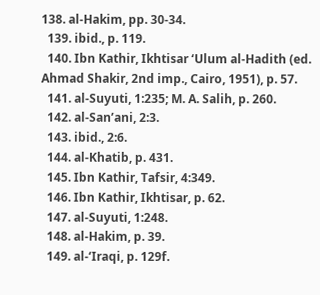138. al-Hakim, pp. 30-34.
  139. ibid., p. 119.
  140. Ibn Kathir, Ikhtisar ‘Ulum al-Hadith (ed. Ahmad Shakir, 2nd imp., Cairo, 1951), p. 57.
  141. al-Suyuti, 1:235; M. A. Salih, p. 260.
  142. al-San’ani, 2:3.
  143. ibid., 2:6.
  144. al-Khatib, p. 431.
  145. Ibn Kathir, Tafsir, 4:349.
  146. Ibn Kathir, Ikhtisar, p. 62.
  147. al-Suyuti, 1:248.
  148. al-Hakim, p. 39.
  149. al-‘Iraqi, p. 129f.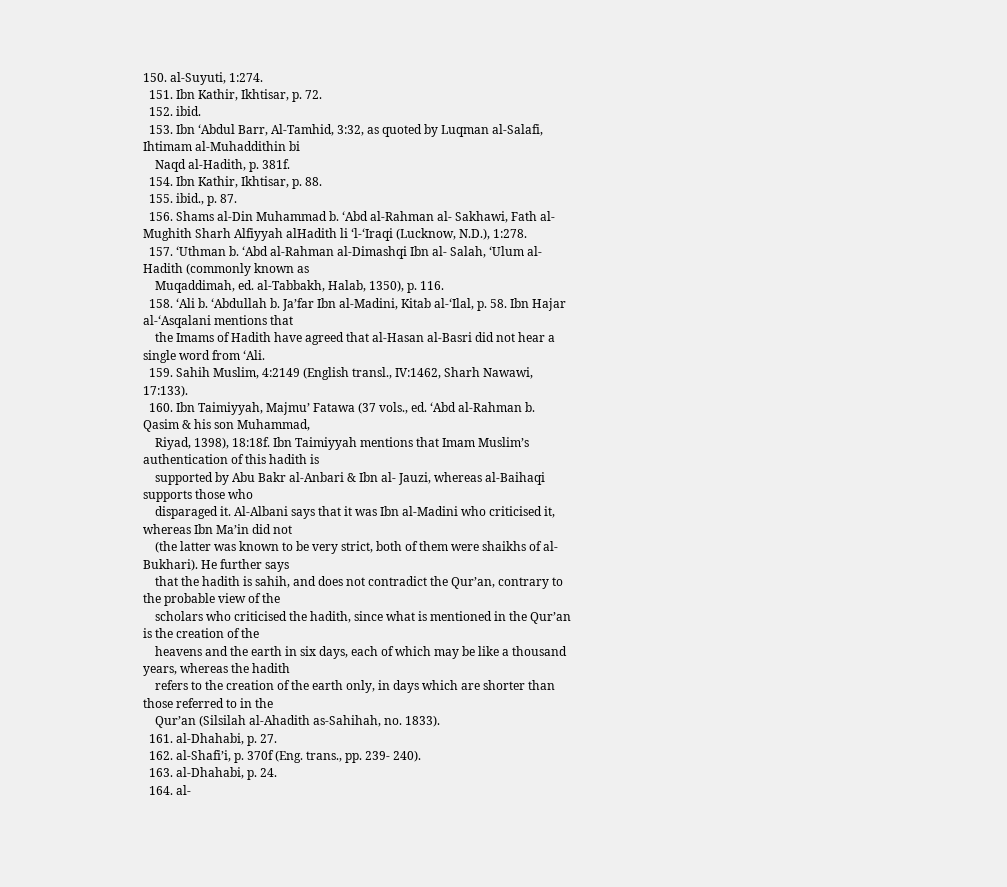150. al-Suyuti, 1:274.
  151. Ibn Kathir, Ikhtisar, p. 72.
  152. ibid.
  153. Ibn ‘Abdul Barr, Al-Tamhid, 3:32, as quoted by Luqman al-Salafi, Ihtimam al-Muhaddithin bi
    Naqd al-Hadith, p. 381f.
  154. Ibn Kathir, Ikhtisar, p. 88.
  155. ibid., p. 87.
  156. Shams al-Din Muhammad b. ‘Abd al-Rahman al- Sakhawi, Fath al-Mughith Sharh Alfiyyah alHadith li ‘l-‘Iraqi (Lucknow, N.D.), 1:278.
  157. ‘Uthman b. ‘Abd al-Rahman al-Dimashqi Ibn al- Salah, ‘Ulum al-Hadith (commonly known as
    Muqaddimah, ed. al-Tabbakh, Halab, 1350), p. 116.
  158. ‘Ali b. ‘Abdullah b. Ja’far Ibn al-Madini, Kitab al-‘Ilal, p. 58. Ibn Hajar al-‘Asqalani mentions that
    the Imams of Hadith have agreed that al-Hasan al-Basri did not hear a single word from ‘Ali.
  159. Sahih Muslim, 4:2149 (English transl., IV:1462, Sharh Nawawi, 17:133).
  160. Ibn Taimiyyah, Majmu’ Fatawa (37 vols., ed. ‘Abd al-Rahman b. Qasim & his son Muhammad,
    Riyad, 1398), 18:18f. Ibn Taimiyyah mentions that Imam Muslim’s authentication of this hadith is
    supported by Abu Bakr al-Anbari & Ibn al- Jauzi, whereas al-Baihaqi supports those who
    disparaged it. Al-Albani says that it was Ibn al-Madini who criticised it, whereas Ibn Ma’in did not
    (the latter was known to be very strict, both of them were shaikhs of al-Bukhari). He further says
    that the hadith is sahih, and does not contradict the Qur’an, contrary to the probable view of the
    scholars who criticised the hadith, since what is mentioned in the Qur’an is the creation of the
    heavens and the earth in six days, each of which may be like a thousand years, whereas the hadith
    refers to the creation of the earth only, in days which are shorter than those referred to in the
    Qur’an (Silsilah al-Ahadith as-Sahihah, no. 1833).
  161. al-Dhahabi, p. 27.
  162. al-Shafi’i, p. 370f (Eng. trans., pp. 239- 240).
  163. al-Dhahabi, p. 24.
  164. al-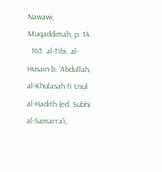Nawawi, Muqaddimah, p. 14.
  165. al-Tibi, al-Husain b. ‘Abdullah, al-Khulasah fi Usul al-Hadith (ed. Subhi al-Samarra’i,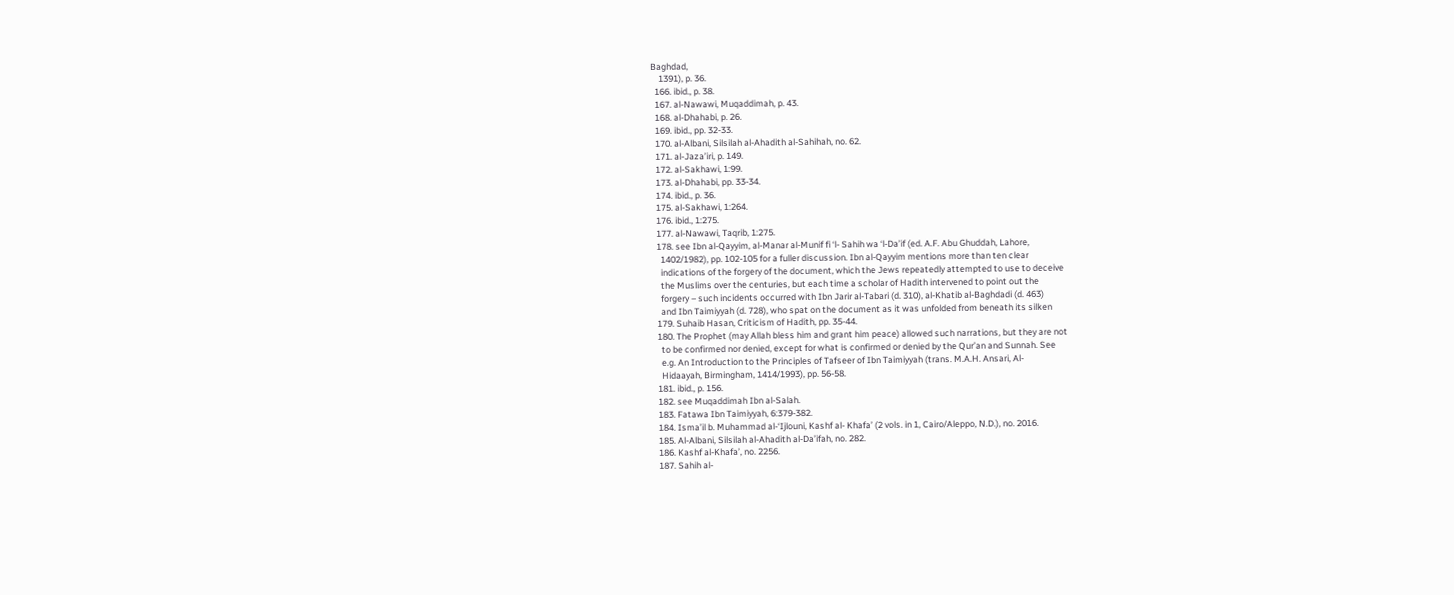Baghdad,
    1391), p. 36.
  166. ibid., p. 38.
  167. al-Nawawi, Muqaddimah, p. 43.
  168. al-Dhahabi, p. 26.
  169. ibid., pp. 32-33.
  170. al-Albani, Silsilah al-Ahadith al-Sahihah, no. 62.
  171. al-Jaza’iri, p. 149.
  172. al-Sakhawi, 1:99.
  173. al-Dhahabi, pp. 33-34.
  174. ibid., p. 36.
  175. al-Sakhawi, 1:264.
  176. ibid., 1:275.
  177. al-Nawawi, Taqrib, 1:275.
  178. see Ibn al-Qayyim, al-Manar al-Munif fi ‘l- Sahih wa ‘l-Da’if (ed. A.F. Abu Ghuddah, Lahore,
    1402/1982), pp. 102-105 for a fuller discussion. Ibn al-Qayyim mentions more than ten clear
    indications of the forgery of the document, which the Jews repeatedly attempted to use to deceive
    the Muslims over the centuries, but each time a scholar of Hadith intervened to point out the
    forgery – such incidents occurred with Ibn Jarir al-Tabari (d. 310), al-Khatib al-Baghdadi (d. 463)
    and Ibn Taimiyyah (d. 728), who spat on the document as it was unfolded from beneath its silken
  179. Suhaib Hasan, Criticism of Hadith, pp. 35-44.
  180. The Prophet (may Allah bless him and grant him peace) allowed such narrations, but they are not
    to be confirmed nor denied, except for what is confirmed or denied by the Qur’an and Sunnah. See
    e.g. An Introduction to the Principles of Tafseer of Ibn Taimiyyah (trans. M.A.H. Ansari, Al-
    Hidaayah, Birmingham, 1414/1993), pp. 56-58.
  181. ibid., p. 156.
  182. see Muqaddimah Ibn al-Salah.
  183. Fatawa Ibn Taimiyyah, 6:379-382.
  184. Isma’il b. Muhammad al-‘Ijlouni, Kashf al- Khafa’ (2 vols. in 1, Cairo/Aleppo, N.D.), no. 2016.
  185. Al-Albani, Silsilah al-Ahadith al-Da’ifah, no. 282.
  186. Kashf al-Khafa’, no. 2256.
  187. Sahih al-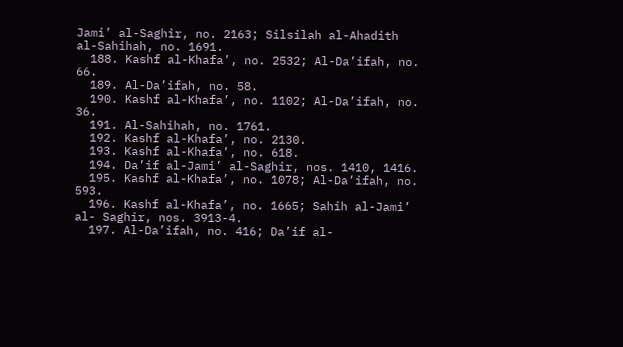Jami’ al-Saghir, no. 2163; Silsilah al-Ahadith al-Sahihah, no. 1691.
  188. Kashf al-Khafa’, no. 2532; Al-Da’ifah, no. 66.
  189. Al-Da’ifah, no. 58.
  190. Kashf al-Khafa’, no. 1102; Al-Da’ifah, no. 36.
  191. Al-Sahihah, no. 1761.
  192. Kashf al-Khafa’, no. 2130.
  193. Kashf al-Khafa’, no. 618.
  194. Da’if al-Jami’ al-Saghir, nos. 1410, 1416.
  195. Kashf al-Khafa’, no. 1078; Al-Da’ifah, no. 593.
  196. Kashf al-Khafa’, no. 1665; Sahih al-Jami’ al- Saghir, nos. 3913-4.
  197. Al-Da’ifah, no. 416; Da’if al-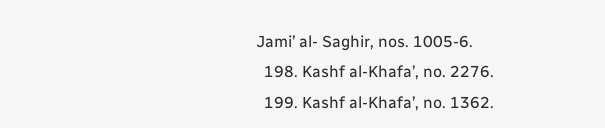Jami’ al- Saghir, nos. 1005-6.
  198. Kashf al-Khafa’, no. 2276.
  199. Kashf al-Khafa’, no. 1362.